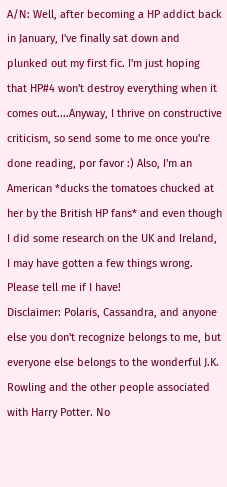A/N: Well, after becoming a HP addict back in January, I've finally sat down and plunked out my first fic. I'm just hoping that HP#4 won't destroy everything when it comes out....Anyway, I thrive on constructive criticism, so send some to me once you're done reading, por favor :) Also, I'm an American *ducks the tomatoes chucked at her by the British HP fans* and even though I did some research on the UK and Ireland, I may have gotten a few things wrong. Please tell me if I have!
Disclaimer: Polaris, Cassandra, and anyone else you don't recognize belongs to me, but everyone else belongs to the wonderful J.K. Rowling and the other people associated with Harry Potter. No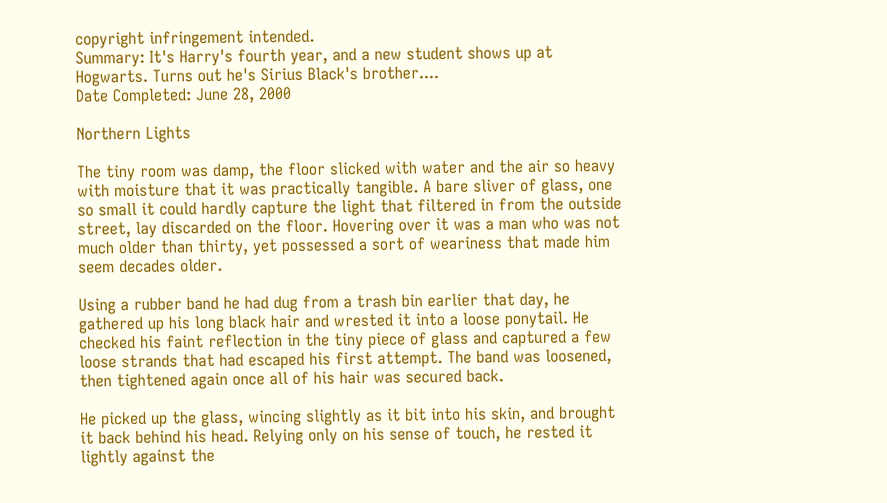copyright infringement intended.
Summary: It's Harry's fourth year, and a new student shows up at Hogwarts. Turns out he's Sirius Black's brother....
Date Completed: June 28, 2000

Northern Lights

The tiny room was damp, the floor slicked with water and the air so heavy with moisture that it was practically tangible. A bare sliver of glass, one so small it could hardly capture the light that filtered in from the outside street, lay discarded on the floor. Hovering over it was a man who was not much older than thirty, yet possessed a sort of weariness that made him seem decades older.

Using a rubber band he had dug from a trash bin earlier that day, he gathered up his long black hair and wrested it into a loose ponytail. He checked his faint reflection in the tiny piece of glass and captured a few loose strands that had escaped his first attempt. The band was loosened, then tightened again once all of his hair was secured back.

He picked up the glass, wincing slightly as it bit into his skin, and brought it back behind his head. Relying only on his sense of touch, he rested it lightly against the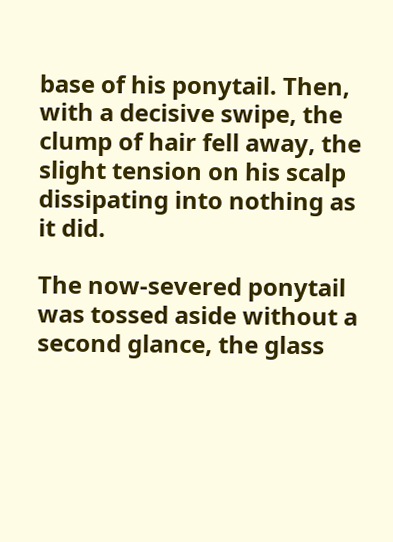base of his ponytail. Then, with a decisive swipe, the clump of hair fell away, the slight tension on his scalp dissipating into nothing as it did.

The now-severed ponytail was tossed aside without a second glance, the glass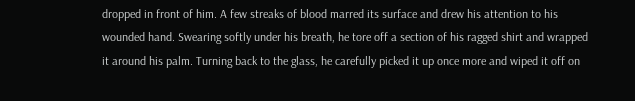dropped in front of him. A few streaks of blood marred its surface and drew his attention to his wounded hand. Swearing softly under his breath, he tore off a section of his ragged shirt and wrapped it around his palm. Turning back to the glass, he carefully picked it up once more and wiped it off on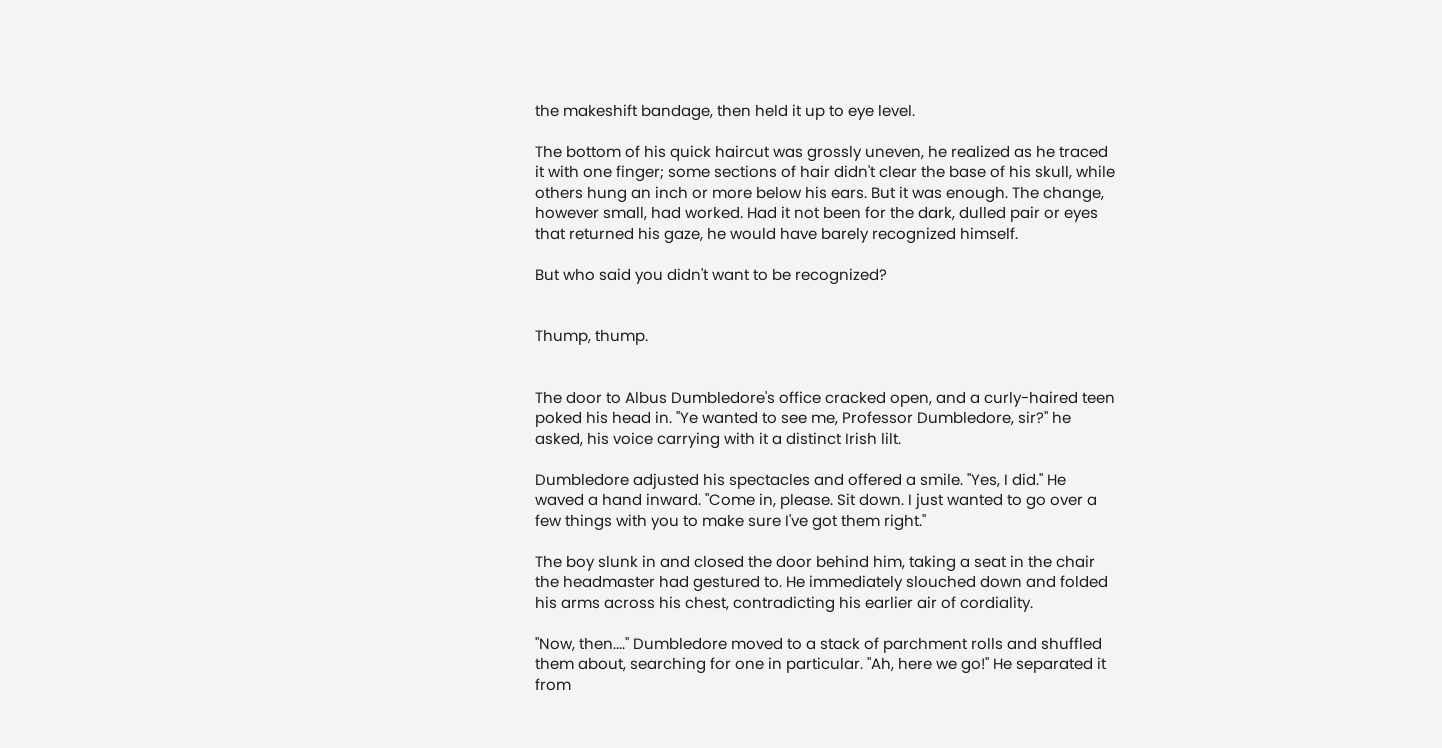the makeshift bandage, then held it up to eye level.

The bottom of his quick haircut was grossly uneven, he realized as he traced it with one finger; some sections of hair didn't clear the base of his skull, while others hung an inch or more below his ears. But it was enough. The change, however small, had worked. Had it not been for the dark, dulled pair or eyes that returned his gaze, he would have barely recognized himself.

But who said you didn't want to be recognized?


Thump, thump.


The door to Albus Dumbledore's office cracked open, and a curly-haired teen poked his head in. "Ye wanted to see me, Professor Dumbledore, sir?" he asked, his voice carrying with it a distinct Irish lilt.

Dumbledore adjusted his spectacles and offered a smile. "Yes, I did." He waved a hand inward. "Come in, please. Sit down. I just wanted to go over a few things with you to make sure I've got them right."

The boy slunk in and closed the door behind him, taking a seat in the chair the headmaster had gestured to. He immediately slouched down and folded his arms across his chest, contradicting his earlier air of cordiality.

"Now, then...." Dumbledore moved to a stack of parchment rolls and shuffled them about, searching for one in particular. "Ah, here we go!" He separated it from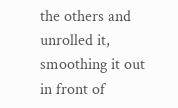the others and unrolled it, smoothing it out in front of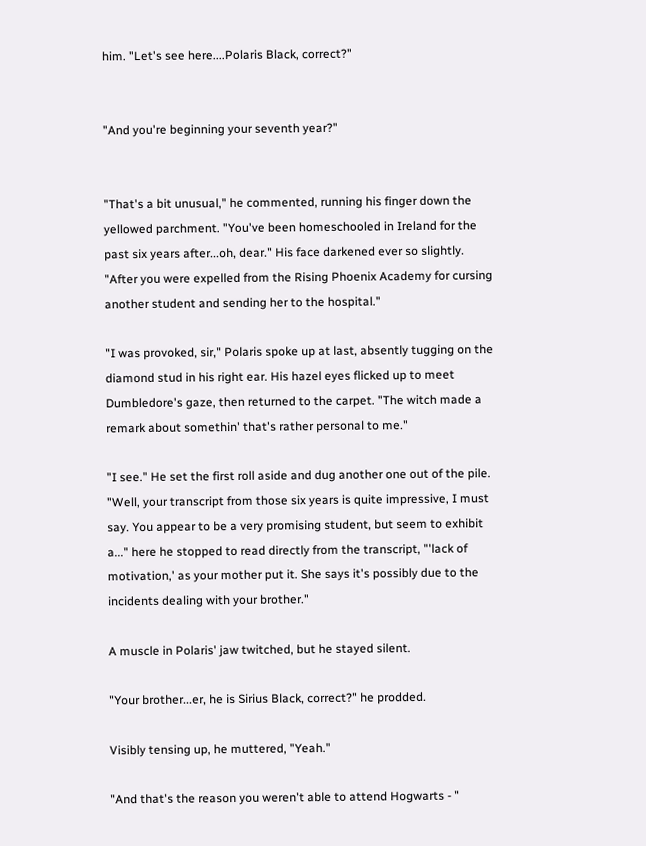him. "Let's see here....Polaris Black, correct?"


"And you're beginning your seventh year?"


"That's a bit unusual," he commented, running his finger down the yellowed parchment. "You've been homeschooled in Ireland for the past six years after...oh, dear." His face darkened ever so slightly. "After you were expelled from the Rising Phoenix Academy for cursing another student and sending her to the hospital."

"I was provoked, sir," Polaris spoke up at last, absently tugging on the diamond stud in his right ear. His hazel eyes flicked up to meet Dumbledore's gaze, then returned to the carpet. "The witch made a remark about somethin' that's rather personal to me."

"I see." He set the first roll aside and dug another one out of the pile. "Well, your transcript from those six years is quite impressive, I must say. You appear to be a very promising student, but seem to exhibit a..." here he stopped to read directly from the transcript, "'lack of motivation,' as your mother put it. She says it's possibly due to the incidents dealing with your brother."

A muscle in Polaris' jaw twitched, but he stayed silent.

"Your brother...er, he is Sirius Black, correct?" he prodded.

Visibly tensing up, he muttered, "Yeah."

"And that's the reason you weren't able to attend Hogwarts - "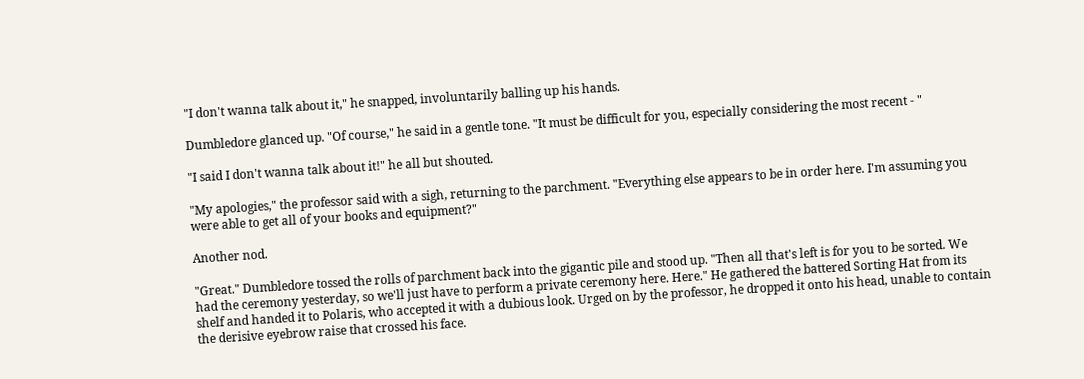"I don't wanna talk about it," he snapped, involuntarily balling up his hands.

Dumbledore glanced up. "Of course," he said in a gentle tone. "It must be difficult for you, especially considering the most recent - "

"I said I don't wanna talk about it!" he all but shouted.

"My apologies," the professor said with a sigh, returning to the parchment. "Everything else appears to be in order here. I'm assuming you were able to get all of your books and equipment?"

Another nod.

"Great." Dumbledore tossed the rolls of parchment back into the gigantic pile and stood up. "Then all that's left is for you to be sorted. We had the ceremony yesterday, so we'll just have to perform a private ceremony here. Here." He gathered the battered Sorting Hat from its shelf and handed it to Polaris, who accepted it with a dubious look. Urged on by the professor, he dropped it onto his head, unable to contain the derisive eyebrow raise that crossed his face.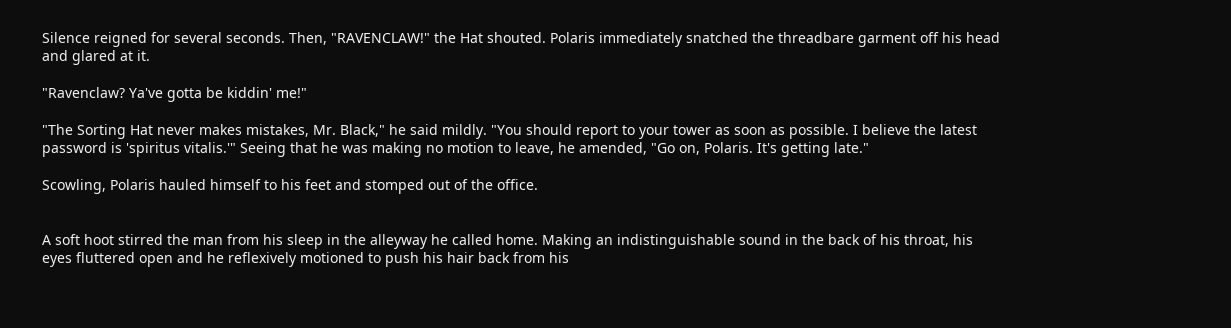Silence reigned for several seconds. Then, "RAVENCLAW!" the Hat shouted. Polaris immediately snatched the threadbare garment off his head and glared at it.

"Ravenclaw? Ya've gotta be kiddin' me!"

"The Sorting Hat never makes mistakes, Mr. Black," he said mildly. "You should report to your tower as soon as possible. I believe the latest password is 'spiritus vitalis.'" Seeing that he was making no motion to leave, he amended, "Go on, Polaris. It's getting late."

Scowling, Polaris hauled himself to his feet and stomped out of the office.


A soft hoot stirred the man from his sleep in the alleyway he called home. Making an indistinguishable sound in the back of his throat, his eyes fluttered open and he reflexively motioned to push his hair back from his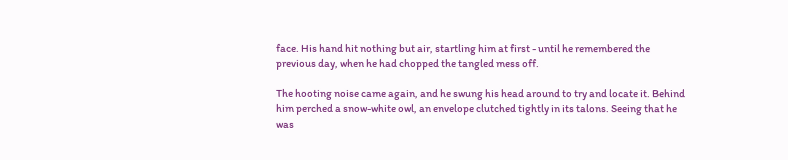face. His hand hit nothing but air, startling him at first - until he remembered the previous day, when he had chopped the tangled mess off.

The hooting noise came again, and he swung his head around to try and locate it. Behind him perched a snow-white owl, an envelope clutched tightly in its talons. Seeing that he was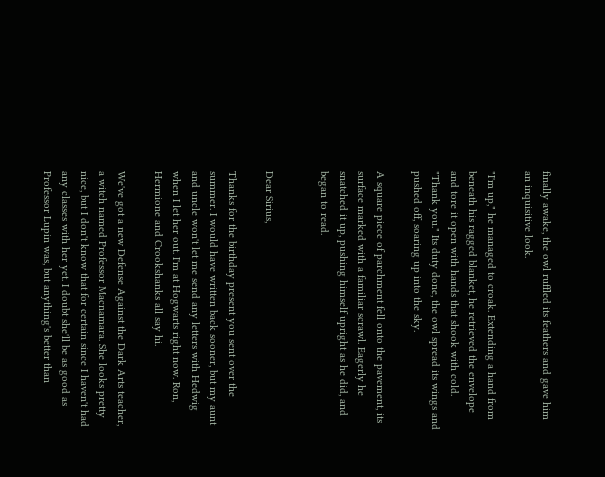finally awake, the owl ruffled its feathers and gave him an inquisitive look.

"I'm up," he managed to croak. Extending a hand from beneath his ragged blanket, he retrieved the envelope and tore it open with hands that shook with cold. "Thank you." Its duty done, the owl spread its wings and pushed off, soaring up into the sky.

A square piece of parchment fell onto the pavement, its surface marked with a familiar scrawl. Eagerly he snatched it up, pushing himself upright as he did, and began to read.


Dear Sirius,

Thanks for the birthday present you sent over the summer. I would have written back sooner, but my aunt and uncle won't let me send any letters with Hedwig when I let her out. I'm at Hogwarts right now. Ron, Hermione and Crookshanks all say hi.

We've got a new Defense Against the Dark Arts teacher, a witch named Professor Macnamara. She looks pretty nice, but I don't know that for certain since I haven't had any classes with her yet. I doubt she'll be as good as Professor Lupin was, but anything's better than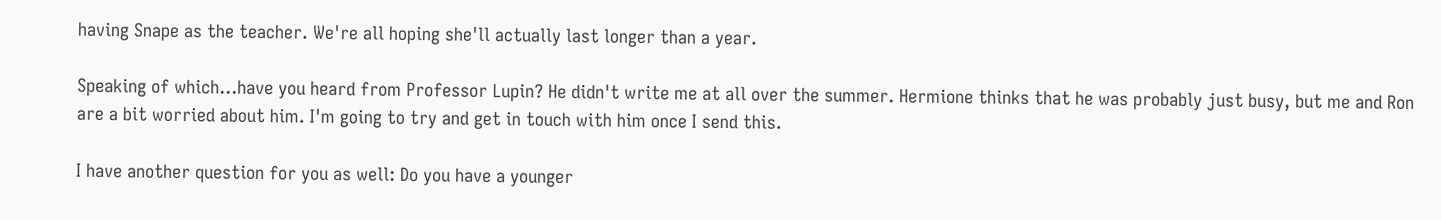having Snape as the teacher. We're all hoping she'll actually last longer than a year.

Speaking of which...have you heard from Professor Lupin? He didn't write me at all over the summer. Hermione thinks that he was probably just busy, but me and Ron are a bit worried about him. I'm going to try and get in touch with him once I send this.

I have another question for you as well: Do you have a younger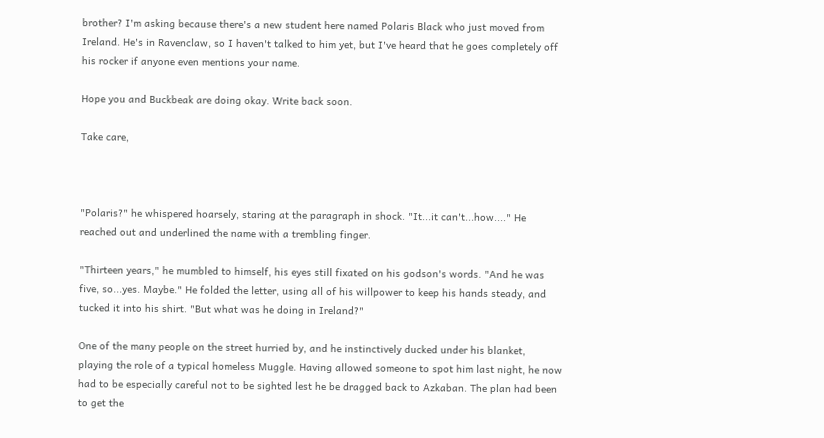brother? I'm asking because there's a new student here named Polaris Black who just moved from Ireland. He's in Ravenclaw, so I haven't talked to him yet, but I've heard that he goes completely off his rocker if anyone even mentions your name.

Hope you and Buckbeak are doing okay. Write back soon.

Take care,



"Polaris?" he whispered hoarsely, staring at the paragraph in shock. "It...it can't...how...." He reached out and underlined the name with a trembling finger.

"Thirteen years," he mumbled to himself, his eyes still fixated on his godson's words. "And he was five, so...yes. Maybe." He folded the letter, using all of his willpower to keep his hands steady, and tucked it into his shirt. "But what was he doing in Ireland?"

One of the many people on the street hurried by, and he instinctively ducked under his blanket, playing the role of a typical homeless Muggle. Having allowed someone to spot him last night, he now had to be especially careful not to be sighted lest he be dragged back to Azkaban. The plan had been to get the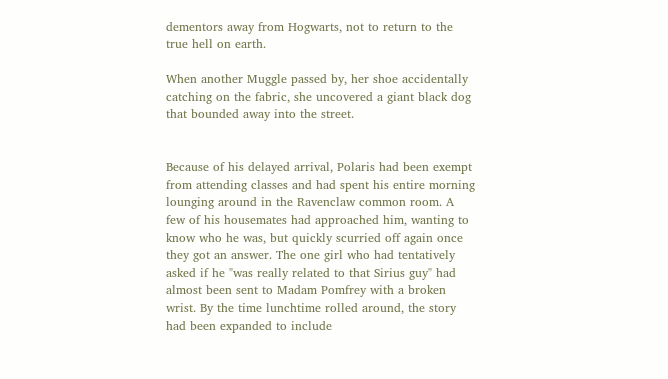dementors away from Hogwarts, not to return to the true hell on earth.

When another Muggle passed by, her shoe accidentally catching on the fabric, she uncovered a giant black dog that bounded away into the street.


Because of his delayed arrival, Polaris had been exempt from attending classes and had spent his entire morning lounging around in the Ravenclaw common room. A few of his housemates had approached him, wanting to know who he was, but quickly scurried off again once they got an answer. The one girl who had tentatively asked if he "was really related to that Sirius guy" had almost been sent to Madam Pomfrey with a broken wrist. By the time lunchtime rolled around, the story had been expanded to include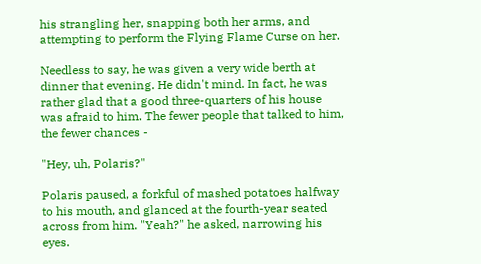his strangling her, snapping both her arms, and attempting to perform the Flying Flame Curse on her.

Needless to say, he was given a very wide berth at dinner that evening. He didn't mind. In fact, he was rather glad that a good three-quarters of his house was afraid to him. The fewer people that talked to him, the fewer chances -

"Hey, uh, Polaris?"

Polaris paused, a forkful of mashed potatoes halfway to his mouth, and glanced at the fourth-year seated across from him. "Yeah?" he asked, narrowing his eyes.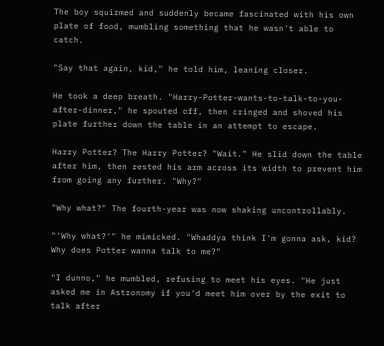The boy squirmed and suddenly became fascinated with his own plate of food, mumbling something that he wasn't able to catch.

"Say that again, kid," he told him, leaning closer.

He took a deep breath. "Harry-Potter-wants-to-talk-to-you-after-dinner," he spouted off, then cringed and shoved his plate further down the table in an attempt to escape.

Harry Potter? The Harry Potter? "Wait." He slid down the table after him, then rested his arm across its width to prevent him from going any further. "Why?"

"Why what?" The fourth-year was now shaking uncontrollably.

"'Why what?'" he mimicked. "Whaddya think I'm gonna ask, kid? Why does Potter wanna talk to me?"

"I dunno," he mumbled, refusing to meet his eyes. "He just asked me in Astronomy if you'd meet him over by the exit to talk after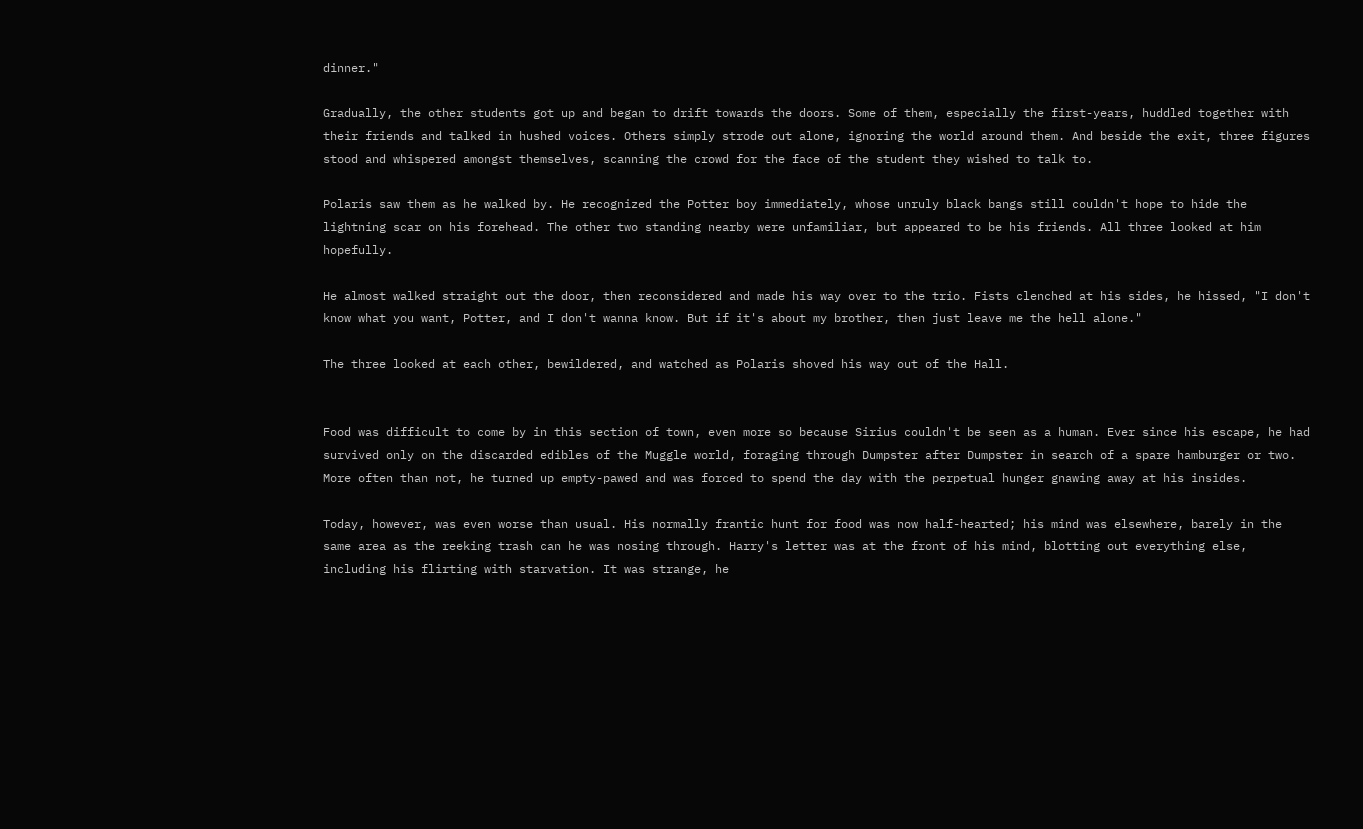dinner."

Gradually, the other students got up and began to drift towards the doors. Some of them, especially the first-years, huddled together with their friends and talked in hushed voices. Others simply strode out alone, ignoring the world around them. And beside the exit, three figures stood and whispered amongst themselves, scanning the crowd for the face of the student they wished to talk to.

Polaris saw them as he walked by. He recognized the Potter boy immediately, whose unruly black bangs still couldn't hope to hide the lightning scar on his forehead. The other two standing nearby were unfamiliar, but appeared to be his friends. All three looked at him hopefully.

He almost walked straight out the door, then reconsidered and made his way over to the trio. Fists clenched at his sides, he hissed, "I don't know what you want, Potter, and I don't wanna know. But if it's about my brother, then just leave me the hell alone."

The three looked at each other, bewildered, and watched as Polaris shoved his way out of the Hall.


Food was difficult to come by in this section of town, even more so because Sirius couldn't be seen as a human. Ever since his escape, he had survived only on the discarded edibles of the Muggle world, foraging through Dumpster after Dumpster in search of a spare hamburger or two. More often than not, he turned up empty-pawed and was forced to spend the day with the perpetual hunger gnawing away at his insides.

Today, however, was even worse than usual. His normally frantic hunt for food was now half-hearted; his mind was elsewhere, barely in the same area as the reeking trash can he was nosing through. Harry's letter was at the front of his mind, blotting out everything else, including his flirting with starvation. It was strange, he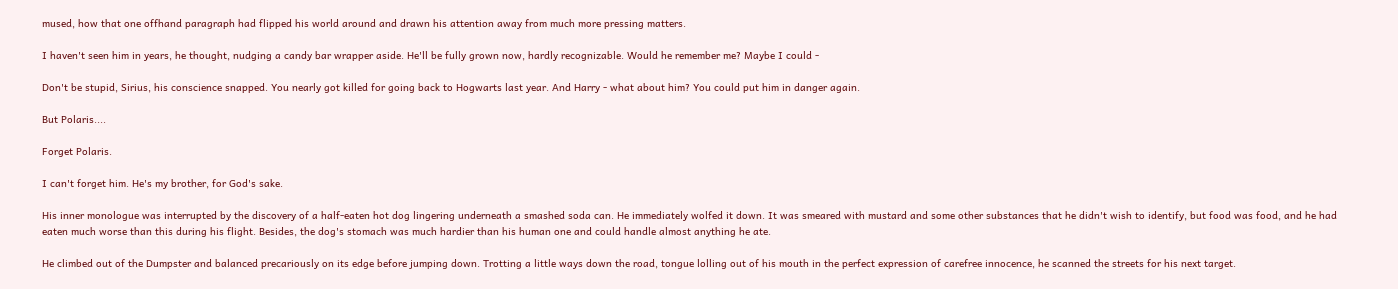mused, how that one offhand paragraph had flipped his world around and drawn his attention away from much more pressing matters.

I haven't seen him in years, he thought, nudging a candy bar wrapper aside. He'll be fully grown now, hardly recognizable. Would he remember me? Maybe I could -

Don't be stupid, Sirius, his conscience snapped. You nearly got killed for going back to Hogwarts last year. And Harry - what about him? You could put him in danger again.

But Polaris....

Forget Polaris.

I can't forget him. He's my brother, for God's sake.

His inner monologue was interrupted by the discovery of a half-eaten hot dog lingering underneath a smashed soda can. He immediately wolfed it down. It was smeared with mustard and some other substances that he didn't wish to identify, but food was food, and he had eaten much worse than this during his flight. Besides, the dog's stomach was much hardier than his human one and could handle almost anything he ate.

He climbed out of the Dumpster and balanced precariously on its edge before jumping down. Trotting a little ways down the road, tongue lolling out of his mouth in the perfect expression of carefree innocence, he scanned the streets for his next target.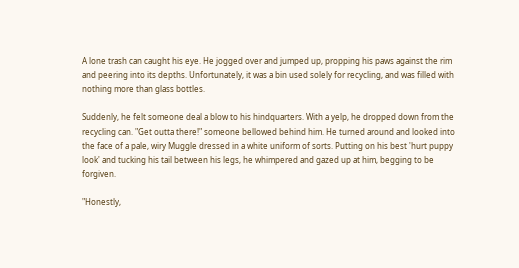A lone trash can caught his eye. He jogged over and jumped up, propping his paws against the rim and peering into its depths. Unfortunately, it was a bin used solely for recycling, and was filled with nothing more than glass bottles.

Suddenly, he felt someone deal a blow to his hindquarters. With a yelp, he dropped down from the recycling can. "Get outta there!" someone bellowed behind him. He turned around and looked into the face of a pale, wiry Muggle dressed in a white uniform of sorts. Putting on his best 'hurt puppy look' and tucking his tail between his legs, he whimpered and gazed up at him, begging to be forgiven.

"Honestly,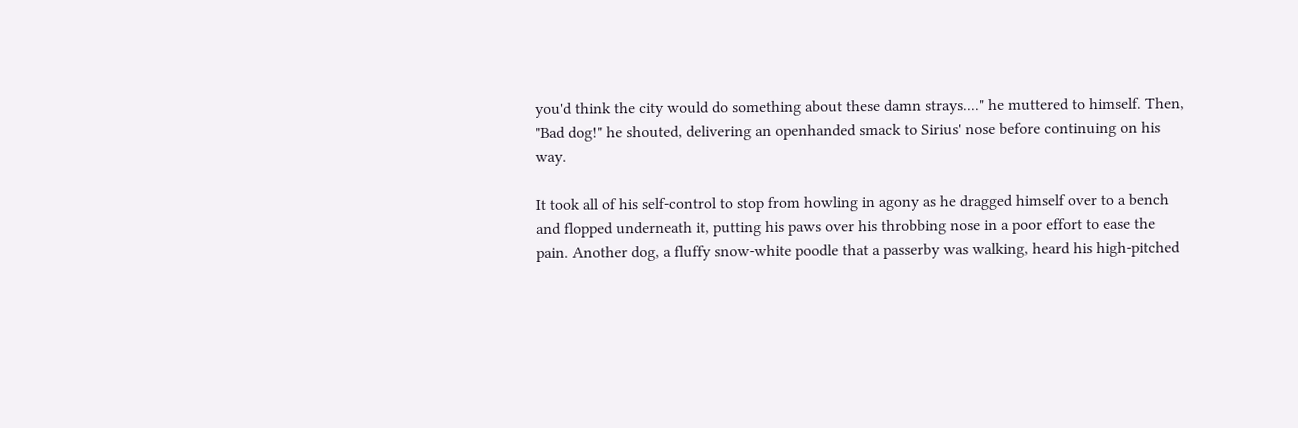you'd think the city would do something about these damn strays...." he muttered to himself. Then, "Bad dog!" he shouted, delivering an openhanded smack to Sirius' nose before continuing on his way.

It took all of his self-control to stop from howling in agony as he dragged himself over to a bench and flopped underneath it, putting his paws over his throbbing nose in a poor effort to ease the pain. Another dog, a fluffy snow-white poodle that a passerby was walking, heard his high-pitched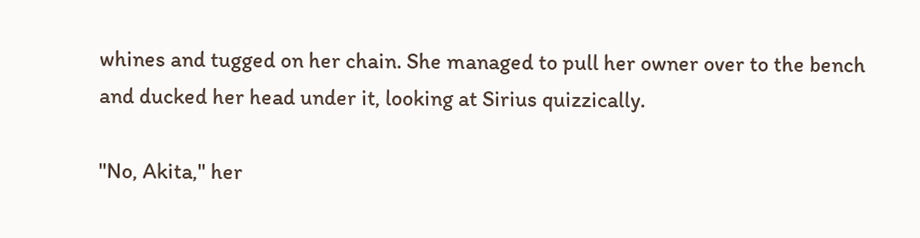whines and tugged on her chain. She managed to pull her owner over to the bench and ducked her head under it, looking at Sirius quizzically.

"No, Akita," her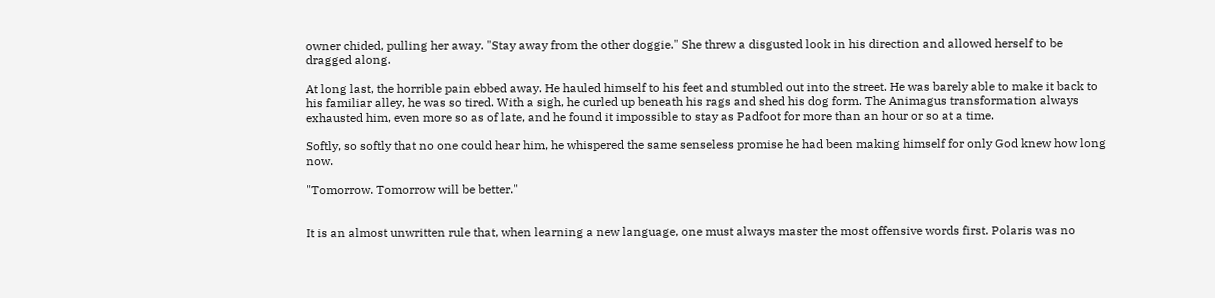owner chided, pulling her away. "Stay away from the other doggie." She threw a disgusted look in his direction and allowed herself to be dragged along.

At long last, the horrible pain ebbed away. He hauled himself to his feet and stumbled out into the street. He was barely able to make it back to his familiar alley, he was so tired. With a sigh, he curled up beneath his rags and shed his dog form. The Animagus transformation always exhausted him, even more so as of late, and he found it impossible to stay as Padfoot for more than an hour or so at a time.

Softly, so softly that no one could hear him, he whispered the same senseless promise he had been making himself for only God knew how long now.

"Tomorrow. Tomorrow will be better."


It is an almost unwritten rule that, when learning a new language, one must always master the most offensive words first. Polaris was no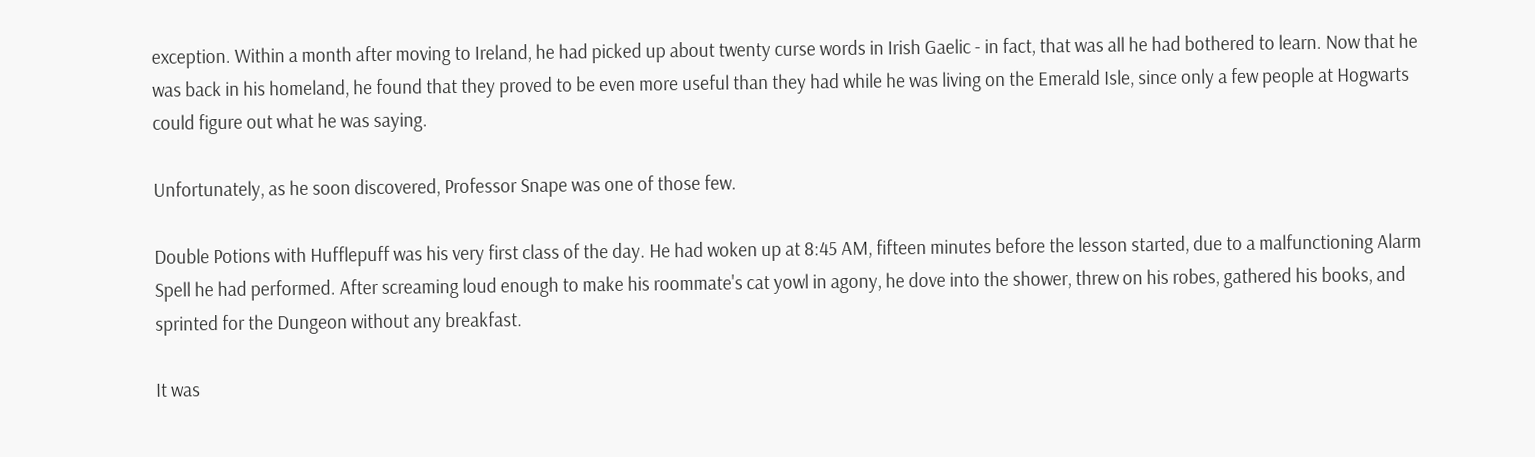exception. Within a month after moving to Ireland, he had picked up about twenty curse words in Irish Gaelic - in fact, that was all he had bothered to learn. Now that he was back in his homeland, he found that they proved to be even more useful than they had while he was living on the Emerald Isle, since only a few people at Hogwarts could figure out what he was saying.

Unfortunately, as he soon discovered, Professor Snape was one of those few.

Double Potions with Hufflepuff was his very first class of the day. He had woken up at 8:45 AM, fifteen minutes before the lesson started, due to a malfunctioning Alarm Spell he had performed. After screaming loud enough to make his roommate's cat yowl in agony, he dove into the shower, threw on his robes, gathered his books, and sprinted for the Dungeon without any breakfast.

It was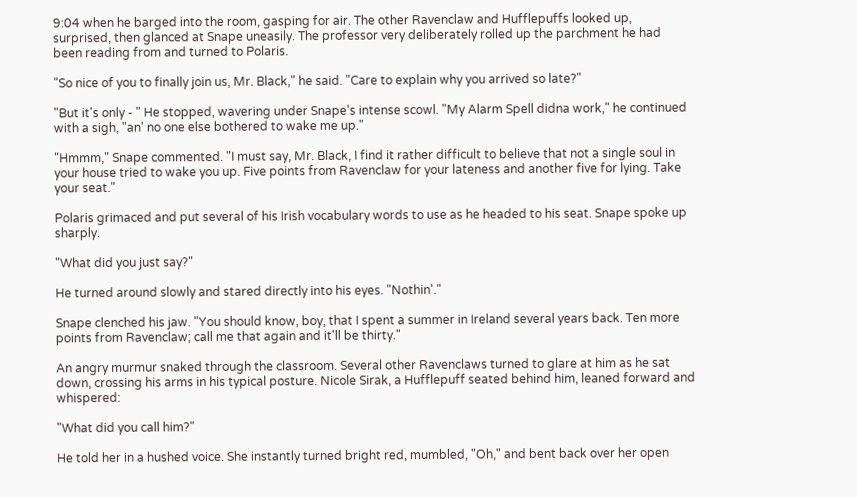9:04 when he barged into the room, gasping for air. The other Ravenclaw and Hufflepuffs looked up, surprised, then glanced at Snape uneasily. The professor very deliberately rolled up the parchment he had been reading from and turned to Polaris.

"So nice of you to finally join us, Mr. Black," he said. "Care to explain why you arrived so late?"

"But it's only - " He stopped, wavering under Snape's intense scowl. "My Alarm Spell didna work," he continued with a sigh, "an' no one else bothered to wake me up."

"Hmmm," Snape commented. "I must say, Mr. Black, I find it rather difficult to believe that not a single soul in your house tried to wake you up. Five points from Ravenclaw for your lateness and another five for lying. Take your seat."

Polaris grimaced and put several of his Irish vocabulary words to use as he headed to his seat. Snape spoke up sharply.

"What did you just say?"

He turned around slowly and stared directly into his eyes. "Nothin'."

Snape clenched his jaw. "You should know, boy, that I spent a summer in Ireland several years back. Ten more points from Ravenclaw; call me that again and it'll be thirty."

An angry murmur snaked through the classroom. Several other Ravenclaws turned to glare at him as he sat down, crossing his arms in his typical posture. Nicole Sirak, a Hufflepuff seated behind him, leaned forward and whispered:

"What did you call him?"

He told her in a hushed voice. She instantly turned bright red, mumbled, "Oh," and bent back over her open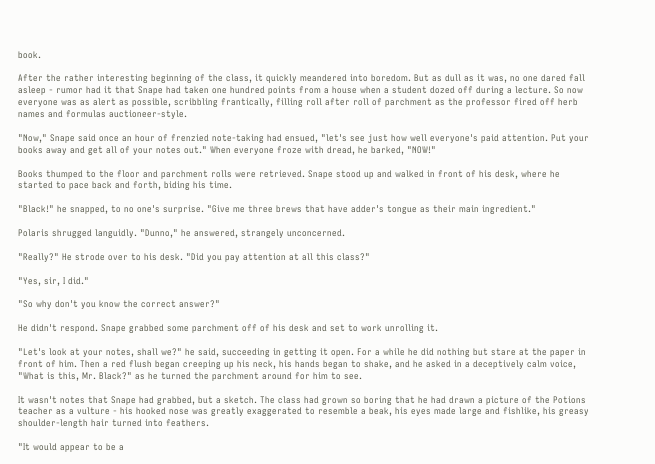book.

After the rather interesting beginning of the class, it quickly meandered into boredom. But as dull as it was, no one dared fall asleep - rumor had it that Snape had taken one hundred points from a house when a student dozed off during a lecture. So now everyone was as alert as possible, scribbling frantically, filling roll after roll of parchment as the professor fired off herb names and formulas auctioneer-style.

"Now," Snape said once an hour of frenzied note-taking had ensued, "let's see just how well everyone's paid attention. Put your books away and get all of your notes out." When everyone froze with dread, he barked, "NOW!"

Books thumped to the floor and parchment rolls were retrieved. Snape stood up and walked in front of his desk, where he started to pace back and forth, biding his time.

"Black!" he snapped, to no one's surprise. "Give me three brews that have adder's tongue as their main ingredient."

Polaris shrugged languidly. "Dunno," he answered, strangely unconcerned.

"Really?" He strode over to his desk. "Did you pay attention at all this class?"

"Yes, sir, I did."

"So why don't you know the correct answer?"

He didn't respond. Snape grabbed some parchment off of his desk and set to work unrolling it.

"Let's look at your notes, shall we?" he said, succeeding in getting it open. For a while he did nothing but stare at the paper in front of him. Then a red flush began creeping up his neck, his hands began to shake, and he asked in a deceptively calm voice, "What is this, Mr. Black?" as he turned the parchment around for him to see.

It wasn't notes that Snape had grabbed, but a sketch. The class had grown so boring that he had drawn a picture of the Potions teacher as a vulture - his hooked nose was greatly exaggerated to resemble a beak, his eyes made large and fishlike, his greasy shoulder-length hair turned into feathers.

"It would appear to be a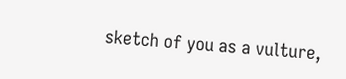sketch of you as a vulture,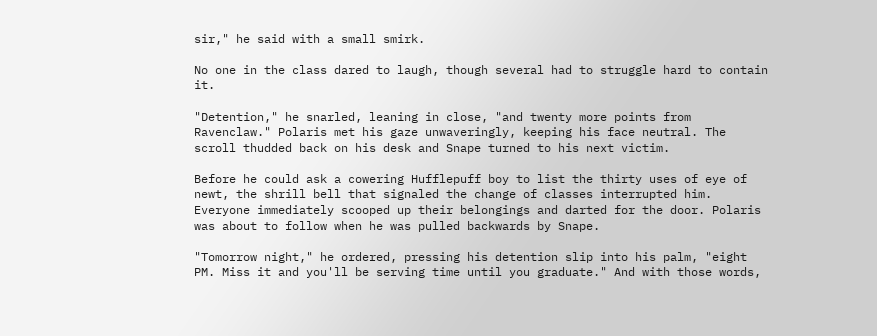sir," he said with a small smirk.

No one in the class dared to laugh, though several had to struggle hard to contain it.

"Detention," he snarled, leaning in close, "and twenty more points from Ravenclaw." Polaris met his gaze unwaveringly, keeping his face neutral. The scroll thudded back on his desk and Snape turned to his next victim.

Before he could ask a cowering Hufflepuff boy to list the thirty uses of eye of newt, the shrill bell that signaled the change of classes interrupted him. Everyone immediately scooped up their belongings and darted for the door. Polaris was about to follow when he was pulled backwards by Snape.

"Tomorrow night," he ordered, pressing his detention slip into his palm, "eight PM. Miss it and you'll be serving time until you graduate." And with those words,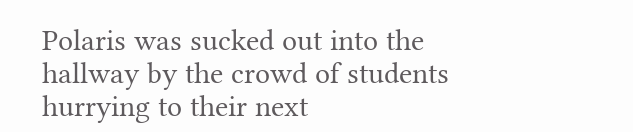Polaris was sucked out into the hallway by the crowd of students hurrying to their next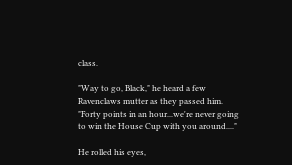class.

"Way to go, Black," he heard a few Ravenclaws mutter as they passed him. "Forty points in an hour...we're never going to win the House Cup with you around...."

He rolled his eyes,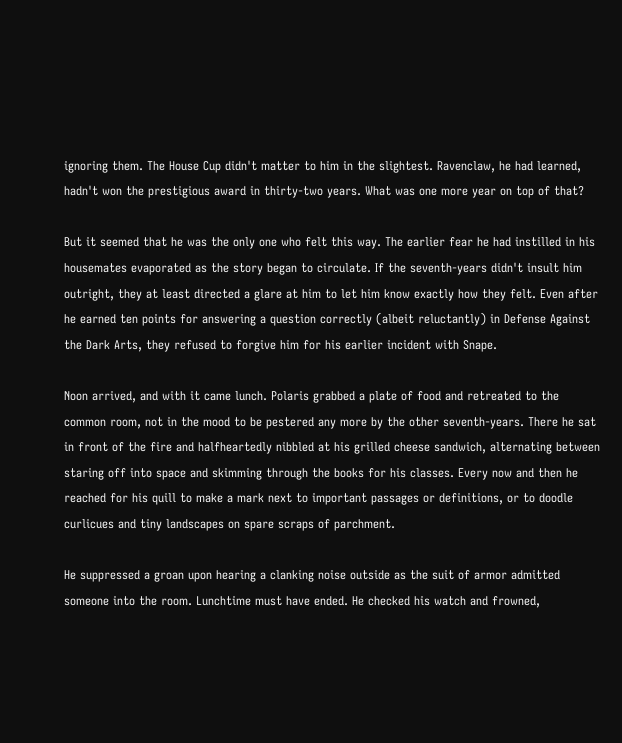ignoring them. The House Cup didn't matter to him in the slightest. Ravenclaw, he had learned, hadn't won the prestigious award in thirty-two years. What was one more year on top of that?

But it seemed that he was the only one who felt this way. The earlier fear he had instilled in his housemates evaporated as the story began to circulate. If the seventh-years didn't insult him outright, they at least directed a glare at him to let him know exactly how they felt. Even after he earned ten points for answering a question correctly (albeit reluctantly) in Defense Against the Dark Arts, they refused to forgive him for his earlier incident with Snape.

Noon arrived, and with it came lunch. Polaris grabbed a plate of food and retreated to the common room, not in the mood to be pestered any more by the other seventh-years. There he sat in front of the fire and halfheartedly nibbled at his grilled cheese sandwich, alternating between staring off into space and skimming through the books for his classes. Every now and then he reached for his quill to make a mark next to important passages or definitions, or to doodle curlicues and tiny landscapes on spare scraps of parchment.

He suppressed a groan upon hearing a clanking noise outside as the suit of armor admitted someone into the room. Lunchtime must have ended. He checked his watch and frowned,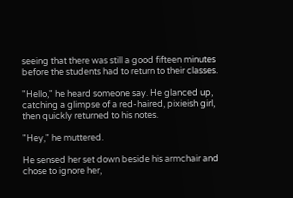seeing that there was still a good fifteen minutes before the students had to return to their classes.

"Hello," he heard someone say. He glanced up, catching a glimpse of a red-haired, pixieish girl, then quickly returned to his notes.

"Hey," he muttered.

He sensed her set down beside his armchair and chose to ignore her,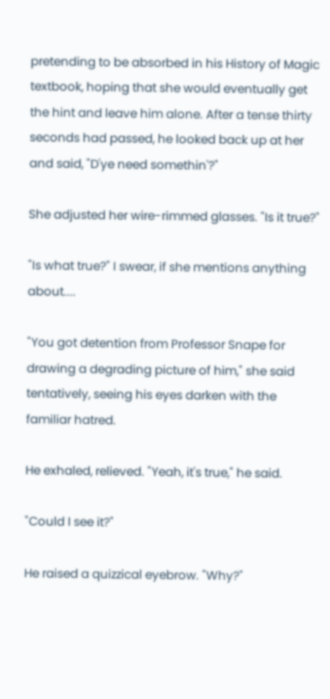pretending to be absorbed in his History of Magic textbook, hoping that she would eventually get the hint and leave him alone. After a tense thirty seconds had passed, he looked back up at her and said, "D'ye need somethin'?"

She adjusted her wire-rimmed glasses. "Is it true?"

"Is what true?" I swear, if she mentions anything about....

"You got detention from Professor Snape for drawing a degrading picture of him," she said tentatively, seeing his eyes darken with the familiar hatred.

He exhaled, relieved. "Yeah, it's true," he said.

"Could I see it?"

He raised a quizzical eyebrow. "Why?"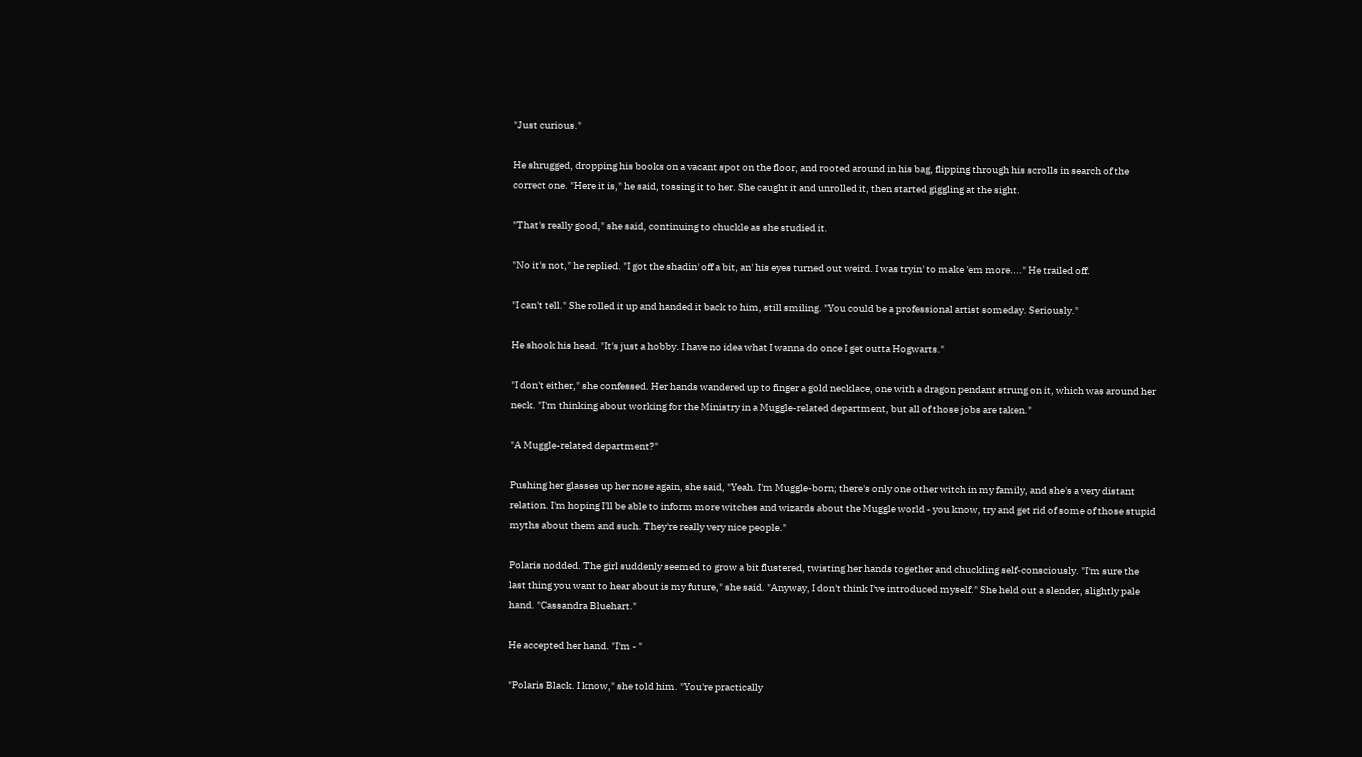"Just curious."

He shrugged, dropping his books on a vacant spot on the floor, and rooted around in his bag, flipping through his scrolls in search of the correct one. "Here it is," he said, tossing it to her. She caught it and unrolled it, then started giggling at the sight.

"That's really good," she said, continuing to chuckle as she studied it.

"No it's not," he replied. "I got the shadin' off a bit, an' his eyes turned out weird. I was tryin' to make 'em more...." He trailed off.

"I can't tell." She rolled it up and handed it back to him, still smiling. "You could be a professional artist someday. Seriously."

He shook his head. "It's just a hobby. I have no idea what I wanna do once I get outta Hogwarts."

"I don't either," she confessed. Her hands wandered up to finger a gold necklace, one with a dragon pendant strung on it, which was around her neck. "I'm thinking about working for the Ministry in a Muggle-related department, but all of those jobs are taken."

"A Muggle-related department?"

Pushing her glasses up her nose again, she said, "Yeah. I'm Muggle-born; there's only one other witch in my family, and she's a very distant relation. I'm hoping I'll be able to inform more witches and wizards about the Muggle world - you know, try and get rid of some of those stupid myths about them and such. They're really very nice people."

Polaris nodded. The girl suddenly seemed to grow a bit flustered, twisting her hands together and chuckling self-consciously. "I'm sure the last thing you want to hear about is my future," she said. "Anyway, I don't think I've introduced myself." She held out a slender, slightly pale hand. "Cassandra Bluehart."

He accepted her hand. "I'm - "

"Polaris Black. I know," she told him. "You're practically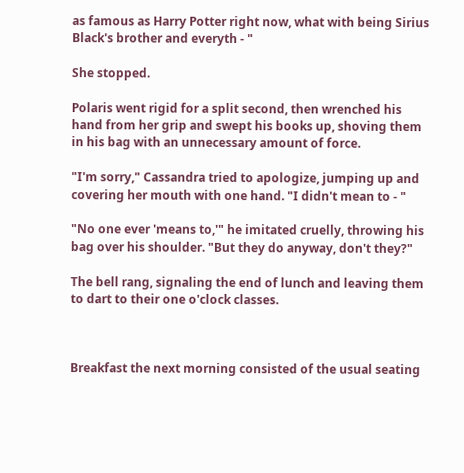as famous as Harry Potter right now, what with being Sirius Black's brother and everyth - "

She stopped.

Polaris went rigid for a split second, then wrenched his hand from her grip and swept his books up, shoving them in his bag with an unnecessary amount of force.

"I'm sorry," Cassandra tried to apologize, jumping up and covering her mouth with one hand. "I didn't mean to - "

"No one ever 'means to,'" he imitated cruelly, throwing his bag over his shoulder. "But they do anyway, don't they?"

The bell rang, signaling the end of lunch and leaving them to dart to their one o'clock classes.



Breakfast the next morning consisted of the usual seating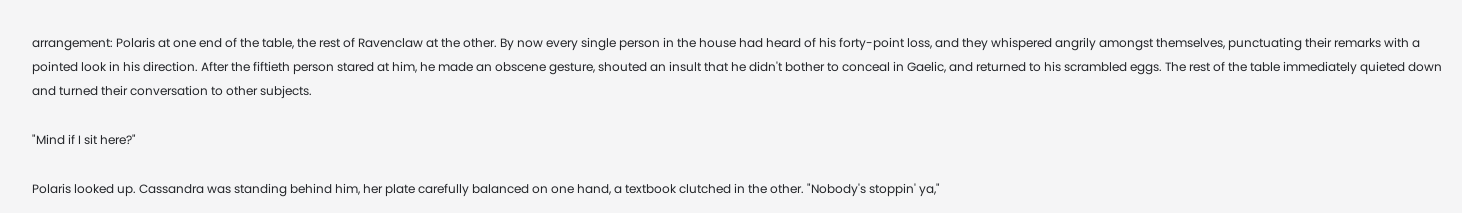arrangement: Polaris at one end of the table, the rest of Ravenclaw at the other. By now every single person in the house had heard of his forty-point loss, and they whispered angrily amongst themselves, punctuating their remarks with a pointed look in his direction. After the fiftieth person stared at him, he made an obscene gesture, shouted an insult that he didn't bother to conceal in Gaelic, and returned to his scrambled eggs. The rest of the table immediately quieted down and turned their conversation to other subjects.

"Mind if I sit here?"

Polaris looked up. Cassandra was standing behind him, her plate carefully balanced on one hand, a textbook clutched in the other. "Nobody's stoppin' ya,"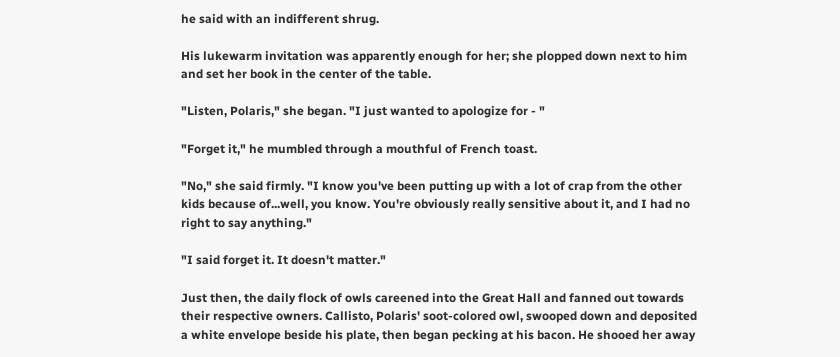he said with an indifferent shrug.

His lukewarm invitation was apparently enough for her; she plopped down next to him and set her book in the center of the table.

"Listen, Polaris," she began. "I just wanted to apologize for - "

"Forget it," he mumbled through a mouthful of French toast.

"No," she said firmly. "I know you've been putting up with a lot of crap from the other kids because of...well, you know. You're obviously really sensitive about it, and I had no right to say anything."

"I said forget it. It doesn't matter."

Just then, the daily flock of owls careened into the Great Hall and fanned out towards their respective owners. Callisto, Polaris' soot-colored owl, swooped down and deposited a white envelope beside his plate, then began pecking at his bacon. He shooed her away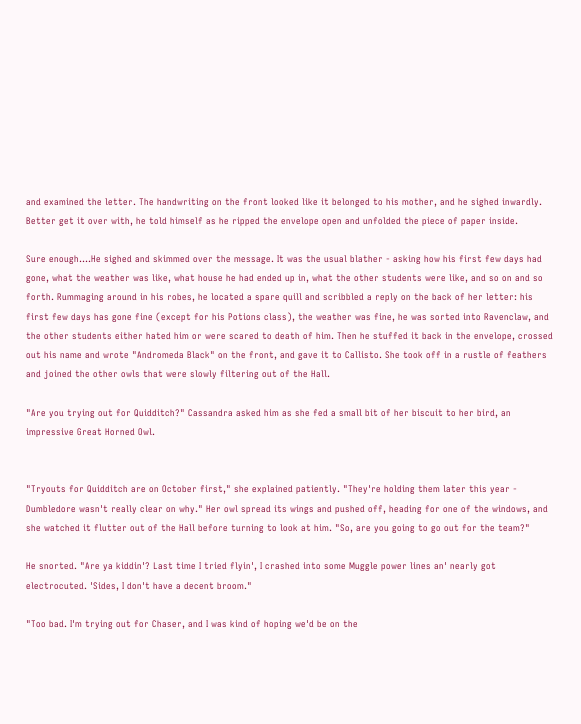and examined the letter. The handwriting on the front looked like it belonged to his mother, and he sighed inwardly. Better get it over with, he told himself as he ripped the envelope open and unfolded the piece of paper inside.

Sure enough....He sighed and skimmed over the message. It was the usual blather - asking how his first few days had gone, what the weather was like, what house he had ended up in, what the other students were like, and so on and so forth. Rummaging around in his robes, he located a spare quill and scribbled a reply on the back of her letter: his first few days has gone fine (except for his Potions class), the weather was fine, he was sorted into Ravenclaw, and the other students either hated him or were scared to death of him. Then he stuffed it back in the envelope, crossed out his name and wrote "Andromeda Black" on the front, and gave it to Callisto. She took off in a rustle of feathers and joined the other owls that were slowly filtering out of the Hall.

"Are you trying out for Quidditch?" Cassandra asked him as she fed a small bit of her biscuit to her bird, an impressive Great Horned Owl.


"Tryouts for Quidditch are on October first," she explained patiently. "They're holding them later this year - Dumbledore wasn't really clear on why." Her owl spread its wings and pushed off, heading for one of the windows, and she watched it flutter out of the Hall before turning to look at him. "So, are you going to go out for the team?"

He snorted. "Are ya kiddin'? Last time I tried flyin', I crashed into some Muggle power lines an' nearly got electrocuted. 'Sides, I don't have a decent broom."

"Too bad. I'm trying out for Chaser, and I was kind of hoping we'd be on the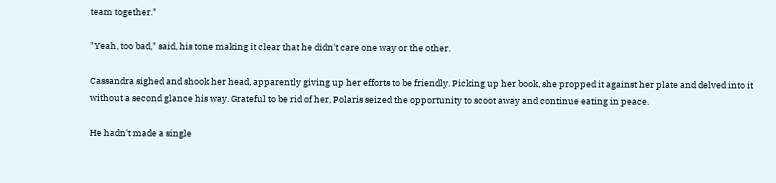team together."

"Yeah, too bad," said, his tone making it clear that he didn't care one way or the other.

Cassandra sighed and shook her head, apparently giving up her efforts to be friendly. Picking up her book, she propped it against her plate and delved into it without a second glance his way. Grateful to be rid of her, Polaris seized the opportunity to scoot away and continue eating in peace.

He hadn't made a single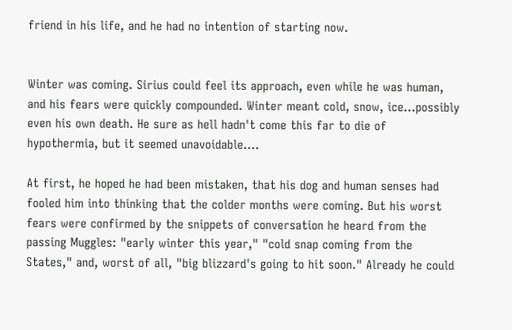friend in his life, and he had no intention of starting now.


Winter was coming. Sirius could feel its approach, even while he was human, and his fears were quickly compounded. Winter meant cold, snow, ice...possibly even his own death. He sure as hell hadn't come this far to die of hypothermia, but it seemed unavoidable....

At first, he hoped he had been mistaken, that his dog and human senses had fooled him into thinking that the colder months were coming. But his worst fears were confirmed by the snippets of conversation he heard from the passing Muggles: "early winter this year," "cold snap coming from the States," and, worst of all, "big blizzard's going to hit soon." Already he could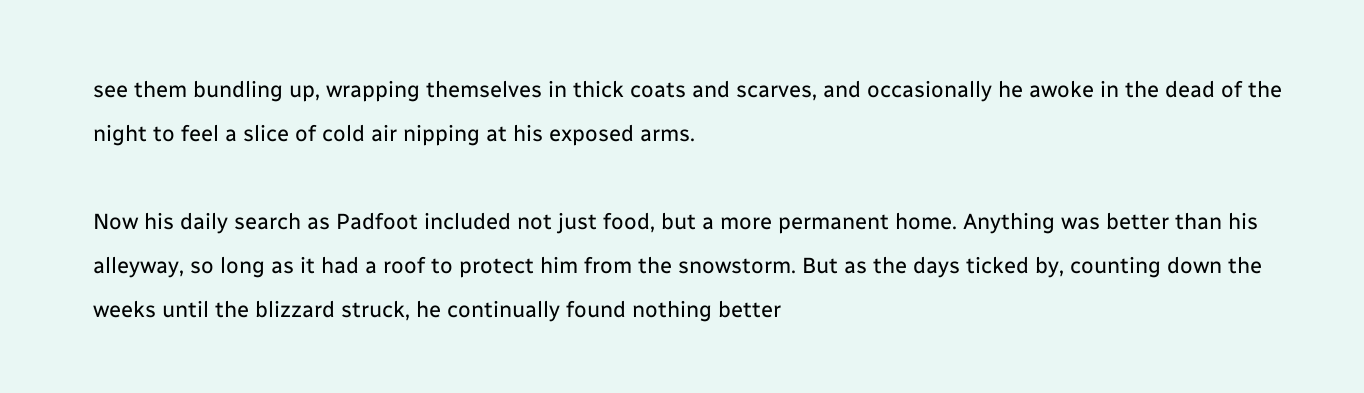see them bundling up, wrapping themselves in thick coats and scarves, and occasionally he awoke in the dead of the night to feel a slice of cold air nipping at his exposed arms.

Now his daily search as Padfoot included not just food, but a more permanent home. Anything was better than his alleyway, so long as it had a roof to protect him from the snowstorm. But as the days ticked by, counting down the weeks until the blizzard struck, he continually found nothing better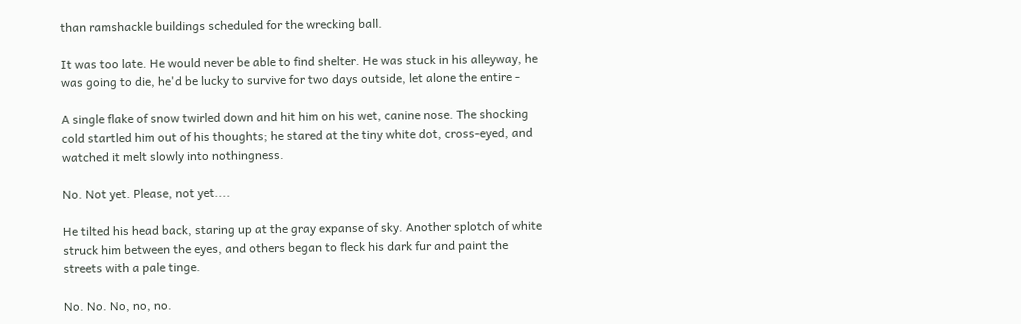than ramshackle buildings scheduled for the wrecking ball.

It was too late. He would never be able to find shelter. He was stuck in his alleyway, he was going to die, he'd be lucky to survive for two days outside, let alone the entire -

A single flake of snow twirled down and hit him on his wet, canine nose. The shocking cold startled him out of his thoughts; he stared at the tiny white dot, cross-eyed, and watched it melt slowly into nothingness.

No. Not yet. Please, not yet....

He tilted his head back, staring up at the gray expanse of sky. Another splotch of white struck him between the eyes, and others began to fleck his dark fur and paint the streets with a pale tinge.

No. No. No, no, no.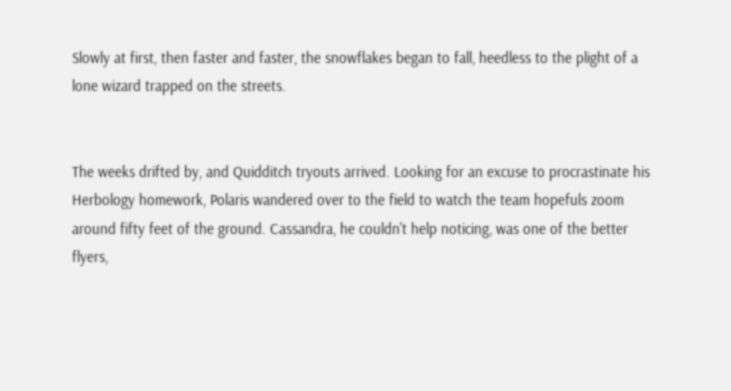Slowly at first, then faster and faster, the snowflakes began to fall, heedless to the plight of a lone wizard trapped on the streets.


The weeks drifted by, and Quidditch tryouts arrived. Looking for an excuse to procrastinate his Herbology homework, Polaris wandered over to the field to watch the team hopefuls zoom around fifty feet of the ground. Cassandra, he couldn't help noticing, was one of the better flyers,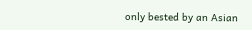only bested by an Asian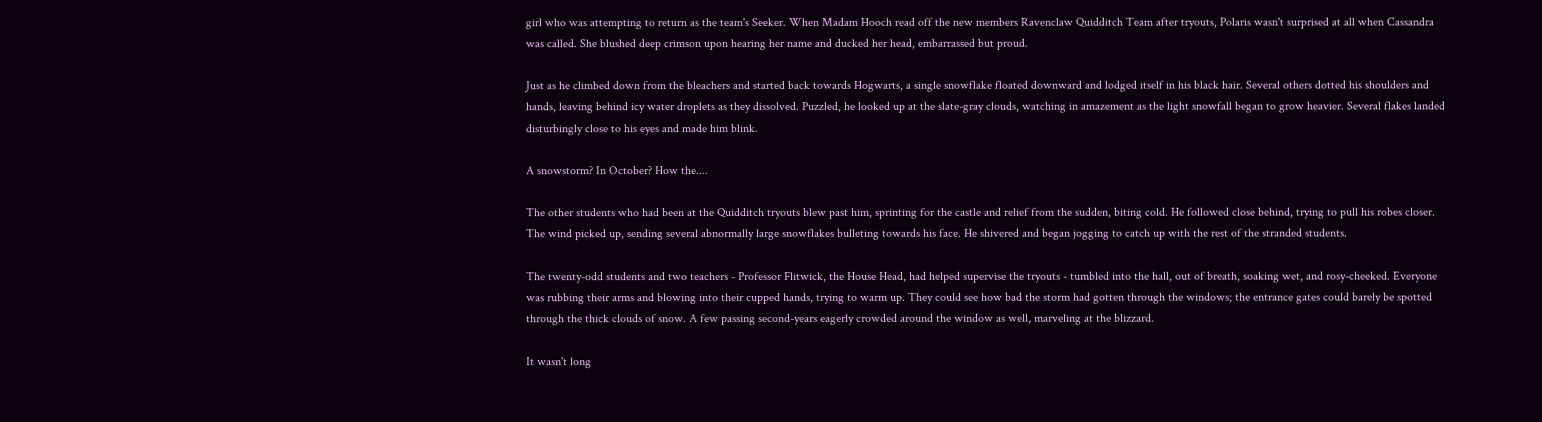girl who was attempting to return as the team's Seeker. When Madam Hooch read off the new members Ravenclaw Quidditch Team after tryouts, Polaris wasn't surprised at all when Cassandra was called. She blushed deep crimson upon hearing her name and ducked her head, embarrassed but proud.

Just as he climbed down from the bleachers and started back towards Hogwarts, a single snowflake floated downward and lodged itself in his black hair. Several others dotted his shoulders and hands, leaving behind icy water droplets as they dissolved. Puzzled, he looked up at the slate-gray clouds, watching in amazement as the light snowfall began to grow heavier. Several flakes landed disturbingly close to his eyes and made him blink.

A snowstorm? In October? How the....

The other students who had been at the Quidditch tryouts blew past him, sprinting for the castle and relief from the sudden, biting cold. He followed close behind, trying to pull his robes closer. The wind picked up, sending several abnormally large snowflakes bulleting towards his face. He shivered and began jogging to catch up with the rest of the stranded students.

The twenty-odd students and two teachers - Professor Flitwick, the House Head, had helped supervise the tryouts - tumbled into the hall, out of breath, soaking wet, and rosy-cheeked. Everyone was rubbing their arms and blowing into their cupped hands, trying to warm up. They could see how bad the storm had gotten through the windows; the entrance gates could barely be spotted through the thick clouds of snow. A few passing second-years eagerly crowded around the window as well, marveling at the blizzard.

It wasn't long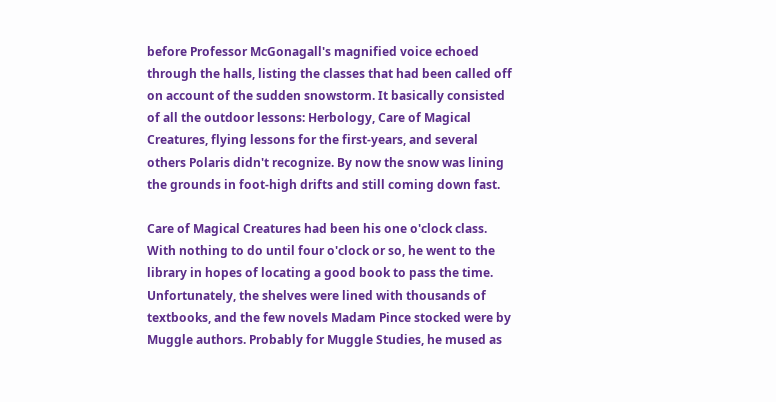before Professor McGonagall's magnified voice echoed through the halls, listing the classes that had been called off on account of the sudden snowstorm. It basically consisted of all the outdoor lessons: Herbology, Care of Magical Creatures, flying lessons for the first-years, and several others Polaris didn't recognize. By now the snow was lining the grounds in foot-high drifts and still coming down fast.

Care of Magical Creatures had been his one o'clock class. With nothing to do until four o'clock or so, he went to the library in hopes of locating a good book to pass the time. Unfortunately, the shelves were lined with thousands of textbooks, and the few novels Madam Pince stocked were by Muggle authors. Probably for Muggle Studies, he mused as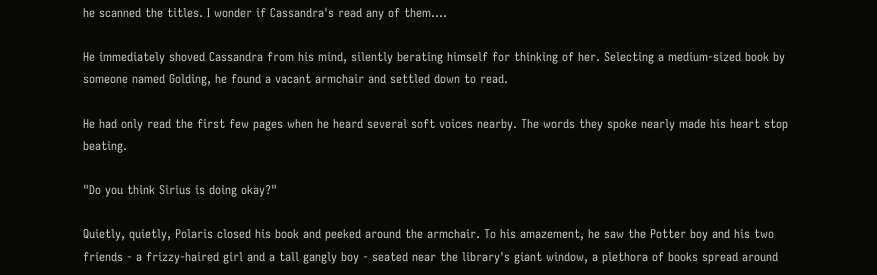he scanned the titles. I wonder if Cassandra's read any of them....

He immediately shoved Cassandra from his mind, silently berating himself for thinking of her. Selecting a medium-sized book by someone named Golding, he found a vacant armchair and settled down to read.

He had only read the first few pages when he heard several soft voices nearby. The words they spoke nearly made his heart stop beating.

"Do you think Sirius is doing okay?"

Quietly, quietly, Polaris closed his book and peeked around the armchair. To his amazement, he saw the Potter boy and his two friends - a frizzy-haired girl and a tall gangly boy - seated near the library's giant window, a plethora of books spread around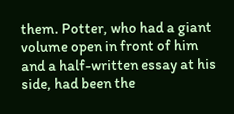them. Potter, who had a giant volume open in front of him and a half-written essay at his side, had been the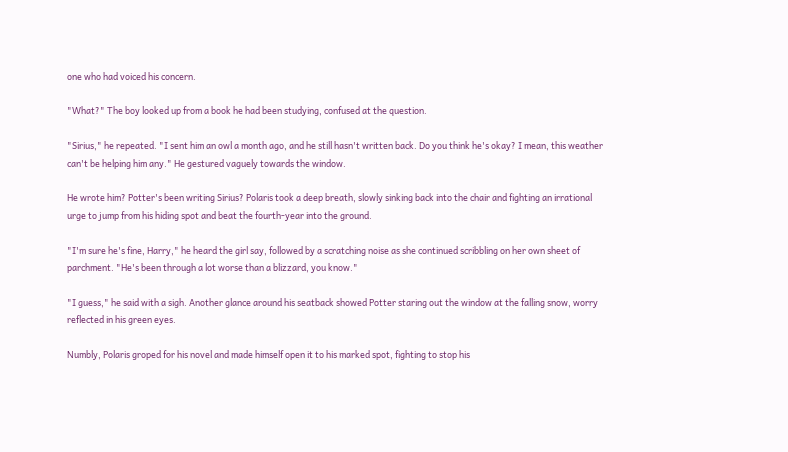one who had voiced his concern.

"What?" The boy looked up from a book he had been studying, confused at the question.

"Sirius," he repeated. "I sent him an owl a month ago, and he still hasn't written back. Do you think he's okay? I mean, this weather can't be helping him any." He gestured vaguely towards the window.

He wrote him? Potter's been writing Sirius? Polaris took a deep breath, slowly sinking back into the chair and fighting an irrational urge to jump from his hiding spot and beat the fourth-year into the ground.

"I'm sure he's fine, Harry," he heard the girl say, followed by a scratching noise as she continued scribbling on her own sheet of parchment. "He's been through a lot worse than a blizzard, you know."

"I guess," he said with a sigh. Another glance around his seatback showed Potter staring out the window at the falling snow, worry reflected in his green eyes.

Numbly, Polaris groped for his novel and made himself open it to his marked spot, fighting to stop his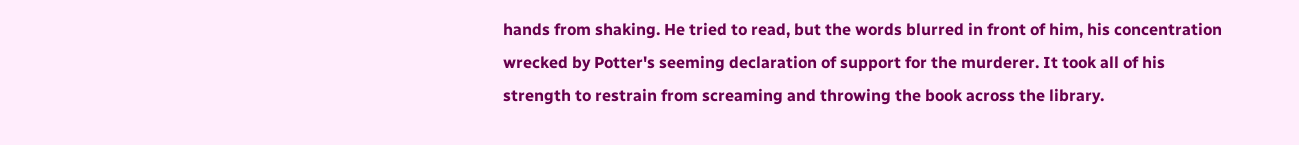hands from shaking. He tried to read, but the words blurred in front of him, his concentration wrecked by Potter's seeming declaration of support for the murderer. It took all of his strength to restrain from screaming and throwing the book across the library.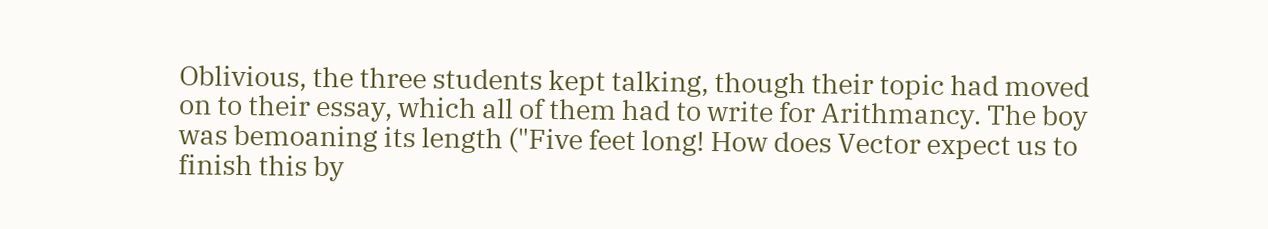Oblivious, the three students kept talking, though their topic had moved on to their essay, which all of them had to write for Arithmancy. The boy was bemoaning its length ("Five feet long! How does Vector expect us to finish this by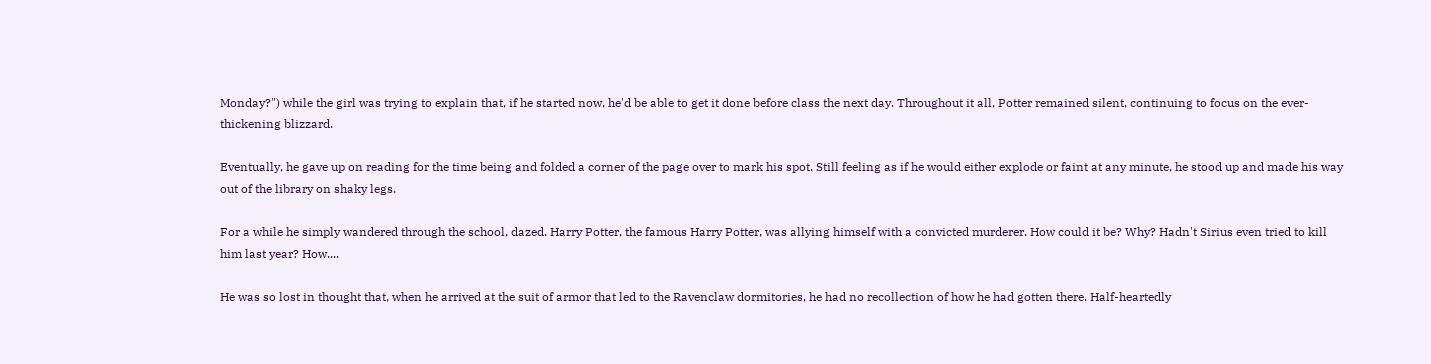Monday?") while the girl was trying to explain that, if he started now, he'd be able to get it done before class the next day. Throughout it all, Potter remained silent, continuing to focus on the ever-thickening blizzard.

Eventually, he gave up on reading for the time being and folded a corner of the page over to mark his spot. Still feeling as if he would either explode or faint at any minute, he stood up and made his way out of the library on shaky legs.

For a while he simply wandered through the school, dazed. Harry Potter, the famous Harry Potter, was allying himself with a convicted murderer. How could it be? Why? Hadn't Sirius even tried to kill him last year? How....

He was so lost in thought that, when he arrived at the suit of armor that led to the Ravenclaw dormitories, he had no recollection of how he had gotten there. Half-heartedly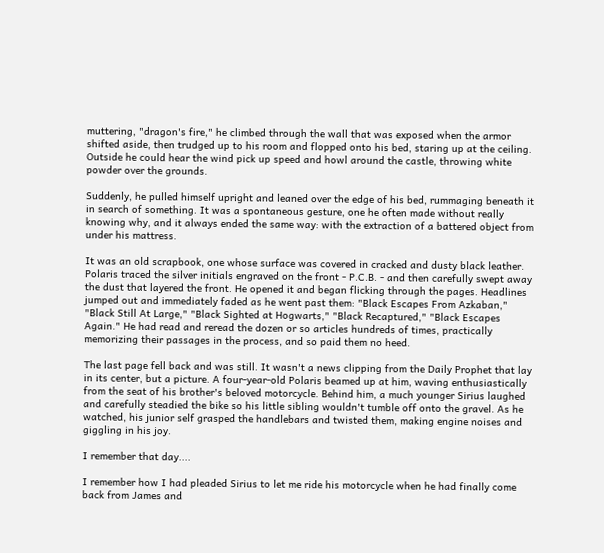muttering, "dragon's fire," he climbed through the wall that was exposed when the armor shifted aside, then trudged up to his room and flopped onto his bed, staring up at the ceiling. Outside he could hear the wind pick up speed and howl around the castle, throwing white powder over the grounds.

Suddenly, he pulled himself upright and leaned over the edge of his bed, rummaging beneath it in search of something. It was a spontaneous gesture, one he often made without really knowing why, and it always ended the same way: with the extraction of a battered object from under his mattress.

It was an old scrapbook, one whose surface was covered in cracked and dusty black leather. Polaris traced the silver initials engraved on the front - P.C.B. - and then carefully swept away the dust that layered the front. He opened it and began flicking through the pages. Headlines jumped out and immediately faded as he went past them: "Black Escapes From Azkaban," "Black Still At Large," "Black Sighted at Hogwarts," "Black Recaptured," "Black Escapes Again." He had read and reread the dozen or so articles hundreds of times, practically memorizing their passages in the process, and so paid them no heed.

The last page fell back and was still. It wasn't a news clipping from the Daily Prophet that lay in its center, but a picture. A four-year-old Polaris beamed up at him, waving enthusiastically from the seat of his brother's beloved motorcycle. Behind him, a much younger Sirius laughed and carefully steadied the bike so his little sibling wouldn't tumble off onto the gravel. As he watched, his junior self grasped the handlebars and twisted them, making engine noises and giggling in his joy.

I remember that day....

I remember how I had pleaded Sirius to let me ride his motorcycle when he had finally come back from James and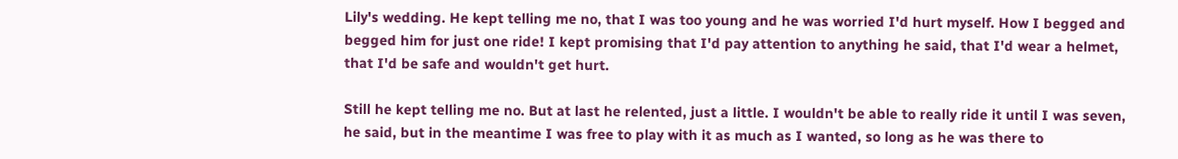Lily's wedding. He kept telling me no, that I was too young and he was worried I'd hurt myself. How I begged and begged him for just one ride! I kept promising that I'd pay attention to anything he said, that I'd wear a helmet, that I'd be safe and wouldn't get hurt.

Still he kept telling me no. But at last he relented, just a little. I wouldn't be able to really ride it until I was seven, he said, but in the meantime I was free to play with it as much as I wanted, so long as he was there to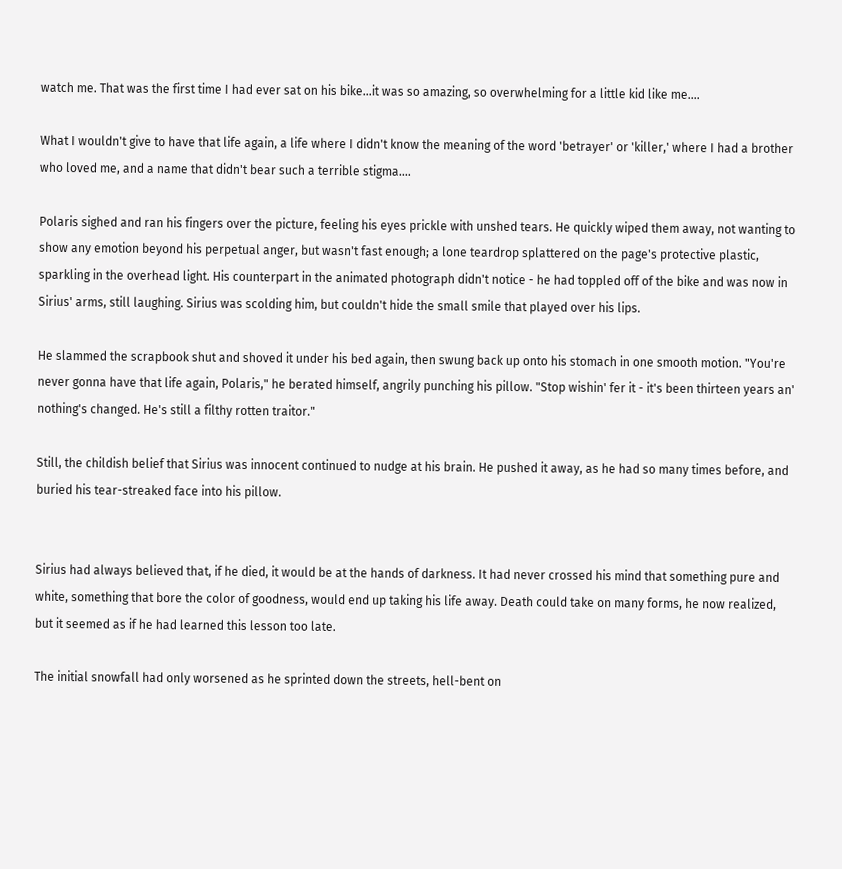watch me. That was the first time I had ever sat on his bike...it was so amazing, so overwhelming for a little kid like me....

What I wouldn't give to have that life again, a life where I didn't know the meaning of the word 'betrayer' or 'killer,' where I had a brother who loved me, and a name that didn't bear such a terrible stigma....

Polaris sighed and ran his fingers over the picture, feeling his eyes prickle with unshed tears. He quickly wiped them away, not wanting to show any emotion beyond his perpetual anger, but wasn't fast enough; a lone teardrop splattered on the page's protective plastic, sparkling in the overhead light. His counterpart in the animated photograph didn't notice - he had toppled off of the bike and was now in Sirius' arms, still laughing. Sirius was scolding him, but couldn't hide the small smile that played over his lips.

He slammed the scrapbook shut and shoved it under his bed again, then swung back up onto his stomach in one smooth motion. "You're never gonna have that life again, Polaris," he berated himself, angrily punching his pillow. "Stop wishin' fer it - it's been thirteen years an' nothing's changed. He's still a filthy rotten traitor."

Still, the childish belief that Sirius was innocent continued to nudge at his brain. He pushed it away, as he had so many times before, and buried his tear-streaked face into his pillow.


Sirius had always believed that, if he died, it would be at the hands of darkness. It had never crossed his mind that something pure and white, something that bore the color of goodness, would end up taking his life away. Death could take on many forms, he now realized, but it seemed as if he had learned this lesson too late.

The initial snowfall had only worsened as he sprinted down the streets, hell-bent on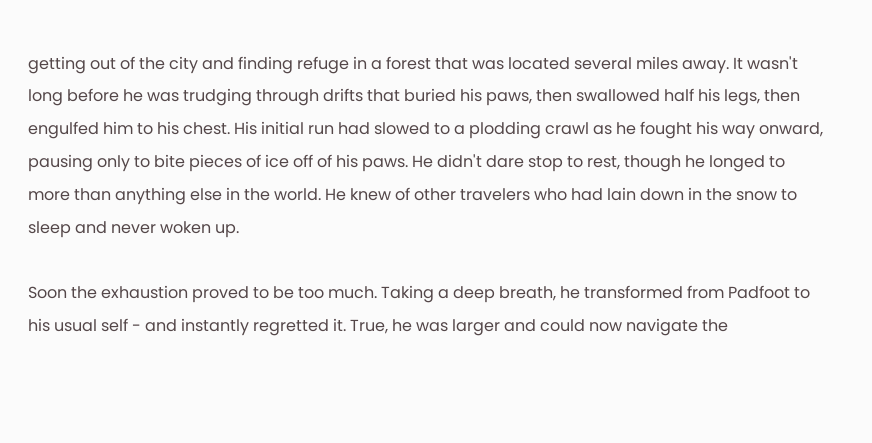getting out of the city and finding refuge in a forest that was located several miles away. It wasn't long before he was trudging through drifts that buried his paws, then swallowed half his legs, then engulfed him to his chest. His initial run had slowed to a plodding crawl as he fought his way onward, pausing only to bite pieces of ice off of his paws. He didn't dare stop to rest, though he longed to more than anything else in the world. He knew of other travelers who had lain down in the snow to sleep and never woken up.

Soon the exhaustion proved to be too much. Taking a deep breath, he transformed from Padfoot to his usual self - and instantly regretted it. True, he was larger and could now navigate the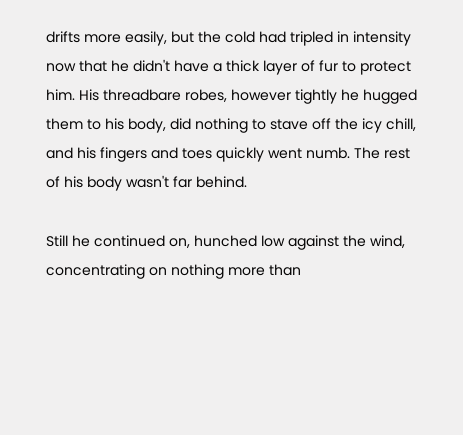drifts more easily, but the cold had tripled in intensity now that he didn't have a thick layer of fur to protect him. His threadbare robes, however tightly he hugged them to his body, did nothing to stave off the icy chill, and his fingers and toes quickly went numb. The rest of his body wasn't far behind.

Still he continued on, hunched low against the wind, concentrating on nothing more than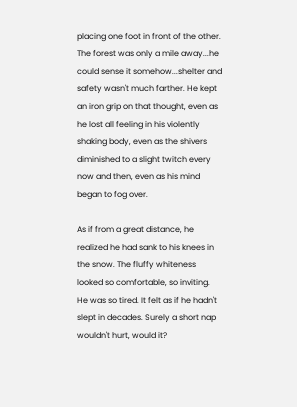placing one foot in front of the other. The forest was only a mile away...he could sense it somehow...shelter and safety wasn't much farther. He kept an iron grip on that thought, even as he lost all feeling in his violently shaking body, even as the shivers diminished to a slight twitch every now and then, even as his mind began to fog over.

As if from a great distance, he realized he had sank to his knees in the snow. The fluffy whiteness looked so comfortable, so inviting. He was so tired. It felt as if he hadn't slept in decades. Surely a short nap wouldn't hurt, would it?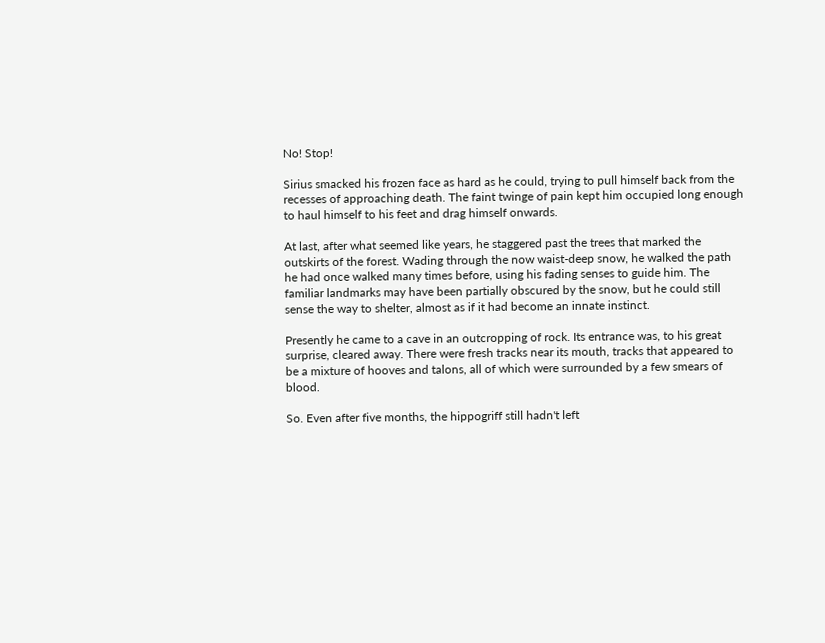No! Stop!

Sirius smacked his frozen face as hard as he could, trying to pull himself back from the recesses of approaching death. The faint twinge of pain kept him occupied long enough to haul himself to his feet and drag himself onwards.

At last, after what seemed like years, he staggered past the trees that marked the outskirts of the forest. Wading through the now waist-deep snow, he walked the path he had once walked many times before, using his fading senses to guide him. The familiar landmarks may have been partially obscured by the snow, but he could still sense the way to shelter, almost as if it had become an innate instinct.

Presently he came to a cave in an outcropping of rock. Its entrance was, to his great surprise, cleared away. There were fresh tracks near its mouth, tracks that appeared to be a mixture of hooves and talons, all of which were surrounded by a few smears of blood.

So. Even after five months, the hippogriff still hadn't left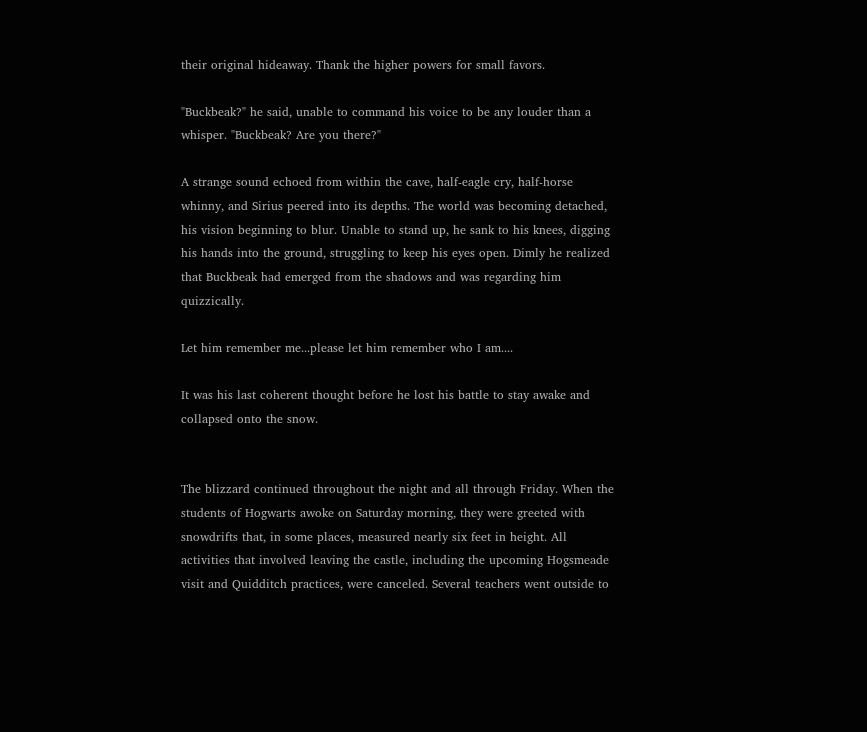their original hideaway. Thank the higher powers for small favors.

"Buckbeak?" he said, unable to command his voice to be any louder than a whisper. "Buckbeak? Are you there?"

A strange sound echoed from within the cave, half-eagle cry, half-horse whinny, and Sirius peered into its depths. The world was becoming detached, his vision beginning to blur. Unable to stand up, he sank to his knees, digging his hands into the ground, struggling to keep his eyes open. Dimly he realized that Buckbeak had emerged from the shadows and was regarding him quizzically.

Let him remember me...please let him remember who I am....

It was his last coherent thought before he lost his battle to stay awake and collapsed onto the snow.


The blizzard continued throughout the night and all through Friday. When the students of Hogwarts awoke on Saturday morning, they were greeted with snowdrifts that, in some places, measured nearly six feet in height. All activities that involved leaving the castle, including the upcoming Hogsmeade visit and Quidditch practices, were canceled. Several teachers went outside to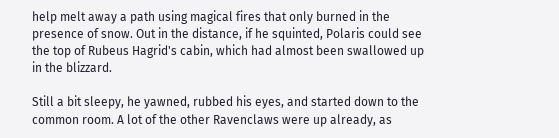help melt away a path using magical fires that only burned in the presence of snow. Out in the distance, if he squinted, Polaris could see the top of Rubeus Hagrid's cabin, which had almost been swallowed up in the blizzard.

Still a bit sleepy, he yawned, rubbed his eyes, and started down to the common room. A lot of the other Ravenclaws were up already, as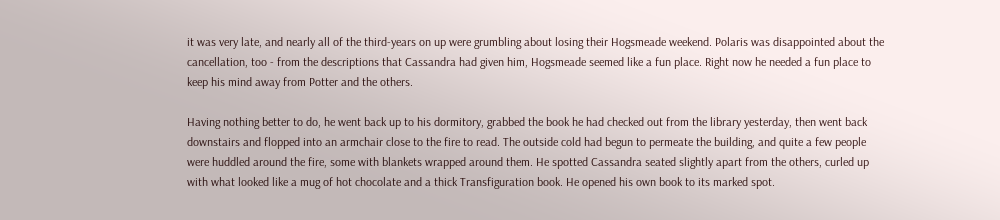it was very late, and nearly all of the third-years on up were grumbling about losing their Hogsmeade weekend. Polaris was disappointed about the cancellation, too - from the descriptions that Cassandra had given him, Hogsmeade seemed like a fun place. Right now he needed a fun place to keep his mind away from Potter and the others.

Having nothing better to do, he went back up to his dormitory, grabbed the book he had checked out from the library yesterday, then went back downstairs and flopped into an armchair close to the fire to read. The outside cold had begun to permeate the building, and quite a few people were huddled around the fire, some with blankets wrapped around them. He spotted Cassandra seated slightly apart from the others, curled up with what looked like a mug of hot chocolate and a thick Transfiguration book. He opened his own book to its marked spot.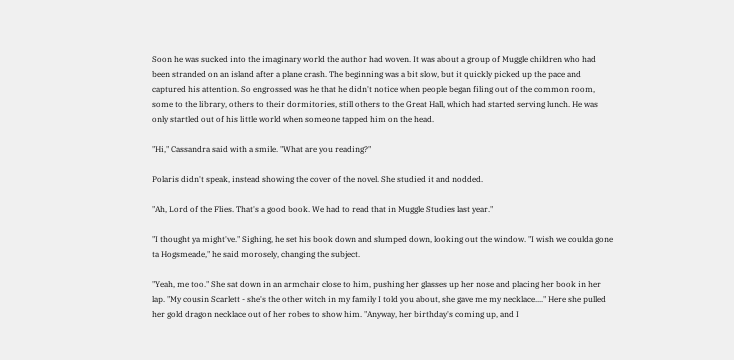Soon he was sucked into the imaginary world the author had woven. It was about a group of Muggle children who had been stranded on an island after a plane crash. The beginning was a bit slow, but it quickly picked up the pace and captured his attention. So engrossed was he that he didn't notice when people began filing out of the common room, some to the library, others to their dormitories, still others to the Great Hall, which had started serving lunch. He was only startled out of his little world when someone tapped him on the head.

"Hi," Cassandra said with a smile. "What are you reading?"

Polaris didn't speak, instead showing the cover of the novel. She studied it and nodded.

"Ah, Lord of the Flies. That's a good book. We had to read that in Muggle Studies last year."

"I thought ya might've." Sighing, he set his book down and slumped down, looking out the window. "I wish we coulda gone ta Hogsmeade," he said morosely, changing the subject.

"Yeah, me too." She sat down in an armchair close to him, pushing her glasses up her nose and placing her book in her lap. "My cousin Scarlett - she's the other witch in my family I told you about, she gave me my necklace...." Here she pulled her gold dragon necklace out of her robes to show him. "Anyway, her birthday's coming up, and I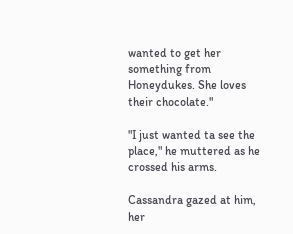wanted to get her something from Honeydukes. She loves their chocolate."

"I just wanted ta see the place," he muttered as he crossed his arms.

Cassandra gazed at him, her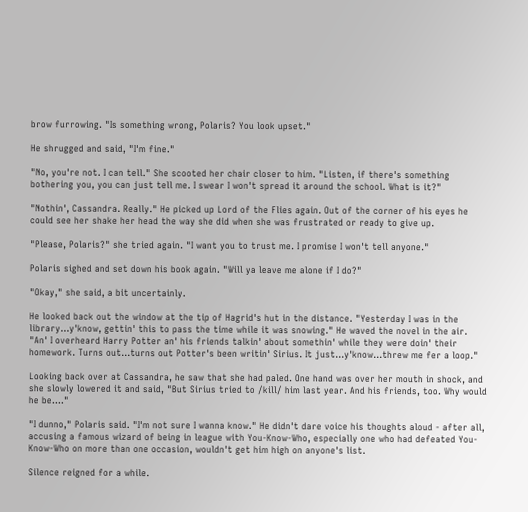brow furrowing. "Is something wrong, Polaris? You look upset."

He shrugged and said, "I'm fine."

"No, you're not. I can tell." She scooted her chair closer to him. "Listen, if there's something bothering you, you can just tell me. I swear I won't spread it around the school. What is it?"

"Nothin', Cassandra. Really." He picked up Lord of the Flies again. Out of the corner of his eyes he could see her shake her head the way she did when she was frustrated or ready to give up.

"Please, Polaris?" she tried again. "I want you to trust me. I promise I won't tell anyone."

Polaris sighed and set down his book again. "Will ya leave me alone if I do?"

"Okay," she said, a bit uncertainly.

He looked back out the window at the tip of Hagrid's hut in the distance. "Yesterday I was in the library...y'know, gettin' this to pass the time while it was snowing." He waved the novel in the air. "An' I overheard Harry Potter an' his friends talkin' about somethin' while they were doin' their homework. Turns out...turns out Potter's been writin' Sirius. It just...y'know...threw me fer a loop."

Looking back over at Cassandra, he saw that she had paled. One hand was over her mouth in shock, and she slowly lowered it and said, "But Sirius tried to /kill/ him last year. And his friends, too. Why would he be...."

"I dunno," Polaris said. "I'm not sure I wanna know." He didn't dare voice his thoughts aloud - after all, accusing a famous wizard of being in league with You-Know-Who, especially one who had defeated You-Know-Who on more than one occasion, wouldn't get him high on anyone's list.

Silence reigned for a while.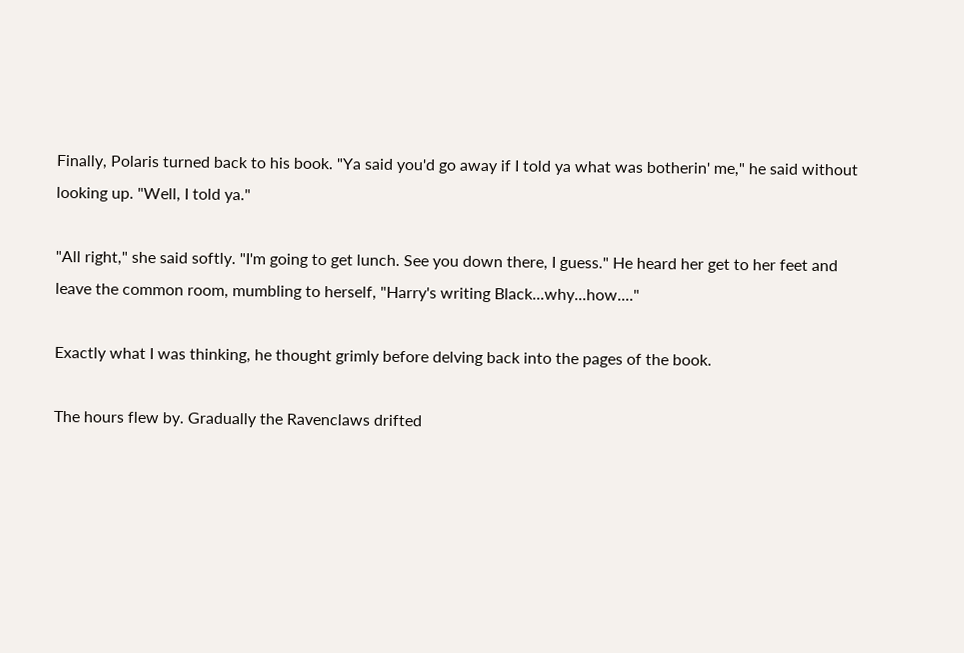Finally, Polaris turned back to his book. "Ya said you'd go away if I told ya what was botherin' me," he said without looking up. "Well, I told ya."

"All right," she said softly. "I'm going to get lunch. See you down there, I guess." He heard her get to her feet and leave the common room, mumbling to herself, "Harry's writing Black...why...how...."

Exactly what I was thinking, he thought grimly before delving back into the pages of the book.

The hours flew by. Gradually the Ravenclaws drifted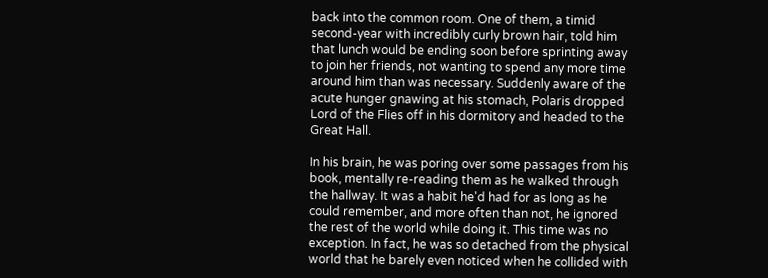back into the common room. One of them, a timid second-year with incredibly curly brown hair, told him that lunch would be ending soon before sprinting away to join her friends, not wanting to spend any more time around him than was necessary. Suddenly aware of the acute hunger gnawing at his stomach, Polaris dropped Lord of the Flies off in his dormitory and headed to the Great Hall.

In his brain, he was poring over some passages from his book, mentally re-reading them as he walked through the hallway. It was a habit he'd had for as long as he could remember, and more often than not, he ignored the rest of the world while doing it. This time was no exception. In fact, he was so detached from the physical world that he barely even noticed when he collided with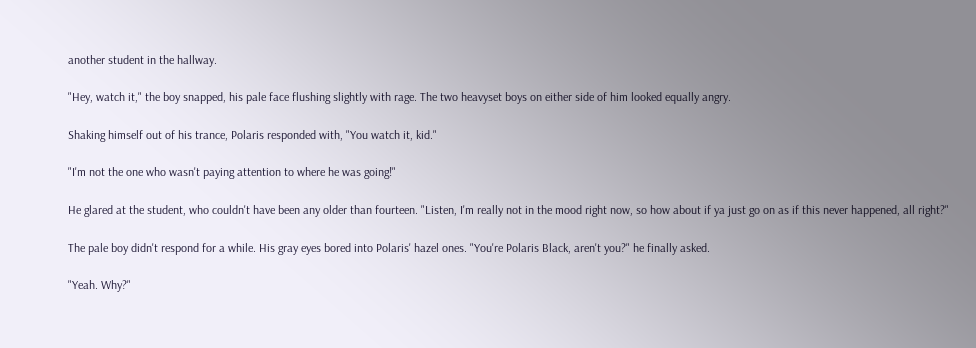another student in the hallway.

"Hey, watch it," the boy snapped, his pale face flushing slightly with rage. The two heavyset boys on either side of him looked equally angry.

Shaking himself out of his trance, Polaris responded with, "You watch it, kid."

"I'm not the one who wasn't paying attention to where he was going!"

He glared at the student, who couldn't have been any older than fourteen. "Listen, I'm really not in the mood right now, so how about if ya just go on as if this never happened, all right?"

The pale boy didn't respond for a while. His gray eyes bored into Polaris' hazel ones. "You're Polaris Black, aren't you?" he finally asked.

"Yeah. Why?"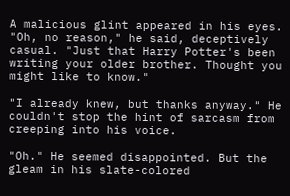A malicious glint appeared in his eyes. "Oh, no reason," he said, deceptively casual. "Just that Harry Potter's been writing your older brother. Thought you might like to know."

"I already knew, but thanks anyway." He couldn't stop the hint of sarcasm from creeping into his voice.

"Oh." He seemed disappointed. But the gleam in his slate-colored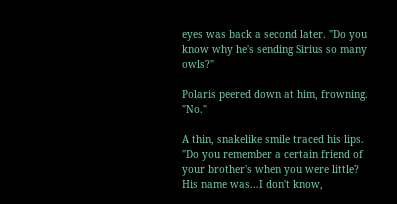eyes was back a second later. "Do you know why he's sending Sirius so many owls?"

Polaris peered down at him, frowning. "No."

A thin, snakelike smile traced his lips. "Do you remember a certain friend of your brother's when you were little? His name was...I don't know,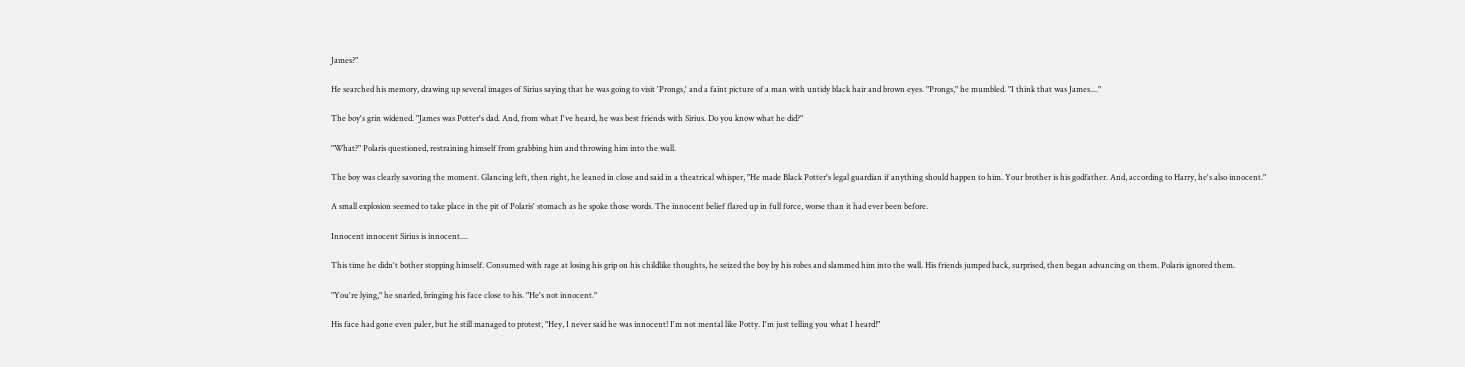James?"

He searched his memory, drawing up several images of Sirius saying that he was going to visit 'Prongs,' and a faint picture of a man with untidy black hair and brown eyes. "Prongs," he mumbled. "I think that was James...."

The boy's grin widened. "James was Potter's dad. And, from what I've heard, he was best friends with Sirius. Do you know what he did?"

"What?" Polaris questioned, restraining himself from grabbing him and throwing him into the wall.

The boy was clearly savoring the moment. Glancing left, then right, he leaned in close and said in a theatrical whisper, "He made Black Potter's legal guardian if anything should happen to him. Your brother is his godfather. And, according to Harry, he's also innocent."

A small explosion seemed to take place in the pit of Polaris' stomach as he spoke those words. The innocent belief flared up in full force, worse than it had ever been before.

Innocent innocent Sirius is innocent....

This time he didn't bother stopping himself. Consumed with rage at losing his grip on his childlike thoughts, he seized the boy by his robes and slammed him into the wall. His friends jumped back, surprised, then began advancing on them. Polaris ignored them.

"You're lying," he snarled, bringing his face close to his. "He's not innocent."

His face had gone even paler, but he still managed to protest, "Hey, I never said he was innocent! I'm not mental like Potty. I'm just telling you what I heard!"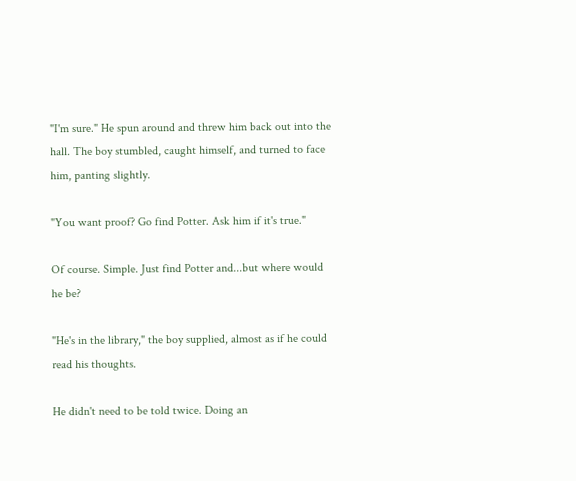"I'm sure." He spun around and threw him back out into the hall. The boy stumbled, caught himself, and turned to face him, panting slightly.

"You want proof? Go find Potter. Ask him if it's true."

Of course. Simple. Just find Potter and...but where would he be?

"He's in the library," the boy supplied, almost as if he could read his thoughts.

He didn't need to be told twice. Doing an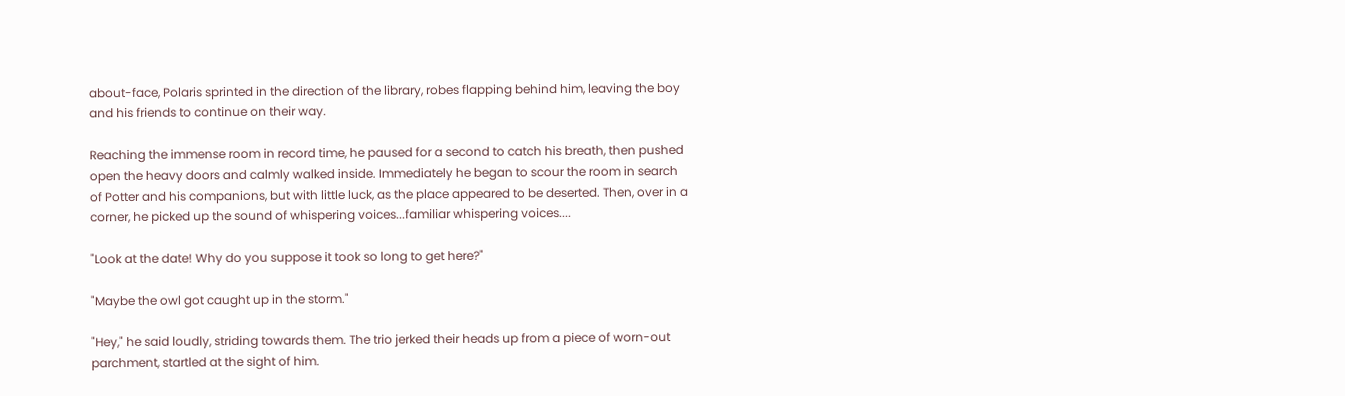about-face, Polaris sprinted in the direction of the library, robes flapping behind him, leaving the boy and his friends to continue on their way.

Reaching the immense room in record time, he paused for a second to catch his breath, then pushed open the heavy doors and calmly walked inside. Immediately he began to scour the room in search of Potter and his companions, but with little luck, as the place appeared to be deserted. Then, over in a corner, he picked up the sound of whispering voices...familiar whispering voices....

"Look at the date! Why do you suppose it took so long to get here?"

"Maybe the owl got caught up in the storm."

"Hey," he said loudly, striding towards them. The trio jerked their heads up from a piece of worn-out parchment, startled at the sight of him.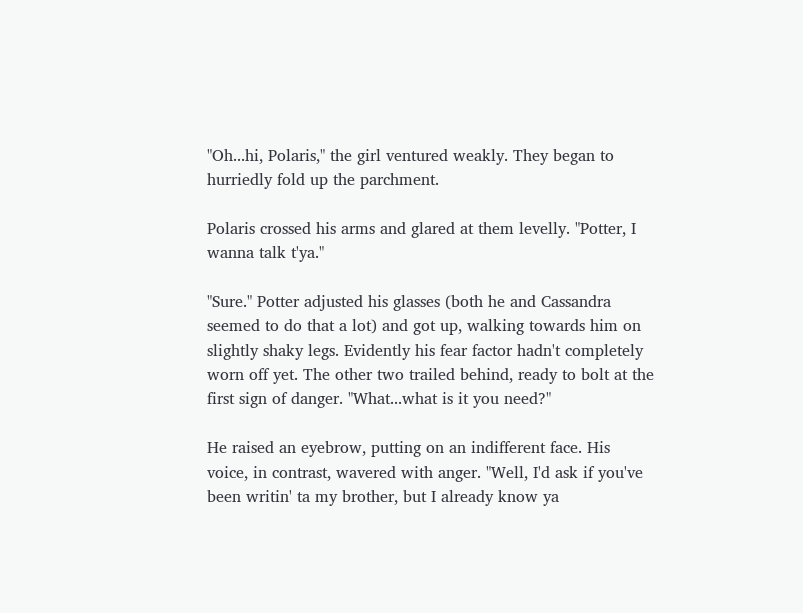"Oh...hi, Polaris," the girl ventured weakly. They began to hurriedly fold up the parchment.

Polaris crossed his arms and glared at them levelly. "Potter, I wanna talk t'ya."

"Sure." Potter adjusted his glasses (both he and Cassandra seemed to do that a lot) and got up, walking towards him on slightly shaky legs. Evidently his fear factor hadn't completely worn off yet. The other two trailed behind, ready to bolt at the first sign of danger. "What...what is it you need?"

He raised an eyebrow, putting on an indifferent face. His voice, in contrast, wavered with anger. "Well, I'd ask if you've been writin' ta my brother, but I already know ya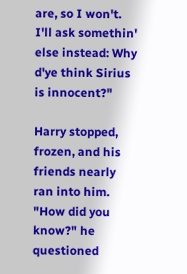are, so I won't. I'll ask somethin' else instead: Why d'ye think Sirius is innocent?"

Harry stopped, frozen, and his friends nearly ran into him. "How did you know?" he questioned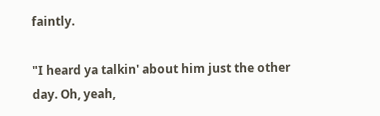faintly.

"I heard ya talkin' about him just the other day. Oh, yeah,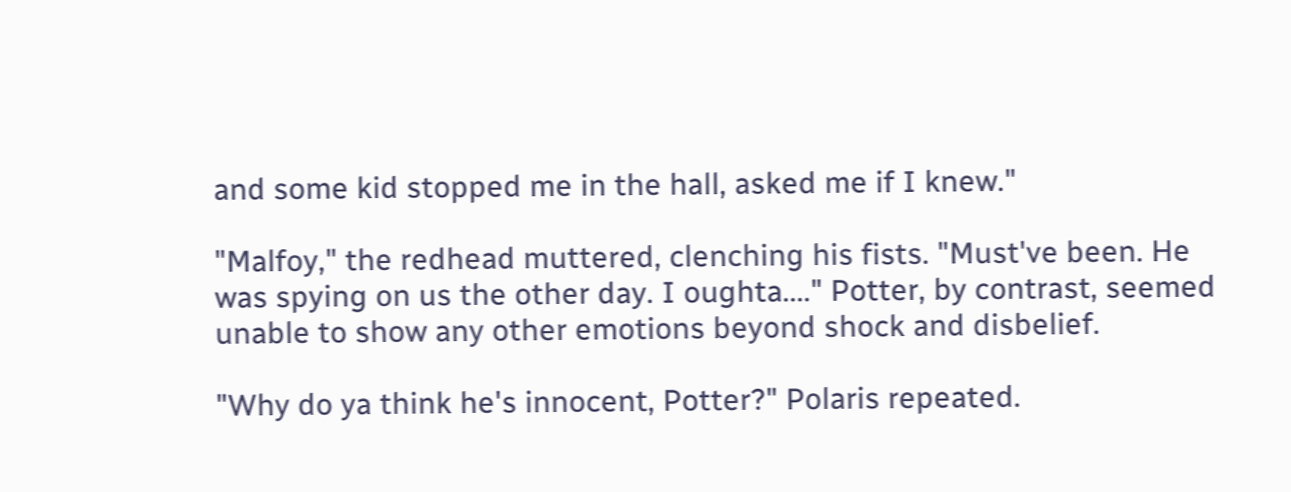and some kid stopped me in the hall, asked me if I knew."

"Malfoy," the redhead muttered, clenching his fists. "Must've been. He was spying on us the other day. I oughta...." Potter, by contrast, seemed unable to show any other emotions beyond shock and disbelief.

"Why do ya think he's innocent, Potter?" Polaris repeated.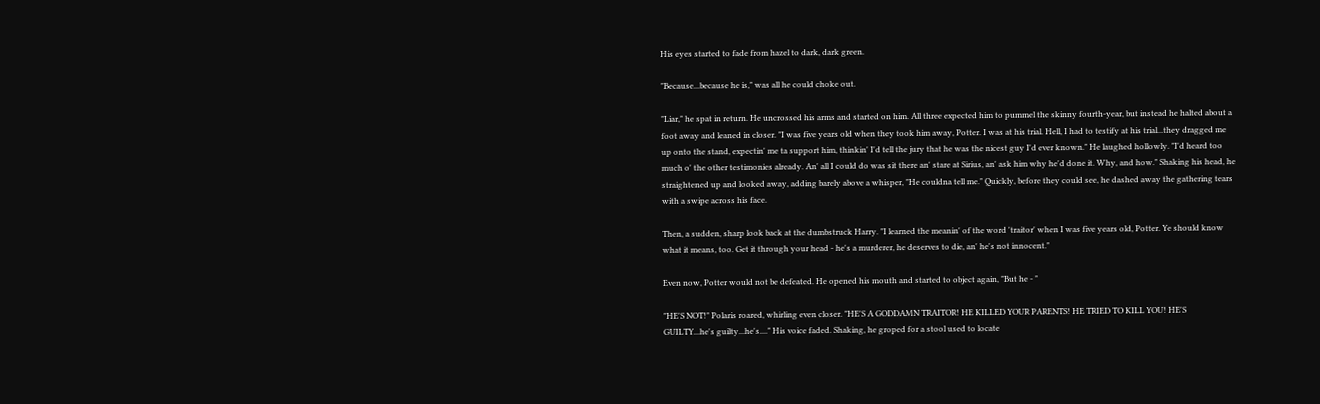His eyes started to fade from hazel to dark, dark green.

"Because...because he is," was all he could choke out.

"Liar," he spat in return. He uncrossed his arms and started on him. All three expected him to pummel the skinny fourth-year, but instead he halted about a foot away and leaned in closer. "I was five years old when they took him away, Potter. I was at his trial. Hell, I had to testify at his trial...they dragged me up onto the stand, expectin' me ta support him, thinkin' I'd tell the jury that he was the nicest guy I'd ever known." He laughed hollowly. "I'd heard too much o' the other testimonies already. An' all I could do was sit there an' stare at Sirius, an' ask him why he'd done it. Why, and how." Shaking his head, he straightened up and looked away, adding barely above a whisper, "He couldna tell me." Quickly, before they could see, he dashed away the gathering tears with a swipe across his face.

Then, a sudden, sharp look back at the dumbstruck Harry. "I learned the meanin' of the word 'traitor' when I was five years old, Potter. Ye should know what it means, too. Get it through your head - he's a murderer, he deserves to die, an' he's not innocent."

Even now, Potter would not be defeated. He opened his mouth and started to object again, "But he - "

"HE'S NOT!" Polaris roared, whirling even closer. "HE'S A GODDAMN TRAITOR! HE KILLED YOUR PARENTS! HE TRIED TO KILL YOU! HE'S GUILTY...he's guilty...he's...." His voice faded. Shaking, he groped for a stool used to locate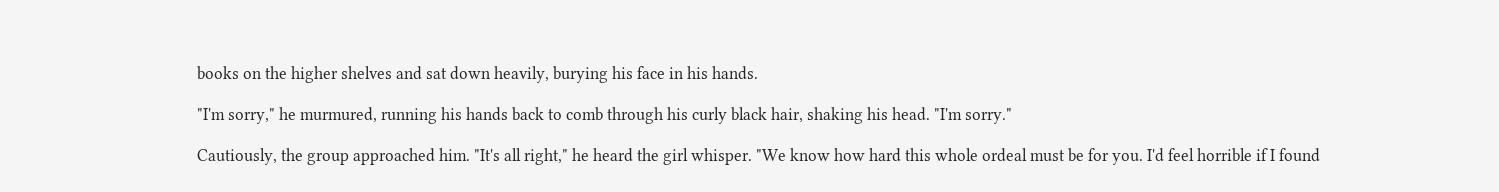books on the higher shelves and sat down heavily, burying his face in his hands.

"I'm sorry," he murmured, running his hands back to comb through his curly black hair, shaking his head. "I'm sorry."

Cautiously, the group approached him. "It's all right," he heard the girl whisper. "We know how hard this whole ordeal must be for you. I'd feel horrible if I found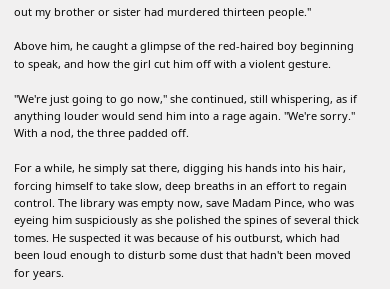out my brother or sister had murdered thirteen people."

Above him, he caught a glimpse of the red-haired boy beginning to speak, and how the girl cut him off with a violent gesture.

"We're just going to go now," she continued, still whispering, as if anything louder would send him into a rage again. "We're sorry." With a nod, the three padded off.

For a while, he simply sat there, digging his hands into his hair, forcing himself to take slow, deep breaths in an effort to regain control. The library was empty now, save Madam Pince, who was eyeing him suspiciously as she polished the spines of several thick tomes. He suspected it was because of his outburst, which had been loud enough to disturb some dust that hadn't been moved for years.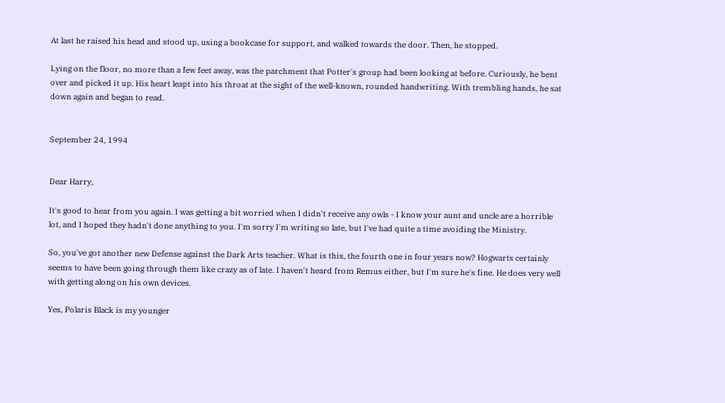At last he raised his head and stood up, using a bookcase for support, and walked towards the door. Then, he stopped.

Lying on the floor, no more than a few feet away, was the parchment that Potter's group had been looking at before. Curiously, he bent over and picked it up. His heart leapt into his throat at the sight of the well-known, rounded handwriting. With trembling hands, he sat down again and began to read.


September 24, 1994


Dear Harry,

It's good to hear from you again. I was getting a bit worried when I didn't receive any owls - I know your aunt and uncle are a horrible lot, and I hoped they hadn't done anything to you. I'm sorry I'm writing so late, but I've had quite a time avoiding the Ministry.

So, you've got another new Defense against the Dark Arts teacher. What is this, the fourth one in four years now? Hogwarts certainly seems to have been going through them like crazy as of late. I haven't heard from Remus either, but I'm sure he's fine. He does very well with getting along on his own devices.

Yes, Polaris Black is my younger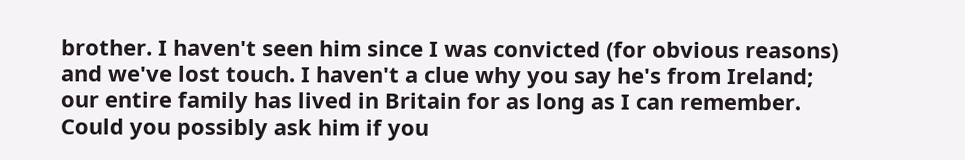brother. I haven't seen him since I was convicted (for obvious reasons) and we've lost touch. I haven't a clue why you say he's from Ireland; our entire family has lived in Britain for as long as I can remember. Could you possibly ask him if you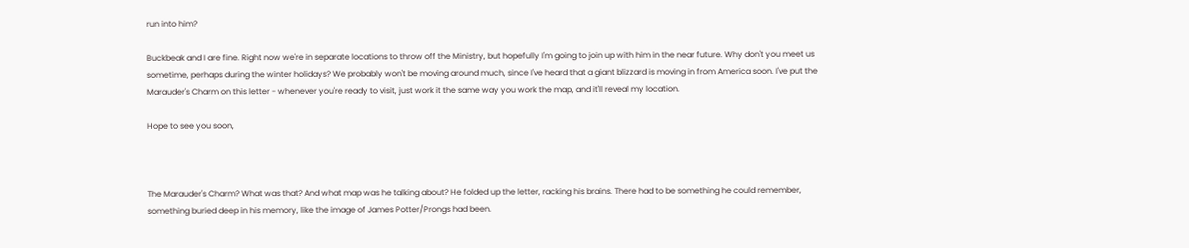run into him?

Buckbeak and I are fine. Right now we're in separate locations to throw off the Ministry, but hopefully I'm going to join up with him in the near future. Why don't you meet us sometime, perhaps during the winter holidays? We probably won't be moving around much, since I've heard that a giant blizzard is moving in from America soon. I've put the Marauder's Charm on this letter - whenever you're ready to visit, just work it the same way you work the map, and it'll reveal my location.

Hope to see you soon,



The Marauder's Charm? What was that? And what map was he talking about? He folded up the letter, racking his brains. There had to be something he could remember, something buried deep in his memory, like the image of James Potter/Prongs had been.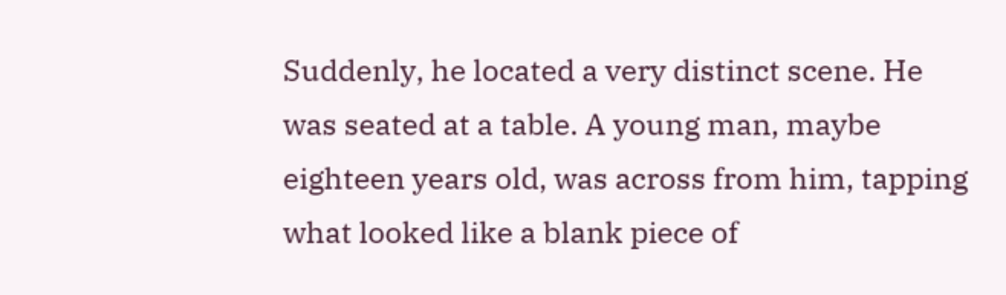Suddenly, he located a very distinct scene. He was seated at a table. A young man, maybe eighteen years old, was across from him, tapping what looked like a blank piece of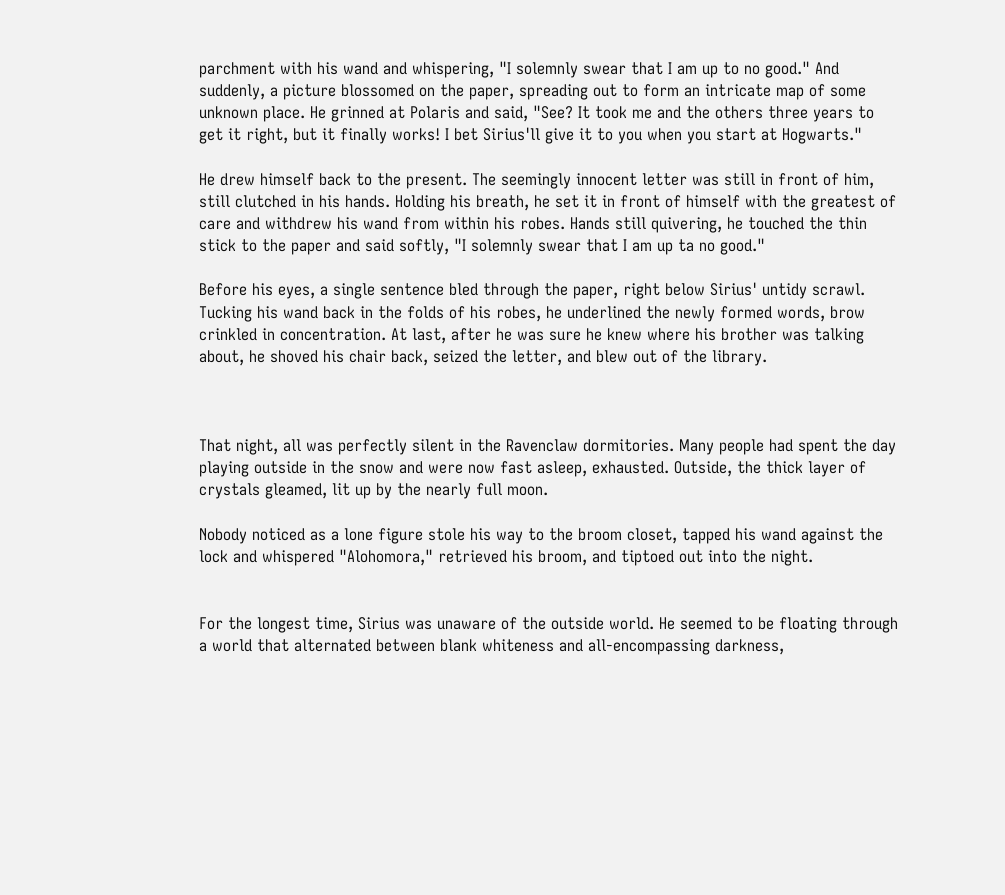parchment with his wand and whispering, "I solemnly swear that I am up to no good." And suddenly, a picture blossomed on the paper, spreading out to form an intricate map of some unknown place. He grinned at Polaris and said, "See? It took me and the others three years to get it right, but it finally works! I bet Sirius'll give it to you when you start at Hogwarts."

He drew himself back to the present. The seemingly innocent letter was still in front of him, still clutched in his hands. Holding his breath, he set it in front of himself with the greatest of care and withdrew his wand from within his robes. Hands still quivering, he touched the thin stick to the paper and said softly, "I solemnly swear that I am up ta no good."

Before his eyes, a single sentence bled through the paper, right below Sirius' untidy scrawl. Tucking his wand back in the folds of his robes, he underlined the newly formed words, brow crinkled in concentration. At last, after he was sure he knew where his brother was talking about, he shoved his chair back, seized the letter, and blew out of the library.



That night, all was perfectly silent in the Ravenclaw dormitories. Many people had spent the day playing outside in the snow and were now fast asleep, exhausted. Outside, the thick layer of crystals gleamed, lit up by the nearly full moon.

Nobody noticed as a lone figure stole his way to the broom closet, tapped his wand against the lock and whispered "Alohomora," retrieved his broom, and tiptoed out into the night.


For the longest time, Sirius was unaware of the outside world. He seemed to be floating through a world that alternated between blank whiteness and all-encompassing darkness,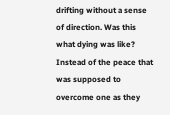drifting without a sense of direction. Was this what dying was like? Instead of the peace that was supposed to overcome one as they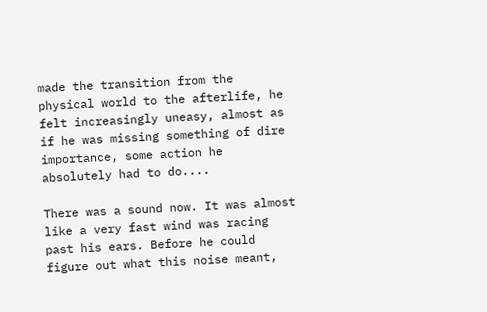made the transition from the physical world to the afterlife, he felt increasingly uneasy, almost as if he was missing something of dire importance, some action he absolutely had to do....

There was a sound now. It was almost like a very fast wind was racing past his ears. Before he could figure out what this noise meant,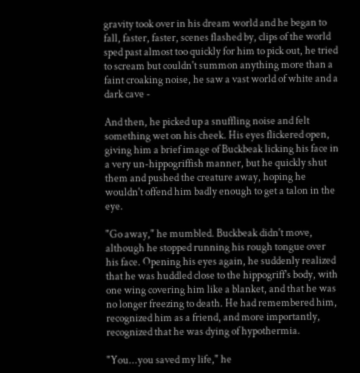gravity took over in his dream world and he began to fall, faster, faster, scenes flashed by, clips of the world sped past almost too quickly for him to pick out, he tried to scream but couldn't summon anything more than a faint croaking noise, he saw a vast world of white and a dark cave -

And then, he picked up a snuffling noise and felt something wet on his cheek. His eyes flickered open, giving him a brief image of Buckbeak licking his face in a very un-hippogriffish manner, but he quickly shut them and pushed the creature away, hoping he wouldn't offend him badly enough to get a talon in the eye.

"Go away," he mumbled. Buckbeak didn't move, although he stopped running his rough tongue over his face. Opening his eyes again, he suddenly realized that he was huddled close to the hippogriff's body, with one wing covering him like a blanket, and that he was no longer freezing to death. He had remembered him, recognized him as a friend, and more importantly, recognized that he was dying of hypothermia.

"You...you saved my life," he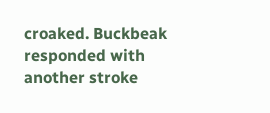croaked. Buckbeak responded with another stroke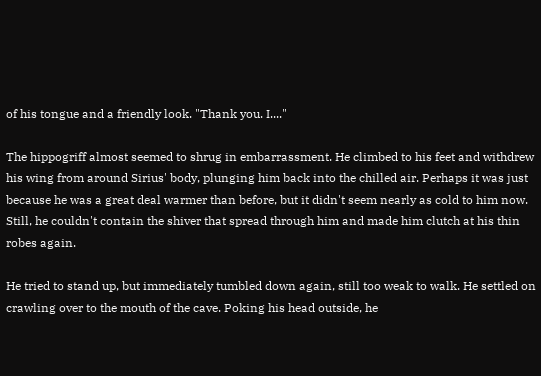of his tongue and a friendly look. "Thank you. I...."

The hippogriff almost seemed to shrug in embarrassment. He climbed to his feet and withdrew his wing from around Sirius' body, plunging him back into the chilled air. Perhaps it was just because he was a great deal warmer than before, but it didn't seem nearly as cold to him now. Still, he couldn't contain the shiver that spread through him and made him clutch at his thin robes again.

He tried to stand up, but immediately tumbled down again, still too weak to walk. He settled on crawling over to the mouth of the cave. Poking his head outside, he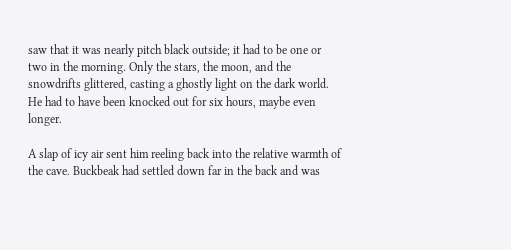saw that it was nearly pitch black outside; it had to be one or two in the morning. Only the stars, the moon, and the snowdrifts glittered, casting a ghostly light on the dark world. He had to have been knocked out for six hours, maybe even longer.

A slap of icy air sent him reeling back into the relative warmth of the cave. Buckbeak had settled down far in the back and was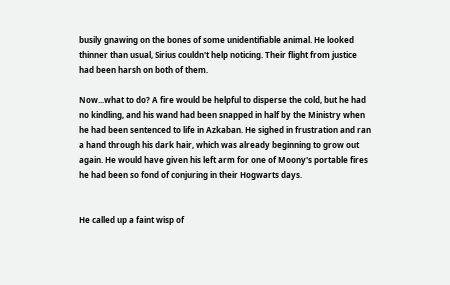busily gnawing on the bones of some unidentifiable animal. He looked thinner than usual, Sirius couldn't help noticing. Their flight from justice had been harsh on both of them.

Now...what to do? A fire would be helpful to disperse the cold, but he had no kindling, and his wand had been snapped in half by the Ministry when he had been sentenced to life in Azkaban. He sighed in frustration and ran a hand through his dark hair, which was already beginning to grow out again. He would have given his left arm for one of Moony's portable fires he had been so fond of conjuring in their Hogwarts days.


He called up a faint wisp of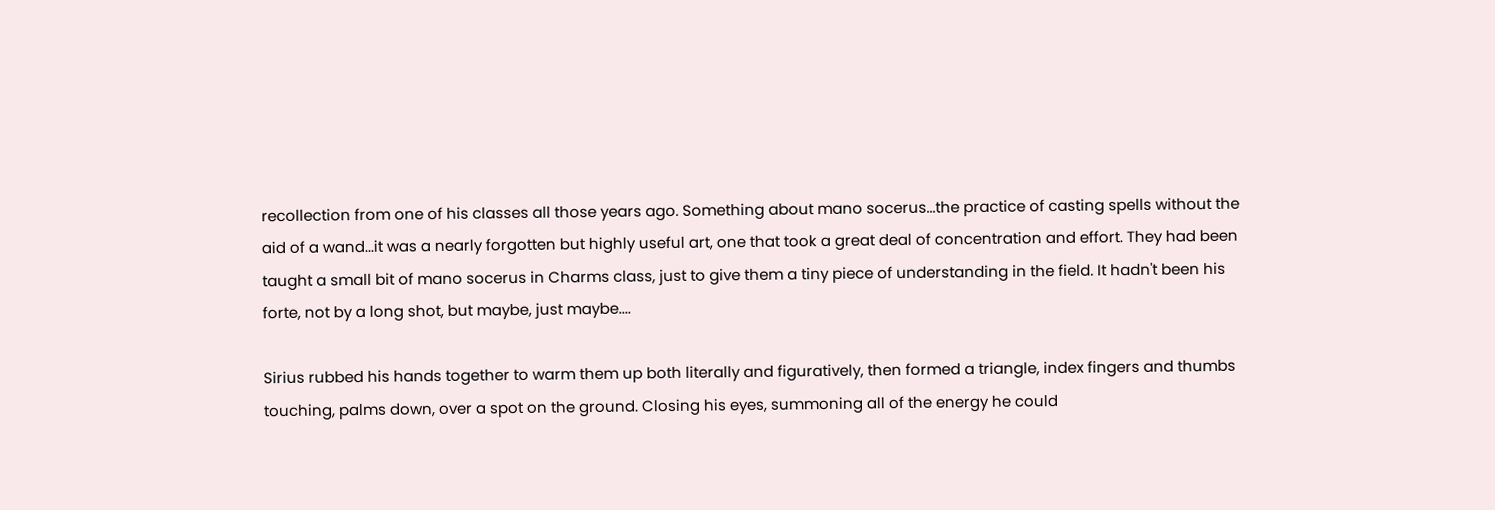recollection from one of his classes all those years ago. Something about mano socerus...the practice of casting spells without the aid of a wand...it was a nearly forgotten but highly useful art, one that took a great deal of concentration and effort. They had been taught a small bit of mano socerus in Charms class, just to give them a tiny piece of understanding in the field. It hadn't been his forte, not by a long shot, but maybe, just maybe....

Sirius rubbed his hands together to warm them up both literally and figuratively, then formed a triangle, index fingers and thumbs touching, palms down, over a spot on the ground. Closing his eyes, summoning all of the energy he could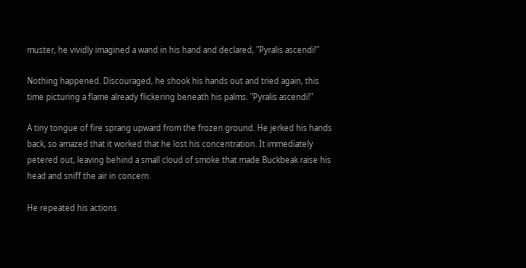muster, he vividly imagined a wand in his hand and declared, "Pyralis ascendi!"

Nothing happened. Discouraged, he shook his hands out and tried again, this time picturing a flame already flickering beneath his palms. "Pyralis ascendi!"

A tiny tongue of fire sprang upward from the frozen ground. He jerked his hands back, so amazed that it worked that he lost his concentration. It immediately petered out, leaving behind a small cloud of smoke that made Buckbeak raise his head and sniff the air in concern.

He repeated his actions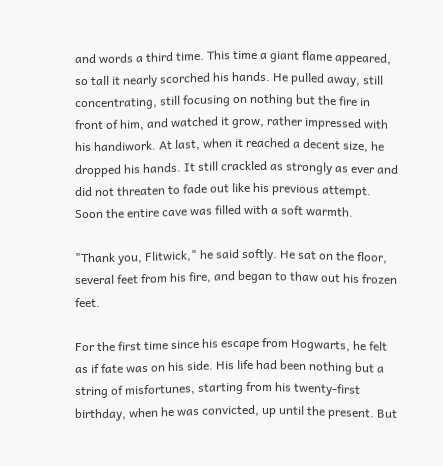and words a third time. This time a giant flame appeared, so tall it nearly scorched his hands. He pulled away, still concentrating, still focusing on nothing but the fire in front of him, and watched it grow, rather impressed with his handiwork. At last, when it reached a decent size, he dropped his hands. It still crackled as strongly as ever and did not threaten to fade out like his previous attempt. Soon the entire cave was filled with a soft warmth.

"Thank you, Flitwick," he said softly. He sat on the floor, several feet from his fire, and began to thaw out his frozen feet.

For the first time since his escape from Hogwarts, he felt as if fate was on his side. His life had been nothing but a string of misfortunes, starting from his twenty-first birthday, when he was convicted, up until the present. But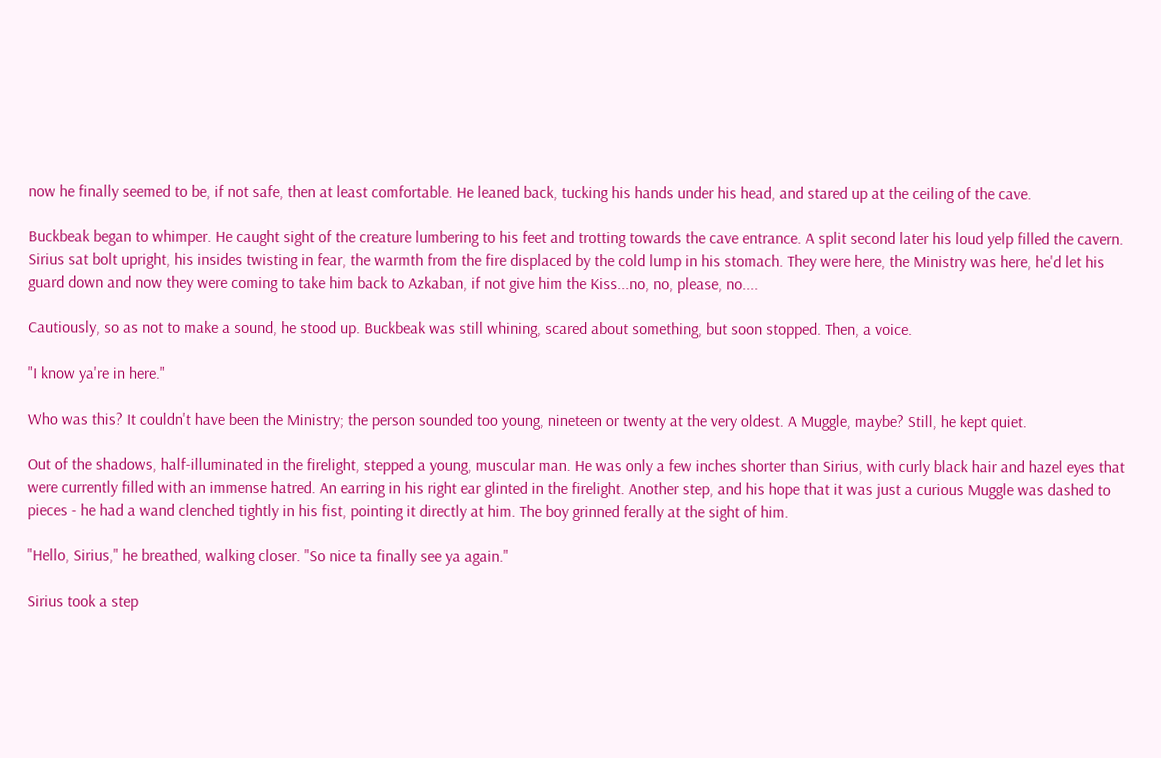now he finally seemed to be, if not safe, then at least comfortable. He leaned back, tucking his hands under his head, and stared up at the ceiling of the cave.

Buckbeak began to whimper. He caught sight of the creature lumbering to his feet and trotting towards the cave entrance. A split second later his loud yelp filled the cavern. Sirius sat bolt upright, his insides twisting in fear, the warmth from the fire displaced by the cold lump in his stomach. They were here, the Ministry was here, he'd let his guard down and now they were coming to take him back to Azkaban, if not give him the Kiss...no, no, please, no....

Cautiously, so as not to make a sound, he stood up. Buckbeak was still whining, scared about something, but soon stopped. Then, a voice.

"I know ya're in here."

Who was this? It couldn't have been the Ministry; the person sounded too young, nineteen or twenty at the very oldest. A Muggle, maybe? Still, he kept quiet.

Out of the shadows, half-illuminated in the firelight, stepped a young, muscular man. He was only a few inches shorter than Sirius, with curly black hair and hazel eyes that were currently filled with an immense hatred. An earring in his right ear glinted in the firelight. Another step, and his hope that it was just a curious Muggle was dashed to pieces - he had a wand clenched tightly in his fist, pointing it directly at him. The boy grinned ferally at the sight of him.

"Hello, Sirius," he breathed, walking closer. "So nice ta finally see ya again."

Sirius took a step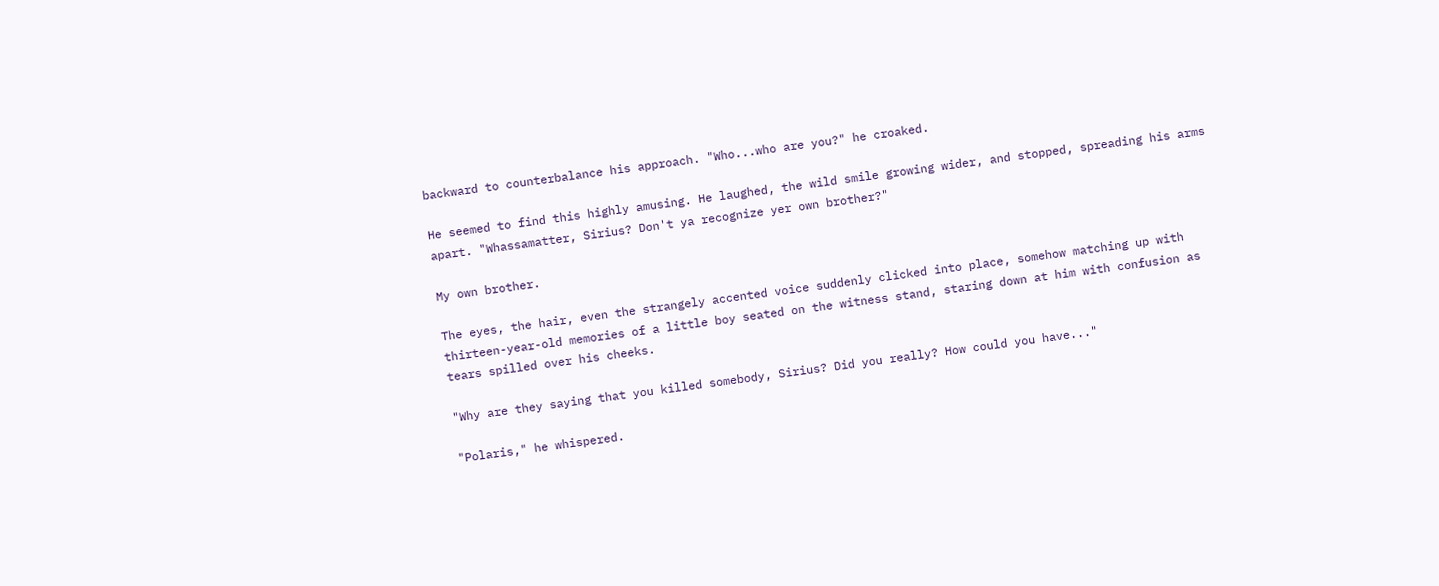backward to counterbalance his approach. "Who...who are you?" he croaked.

He seemed to find this highly amusing. He laughed, the wild smile growing wider, and stopped, spreading his arms apart. "Whassamatter, Sirius? Don't ya recognize yer own brother?"

My own brother.

The eyes, the hair, even the strangely accented voice suddenly clicked into place, somehow matching up with thirteen-year-old memories of a little boy seated on the witness stand, staring down at him with confusion as tears spilled over his cheeks.

"Why are they saying that you killed somebody, Sirius? Did you really? How could you have..."

"Polaris," he whispered.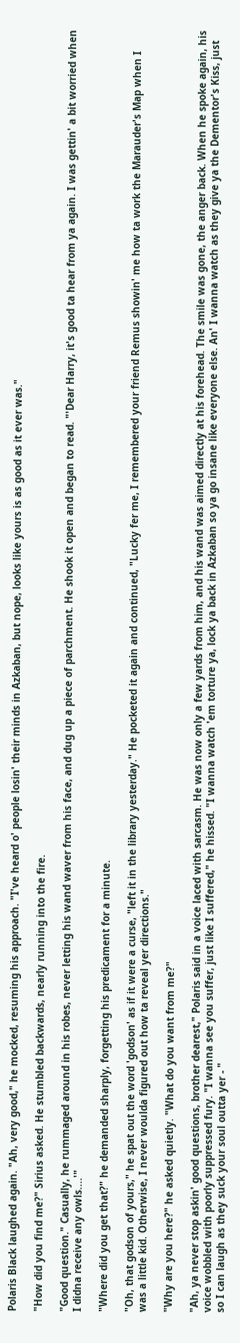Polaris Black laughed again. "Ah, very good," he mocked, resuming his approach. "I've heard o' people losin' their minds in Azkaban, but nope, looks like yours is as good as it ever was."

"How did you find me?" Sirius asked. He stumbled backwards, nearly running into the fire.

"Good question." Casually, he rummaged around in his robes, never letting his wand waver from his face, and dug up a piece of parchment. He shook it open and began to read. "'Dear Harry, it's good ta hear from ya again. I was gettin' a bit worried when I didna receive any owls....'"

"Where did you get that?" he demanded sharply, forgetting his predicament for a minute.

"Oh, that godson of yours," he spat out the word 'godson' as if it were a curse, "left it in the library yesterday." He pocketed it again and continued, "Lucky fer me, I remembered your friend Remus showin' me how ta work the Marauder's Map when I was a little kid. Otherwise, I never woulda figured out how ta reveal yer directions."

"Why are you here?" he asked quietly. "What do you want from me?"

"Ah, ya never stop askin' good questions, brother dearest," Polaris said in a voice laced with sarcasm. He was now only a few yards from him, and his wand was aimed directly at his forehead. The smile was gone, the anger back. When he spoke again, his voice wobbled with poorly suppressed fury. "I wanna see you suffer, just like I suffered," he hissed. "I wanna watch 'em torture ya, lock ya back in Azkaban so ya go insane like everyone else. An' I wanna watch as they give ya the Dementor's Kiss, just so I can laugh as they suck your soul outta yer - "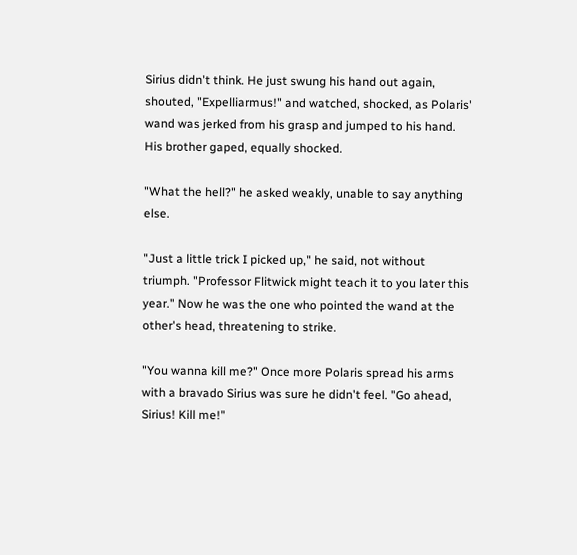Sirius didn't think. He just swung his hand out again, shouted, "Expelliarmus!" and watched, shocked, as Polaris' wand was jerked from his grasp and jumped to his hand. His brother gaped, equally shocked.

"What the hell?" he asked weakly, unable to say anything else.

"Just a little trick I picked up," he said, not without triumph. "Professor Flitwick might teach it to you later this year." Now he was the one who pointed the wand at the other's head, threatening to strike.

"You wanna kill me?" Once more Polaris spread his arms with a bravado Sirius was sure he didn't feel. "Go ahead, Sirius! Kill me!"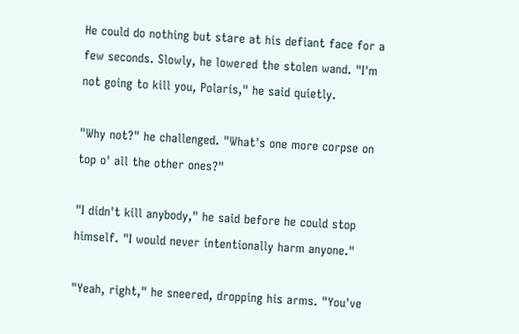He could do nothing but stare at his defiant face for a few seconds. Slowly, he lowered the stolen wand. "I'm not going to kill you, Polaris," he said quietly.

"Why not?" he challenged. "What's one more corpse on top o' all the other ones?"

"I didn't kill anybody," he said before he could stop himself. "I would never intentionally harm anyone."

"Yeah, right," he sneered, dropping his arms. "You've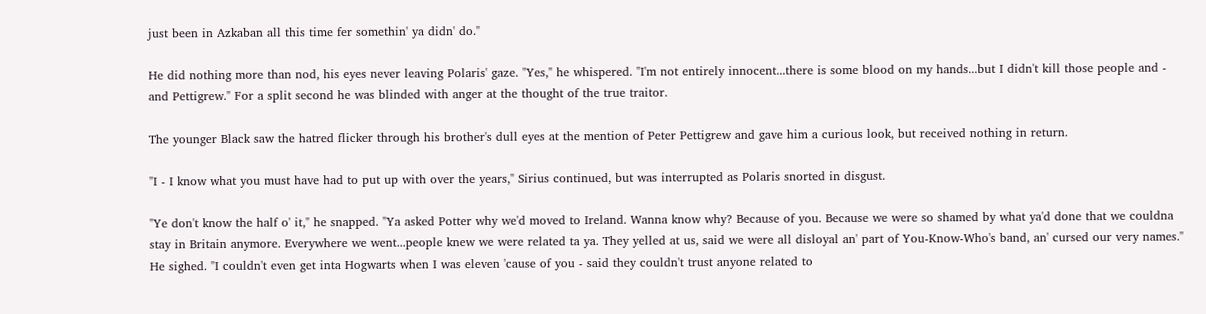just been in Azkaban all this time fer somethin' ya didn' do."

He did nothing more than nod, his eyes never leaving Polaris' gaze. "Yes," he whispered. "I'm not entirely innocent...there is some blood on my hands...but I didn't kill those people and - and Pettigrew." For a split second he was blinded with anger at the thought of the true traitor.

The younger Black saw the hatred flicker through his brother's dull eyes at the mention of Peter Pettigrew and gave him a curious look, but received nothing in return.

"I - I know what you must have had to put up with over the years," Sirius continued, but was interrupted as Polaris snorted in disgust.

"Ye don't know the half o' it," he snapped. "Ya asked Potter why we'd moved to Ireland. Wanna know why? Because of you. Because we were so shamed by what ya'd done that we couldna stay in Britain anymore. Everywhere we went...people knew we were related ta ya. They yelled at us, said we were all disloyal an' part of You-Know-Who's band, an' cursed our very names." He sighed. "I couldn't even get inta Hogwarts when I was eleven 'cause of you - said they couldn't trust anyone related to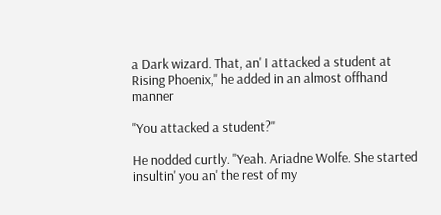a Dark wizard. That, an' I attacked a student at Rising Phoenix," he added in an almost offhand manner

"You attacked a student?"

He nodded curtly. "Yeah. Ariadne Wolfe. She started insultin' you an' the rest of my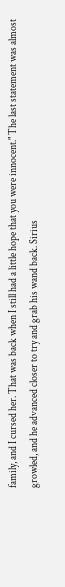family, and I cursed her. That was back when I still had a little hope that you were innocent." The last statement was almost growled, and he advanced closer to try and grab his wand back. Sirius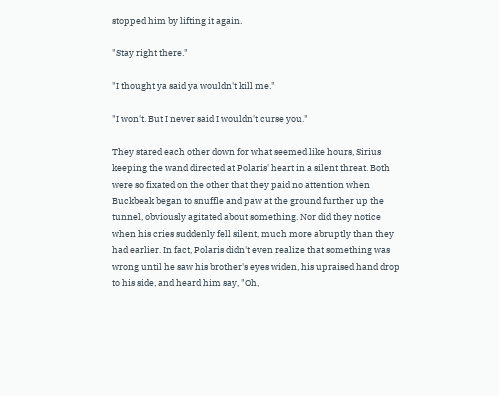stopped him by lifting it again.

"Stay right there."

"I thought ya said ya wouldn't kill me."

"I won't. But I never said I wouldn't curse you."

They stared each other down for what seemed like hours, Sirius keeping the wand directed at Polaris' heart in a silent threat. Both were so fixated on the other that they paid no attention when Buckbeak began to snuffle and paw at the ground further up the tunnel, obviously agitated about something. Nor did they notice when his cries suddenly fell silent, much more abruptly than they had earlier. In fact, Polaris didn't even realize that something was wrong until he saw his brother's eyes widen, his upraised hand drop to his side, and heard him say, "Oh,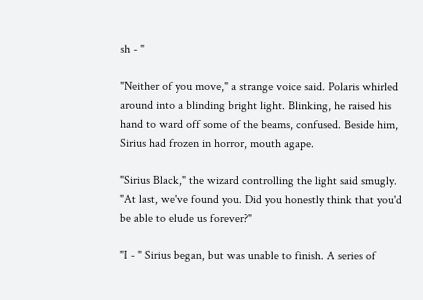sh - "

"Neither of you move," a strange voice said. Polaris whirled around into a blinding bright light. Blinking, he raised his hand to ward off some of the beams, confused. Beside him, Sirius had frozen in horror, mouth agape.

"Sirius Black," the wizard controlling the light said smugly. "At last, we've found you. Did you honestly think that you'd be able to elude us forever?"

"I - " Sirius began, but was unable to finish. A series of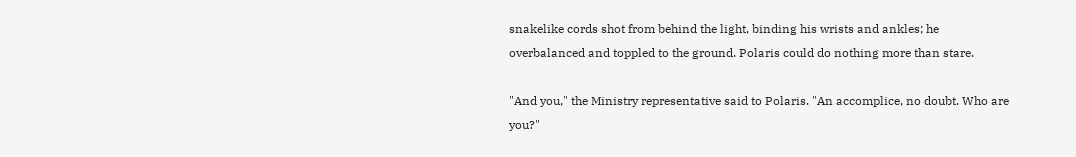snakelike cords shot from behind the light, binding his wrists and ankles; he overbalanced and toppled to the ground. Polaris could do nothing more than stare.

"And you," the Ministry representative said to Polaris. "An accomplice, no doubt. Who are you?"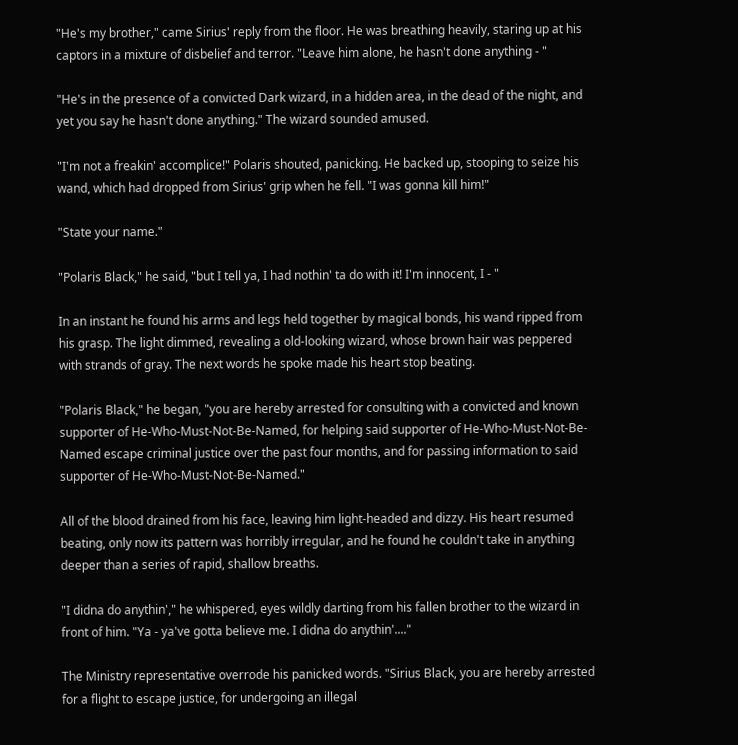"He's my brother," came Sirius' reply from the floor. He was breathing heavily, staring up at his captors in a mixture of disbelief and terror. "Leave him alone, he hasn't done anything - "

"He's in the presence of a convicted Dark wizard, in a hidden area, in the dead of the night, and yet you say he hasn't done anything." The wizard sounded amused.

"I'm not a freakin' accomplice!" Polaris shouted, panicking. He backed up, stooping to seize his wand, which had dropped from Sirius' grip when he fell. "I was gonna kill him!"

"State your name."

"Polaris Black," he said, "but I tell ya, I had nothin' ta do with it! I'm innocent, I - "

In an instant he found his arms and legs held together by magical bonds, his wand ripped from his grasp. The light dimmed, revealing a old-looking wizard, whose brown hair was peppered with strands of gray. The next words he spoke made his heart stop beating.

"Polaris Black," he began, "you are hereby arrested for consulting with a convicted and known supporter of He-Who-Must-Not-Be-Named, for helping said supporter of He-Who-Must-Not-Be-Named escape criminal justice over the past four months, and for passing information to said supporter of He-Who-Must-Not-Be-Named."

All of the blood drained from his face, leaving him light-headed and dizzy. His heart resumed beating, only now its pattern was horribly irregular, and he found he couldn't take in anything deeper than a series of rapid, shallow breaths.

"I didna do anythin'," he whispered, eyes wildly darting from his fallen brother to the wizard in front of him. "Ya - ya've gotta believe me. I didna do anythin'...."

The Ministry representative overrode his panicked words. "Sirius Black, you are hereby arrested for a flight to escape justice, for undergoing an illegal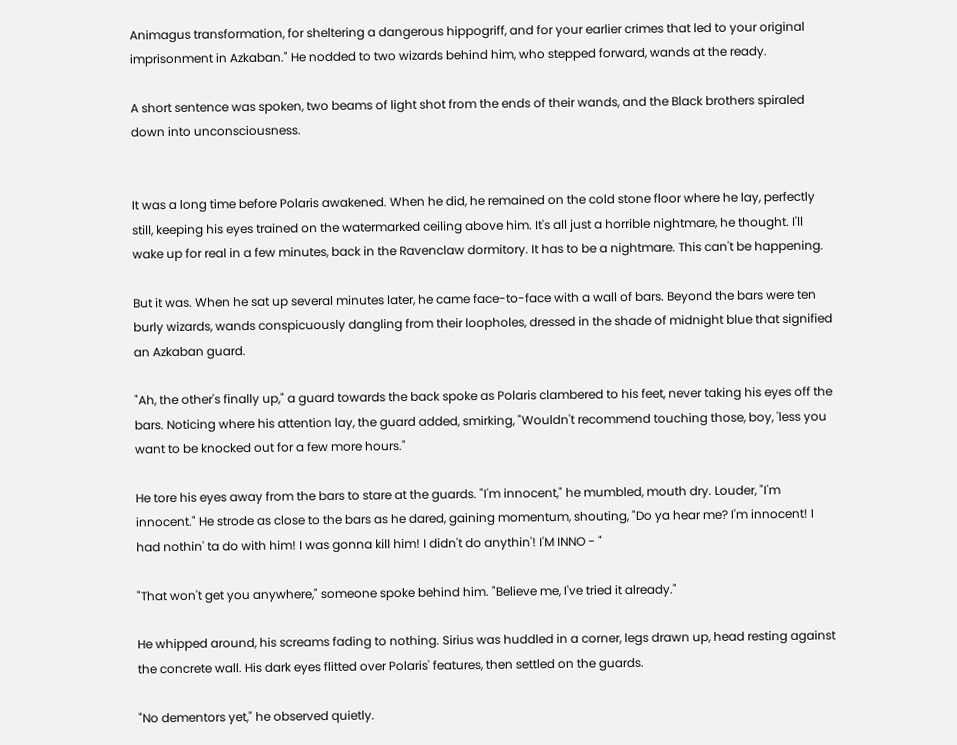Animagus transformation, for sheltering a dangerous hippogriff, and for your earlier crimes that led to your original imprisonment in Azkaban." He nodded to two wizards behind him, who stepped forward, wands at the ready.

A short sentence was spoken, two beams of light shot from the ends of their wands, and the Black brothers spiraled down into unconsciousness.


It was a long time before Polaris awakened. When he did, he remained on the cold stone floor where he lay, perfectly still, keeping his eyes trained on the watermarked ceiling above him. It's all just a horrible nightmare, he thought. I'll wake up for real in a few minutes, back in the Ravenclaw dormitory. It has to be a nightmare. This can't be happening.

But it was. When he sat up several minutes later, he came face-to-face with a wall of bars. Beyond the bars were ten burly wizards, wands conspicuously dangling from their loopholes, dressed in the shade of midnight blue that signified an Azkaban guard.

"Ah, the other's finally up," a guard towards the back spoke as Polaris clambered to his feet, never taking his eyes off the bars. Noticing where his attention lay, the guard added, smirking, "Wouldn't recommend touching those, boy, 'less you want to be knocked out for a few more hours."

He tore his eyes away from the bars to stare at the guards. "I'm innocent," he mumbled, mouth dry. Louder, "I'm innocent." He strode as close to the bars as he dared, gaining momentum, shouting, "Do ya hear me? I'm innocent! I had nothin' ta do with him! I was gonna kill him! I didn't do anythin'! I'M INNO - "

"That won't get you anywhere," someone spoke behind him. "Believe me, I've tried it already."

He whipped around, his screams fading to nothing. Sirius was huddled in a corner, legs drawn up, head resting against the concrete wall. His dark eyes flitted over Polaris' features, then settled on the guards.

"No dementors yet," he observed quietly.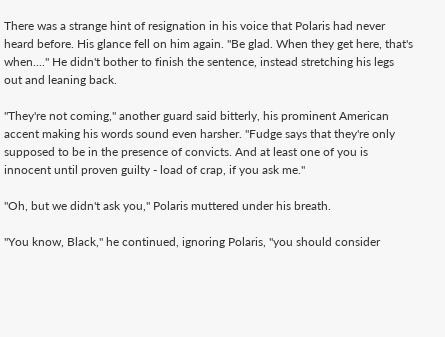There was a strange hint of resignation in his voice that Polaris had never heard before. His glance fell on him again. "Be glad. When they get here, that's when...." He didn't bother to finish the sentence, instead stretching his legs out and leaning back.

"They're not coming," another guard said bitterly, his prominent American accent making his words sound even harsher. "Fudge says that they're only supposed to be in the presence of convicts. And at least one of you is innocent until proven guilty - load of crap, if you ask me."

"Oh, but we didn't ask you," Polaris muttered under his breath.

"You know, Black," he continued, ignoring Polaris, "you should consider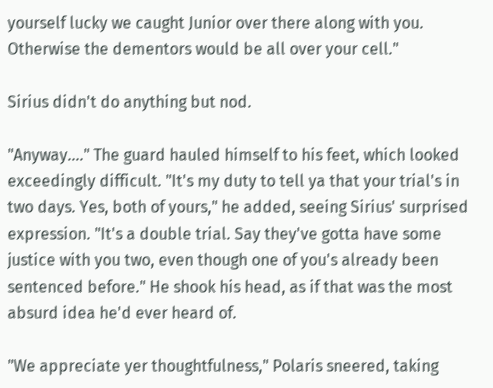yourself lucky we caught Junior over there along with you. Otherwise the dementors would be all over your cell."

Sirius didn't do anything but nod.

"Anyway...." The guard hauled himself to his feet, which looked exceedingly difficult. "It's my duty to tell ya that your trial's in two days. Yes, both of yours," he added, seeing Sirius' surprised expression. "It's a double trial. Say they've gotta have some justice with you two, even though one of you's already been sentenced before." He shook his head, as if that was the most absurd idea he'd ever heard of.

"We appreciate yer thoughtfulness," Polaris sneered, taking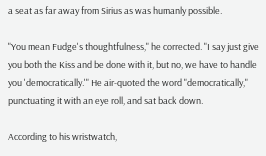a seat as far away from Sirius as was humanly possible.

"You mean Fudge's thoughtfulness," he corrected. "I say just give you both the Kiss and be done with it, but no, we have to handle you 'democratically.'" He air-quoted the word "democratically," punctuating it with an eye roll, and sat back down.

According to his wristwatch,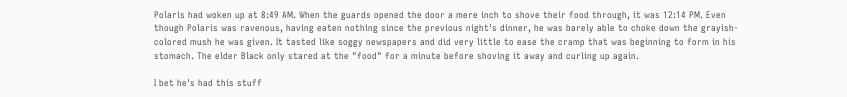Polaris had woken up at 8:49 AM. When the guards opened the door a mere inch to shove their food through, it was 12:14 PM. Even though Polaris was ravenous, having eaten nothing since the previous night's dinner, he was barely able to choke down the grayish-colored mush he was given. It tasted like soggy newspapers and did very little to ease the cramp that was beginning to form in his stomach. The elder Black only stared at the "food" for a minute before shoving it away and curling up again.

I bet he's had this stuff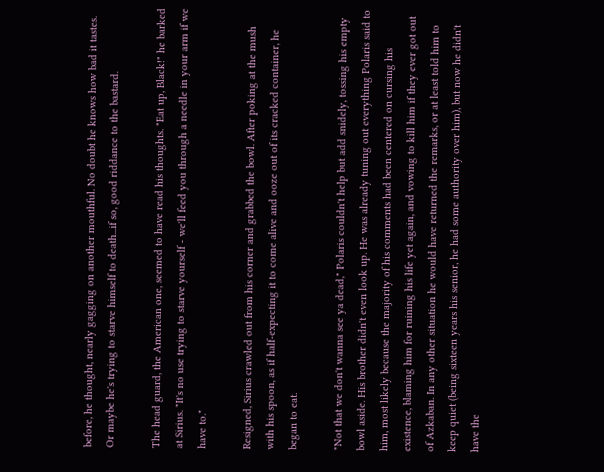before, he thought, nearly gagging on another mouthful. No doubt he knows how bad it tastes. Or maybe he's trying to starve himself to death...if so, good riddance to the bastard.

The head guard, the American one, seemed to have read his thoughts. "Eat up, Black!" he barked at Sirius. "It's no use trying to starve yourself - we'll feed you through a needle in your arm if we have to."

Resigned, Sirius crawled out from his corner and grabbed the bowl. After poking at the mush with his spoon, as if half-expecting it to come alive and ooze out of its cracked container, he began to eat.

"Not that we don't wanna see ya dead," Polaris couldn't help but add snidely, tossing his empty bowl aside. His brother didn't even look up. He was already tuning out everything Polaris said to him, most likely because the majority of his comments had been centered on cursing his existence, blaming him for ruining his life yet again, and vowing to kill him if they ever got out of Azkaban. In any other situation he would have returned the remarks, or at least told him to keep quiet (being sixteen years his senior, he had some authority over him), but now he didn't have the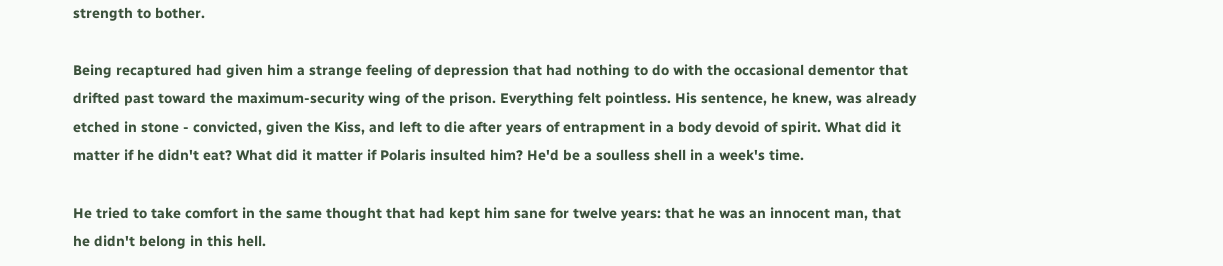strength to bother.

Being recaptured had given him a strange feeling of depression that had nothing to do with the occasional dementor that drifted past toward the maximum-security wing of the prison. Everything felt pointless. His sentence, he knew, was already etched in stone - convicted, given the Kiss, and left to die after years of entrapment in a body devoid of spirit. What did it matter if he didn't eat? What did it matter if Polaris insulted him? He'd be a soulless shell in a week's time.

He tried to take comfort in the same thought that had kept him sane for twelve years: that he was an innocent man, that he didn't belong in this hell.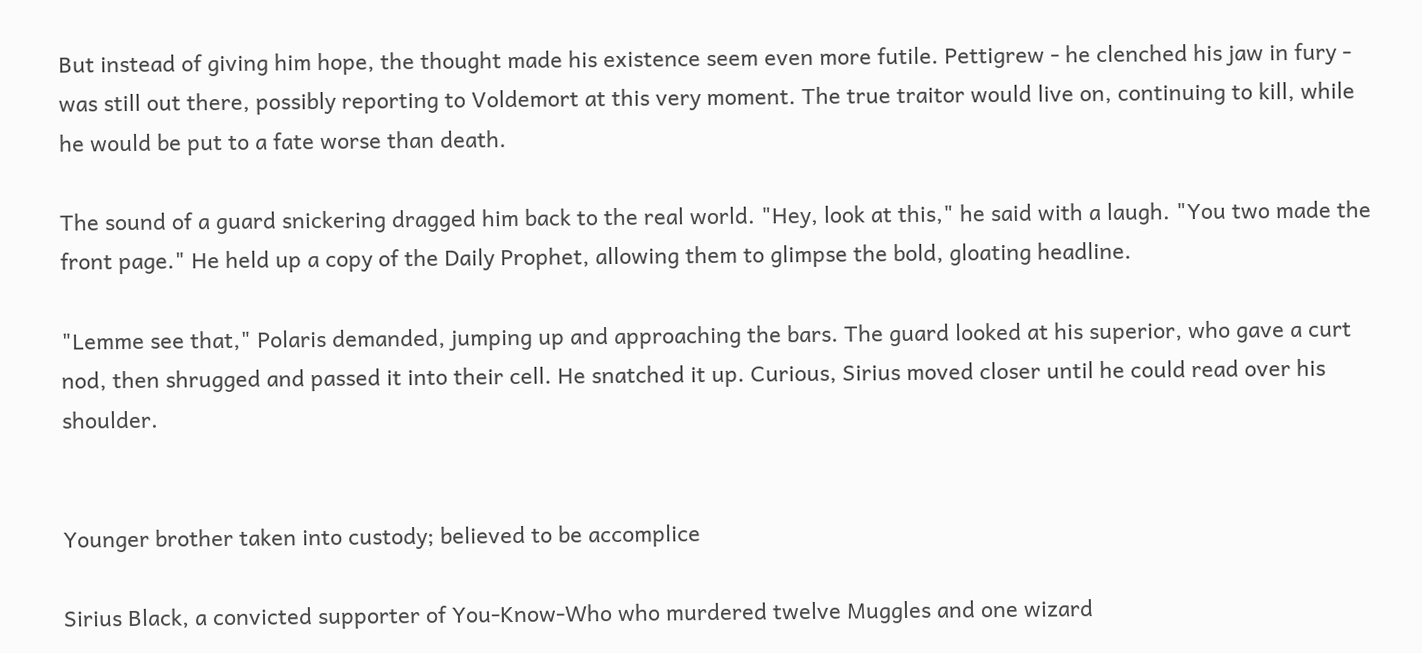But instead of giving him hope, the thought made his existence seem even more futile. Pettigrew - he clenched his jaw in fury - was still out there, possibly reporting to Voldemort at this very moment. The true traitor would live on, continuing to kill, while he would be put to a fate worse than death.

The sound of a guard snickering dragged him back to the real world. "Hey, look at this," he said with a laugh. "You two made the front page." He held up a copy of the Daily Prophet, allowing them to glimpse the bold, gloating headline.

"Lemme see that," Polaris demanded, jumping up and approaching the bars. The guard looked at his superior, who gave a curt nod, then shrugged and passed it into their cell. He snatched it up. Curious, Sirius moved closer until he could read over his shoulder.


Younger brother taken into custody; believed to be accomplice

Sirius Black, a convicted supporter of You-Know-Who who murdered twelve Muggles and one wizard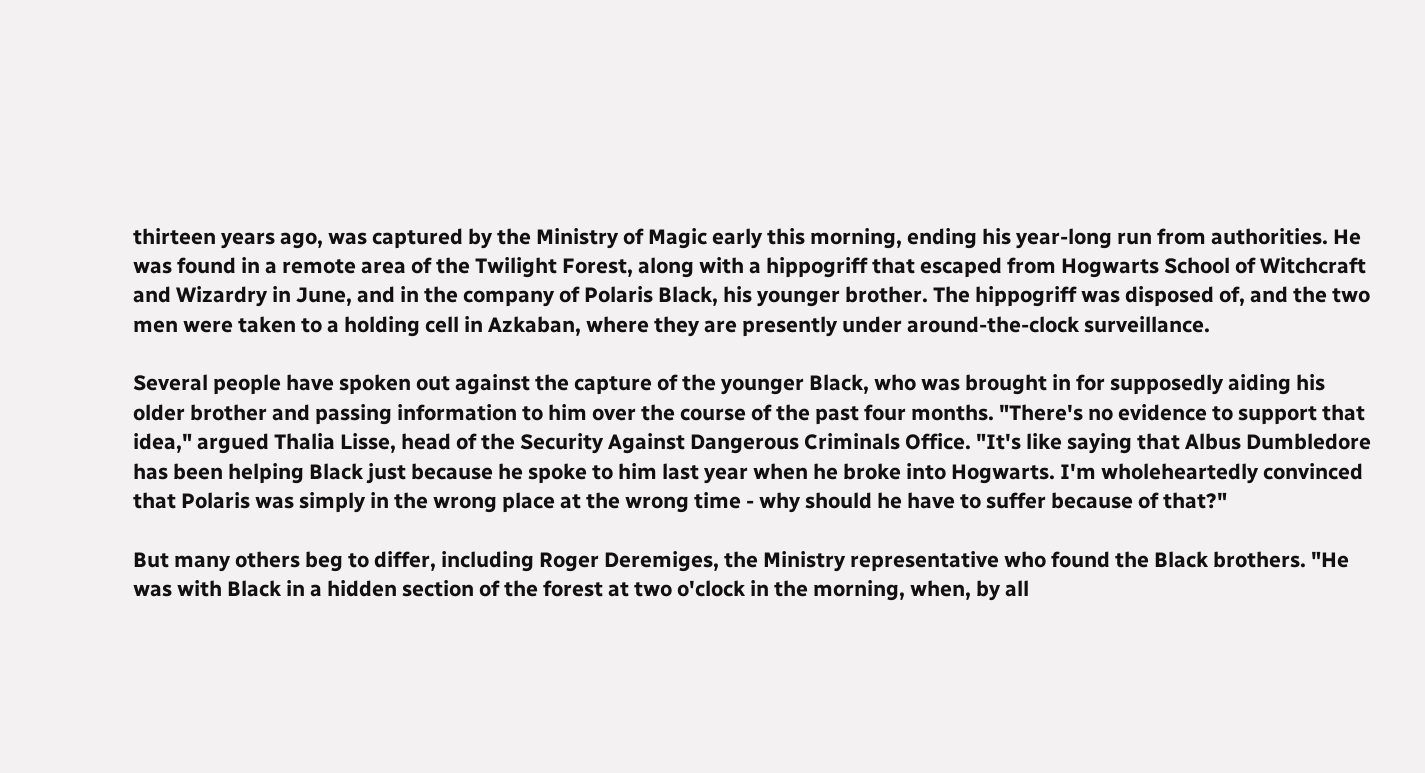thirteen years ago, was captured by the Ministry of Magic early this morning, ending his year-long run from authorities. He was found in a remote area of the Twilight Forest, along with a hippogriff that escaped from Hogwarts School of Witchcraft and Wizardry in June, and in the company of Polaris Black, his younger brother. The hippogriff was disposed of, and the two men were taken to a holding cell in Azkaban, where they are presently under around-the-clock surveillance.

Several people have spoken out against the capture of the younger Black, who was brought in for supposedly aiding his older brother and passing information to him over the course of the past four months. "There's no evidence to support that idea," argued Thalia Lisse, head of the Security Against Dangerous Criminals Office. "It's like saying that Albus Dumbledore has been helping Black just because he spoke to him last year when he broke into Hogwarts. I'm wholeheartedly convinced that Polaris was simply in the wrong place at the wrong time - why should he have to suffer because of that?"

But many others beg to differ, including Roger Deremiges, the Ministry representative who found the Black brothers. "He was with Black in a hidden section of the forest at two o'clock in the morning, when, by all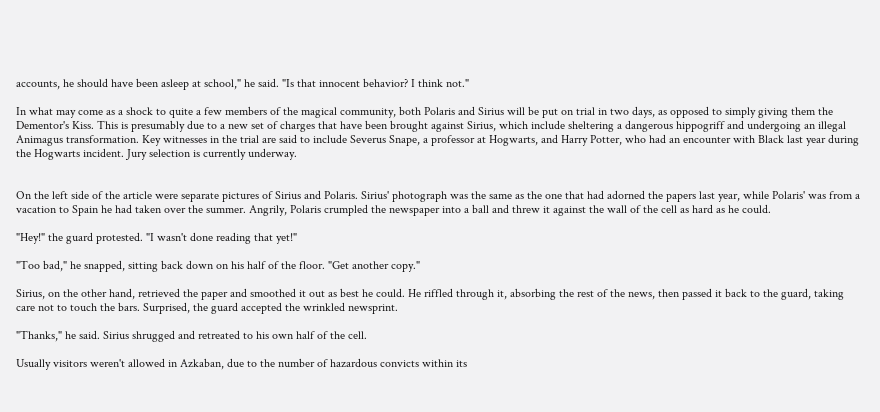accounts, he should have been asleep at school," he said. "Is that innocent behavior? I think not."

In what may come as a shock to quite a few members of the magical community, both Polaris and Sirius will be put on trial in two days, as opposed to simply giving them the Dementor's Kiss. This is presumably due to a new set of charges that have been brought against Sirius, which include sheltering a dangerous hippogriff and undergoing an illegal Animagus transformation. Key witnesses in the trial are said to include Severus Snape, a professor at Hogwarts, and Harry Potter, who had an encounter with Black last year during the Hogwarts incident. Jury selection is currently underway.


On the left side of the article were separate pictures of Sirius and Polaris. Sirius' photograph was the same as the one that had adorned the papers last year, while Polaris' was from a vacation to Spain he had taken over the summer. Angrily, Polaris crumpled the newspaper into a ball and threw it against the wall of the cell as hard as he could.

"Hey!" the guard protested. "I wasn't done reading that yet!"

"Too bad," he snapped, sitting back down on his half of the floor. "Get another copy."

Sirius, on the other hand, retrieved the paper and smoothed it out as best he could. He riffled through it, absorbing the rest of the news, then passed it back to the guard, taking care not to touch the bars. Surprised, the guard accepted the wrinkled newsprint.

"Thanks," he said. Sirius shrugged and retreated to his own half of the cell.

Usually visitors weren't allowed in Azkaban, due to the number of hazardous convicts within its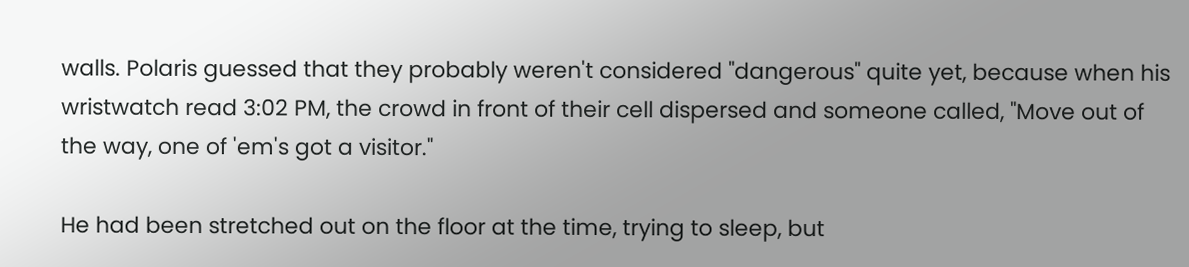walls. Polaris guessed that they probably weren't considered "dangerous" quite yet, because when his wristwatch read 3:02 PM, the crowd in front of their cell dispersed and someone called, "Move out of the way, one of 'em's got a visitor."

He had been stretched out on the floor at the time, trying to sleep, but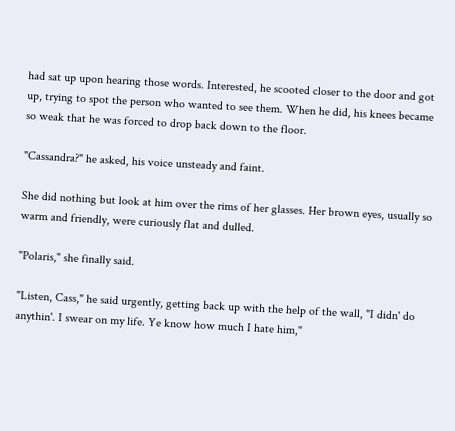had sat up upon hearing those words. Interested, he scooted closer to the door and got up, trying to spot the person who wanted to see them. When he did, his knees became so weak that he was forced to drop back down to the floor.

"Cassandra?" he asked, his voice unsteady and faint.

She did nothing but look at him over the rims of her glasses. Her brown eyes, usually so warm and friendly, were curiously flat and dulled.

"Polaris," she finally said.

"Listen, Cass," he said urgently, getting back up with the help of the wall, "I didn' do anythin'. I swear on my life. Ye know how much I hate him,"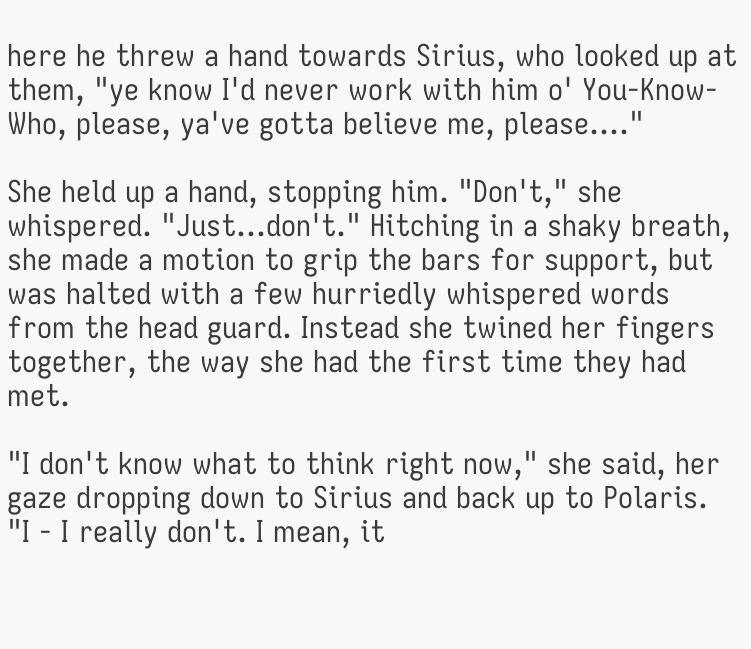here he threw a hand towards Sirius, who looked up at them, "ye know I'd never work with him o' You-Know-Who, please, ya've gotta believe me, please...."

She held up a hand, stopping him. "Don't," she whispered. "Just...don't." Hitching in a shaky breath, she made a motion to grip the bars for support, but was halted with a few hurriedly whispered words from the head guard. Instead she twined her fingers together, the way she had the first time they had met.

"I don't know what to think right now," she said, her gaze dropping down to Sirius and back up to Polaris. "I - I really don't. I mean, it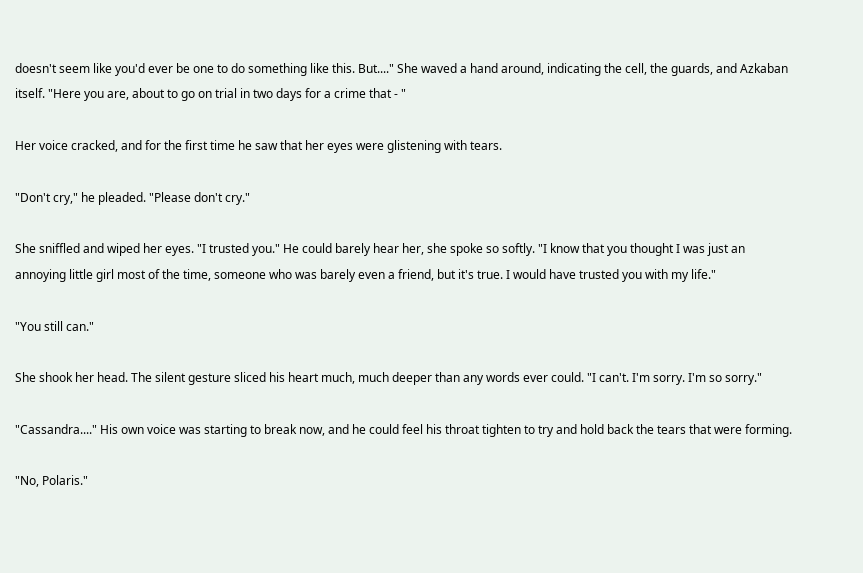doesn't seem like you'd ever be one to do something like this. But...." She waved a hand around, indicating the cell, the guards, and Azkaban itself. "Here you are, about to go on trial in two days for a crime that - "

Her voice cracked, and for the first time he saw that her eyes were glistening with tears.

"Don't cry," he pleaded. "Please don't cry."

She sniffled and wiped her eyes. "I trusted you." He could barely hear her, she spoke so softly. "I know that you thought I was just an annoying little girl most of the time, someone who was barely even a friend, but it's true. I would have trusted you with my life."

"You still can."

She shook her head. The silent gesture sliced his heart much, much deeper than any words ever could. "I can't. I'm sorry. I'm so sorry."

"Cassandra...." His own voice was starting to break now, and he could feel his throat tighten to try and hold back the tears that were forming.

"No, Polaris."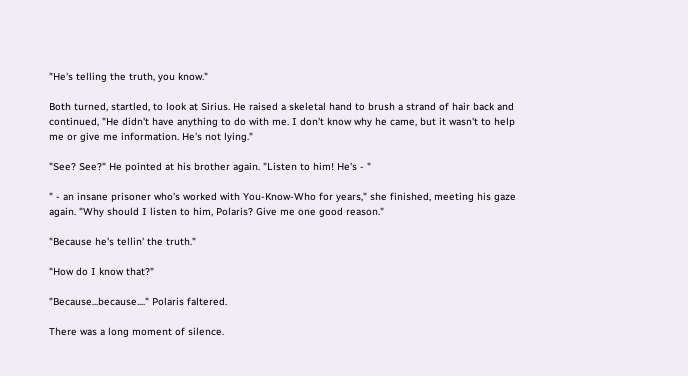"He's telling the truth, you know."

Both turned, startled, to look at Sirius. He raised a skeletal hand to brush a strand of hair back and continued, "He didn't have anything to do with me. I don't know why he came, but it wasn't to help me or give me information. He's not lying."

"See? See?" He pointed at his brother again. "Listen to him! He's - "

" - an insane prisoner who's worked with You-Know-Who for years," she finished, meeting his gaze again. "Why should I listen to him, Polaris? Give me one good reason."

"Because he's tellin' the truth."

"How do I know that?"

"Because...because...." Polaris faltered.

There was a long moment of silence.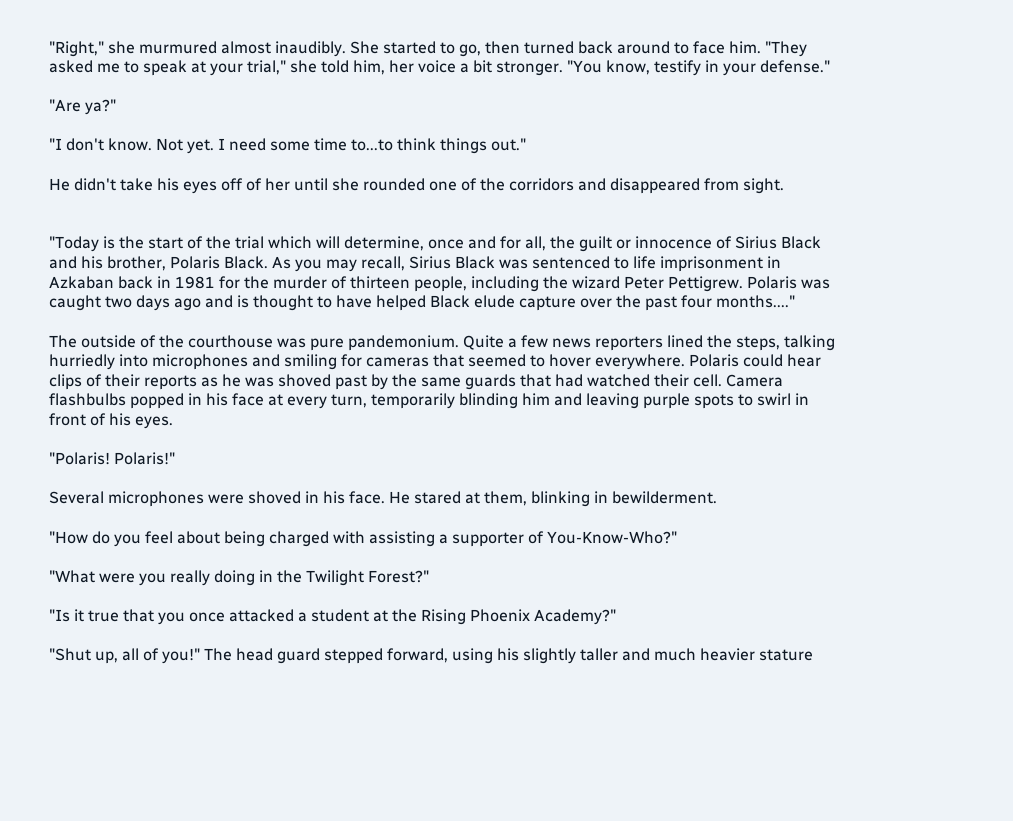"Right," she murmured almost inaudibly. She started to go, then turned back around to face him. "They asked me to speak at your trial," she told him, her voice a bit stronger. "You know, testify in your defense."

"Are ya?"

"I don't know. Not yet. I need some time to...to think things out."

He didn't take his eyes off of her until she rounded one of the corridors and disappeared from sight.


"Today is the start of the trial which will determine, once and for all, the guilt or innocence of Sirius Black and his brother, Polaris Black. As you may recall, Sirius Black was sentenced to life imprisonment in Azkaban back in 1981 for the murder of thirteen people, including the wizard Peter Pettigrew. Polaris was caught two days ago and is thought to have helped Black elude capture over the past four months...."

The outside of the courthouse was pure pandemonium. Quite a few news reporters lined the steps, talking hurriedly into microphones and smiling for cameras that seemed to hover everywhere. Polaris could hear clips of their reports as he was shoved past by the same guards that had watched their cell. Camera flashbulbs popped in his face at every turn, temporarily blinding him and leaving purple spots to swirl in front of his eyes.

"Polaris! Polaris!"

Several microphones were shoved in his face. He stared at them, blinking in bewilderment.

"How do you feel about being charged with assisting a supporter of You-Know-Who?"

"What were you really doing in the Twilight Forest?"

"Is it true that you once attacked a student at the Rising Phoenix Academy?"

"Shut up, all of you!" The head guard stepped forward, using his slightly taller and much heavier stature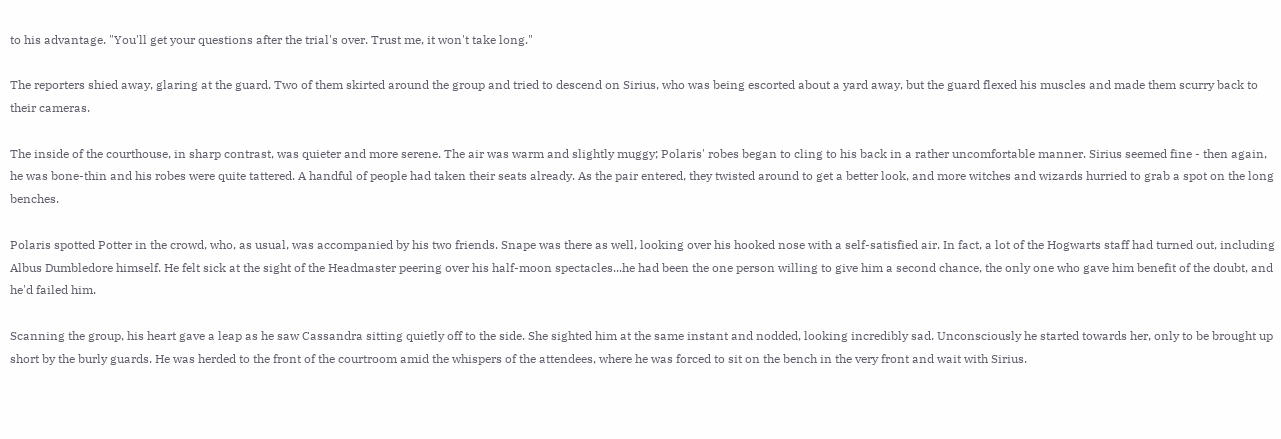to his advantage. "You'll get your questions after the trial's over. Trust me, it won't take long."

The reporters shied away, glaring at the guard. Two of them skirted around the group and tried to descend on Sirius, who was being escorted about a yard away, but the guard flexed his muscles and made them scurry back to their cameras.

The inside of the courthouse, in sharp contrast, was quieter and more serene. The air was warm and slightly muggy; Polaris' robes began to cling to his back in a rather uncomfortable manner. Sirius seemed fine - then again, he was bone-thin and his robes were quite tattered. A handful of people had taken their seats already. As the pair entered, they twisted around to get a better look, and more witches and wizards hurried to grab a spot on the long benches.

Polaris spotted Potter in the crowd, who, as usual, was accompanied by his two friends. Snape was there as well, looking over his hooked nose with a self-satisfied air. In fact, a lot of the Hogwarts staff had turned out, including Albus Dumbledore himself. He felt sick at the sight of the Headmaster peering over his half-moon spectacles...he had been the one person willing to give him a second chance, the only one who gave him benefit of the doubt, and he'd failed him.

Scanning the group, his heart gave a leap as he saw Cassandra sitting quietly off to the side. She sighted him at the same instant and nodded, looking incredibly sad. Unconsciously he started towards her, only to be brought up short by the burly guards. He was herded to the front of the courtroom amid the whispers of the attendees, where he was forced to sit on the bench in the very front and wait with Sirius.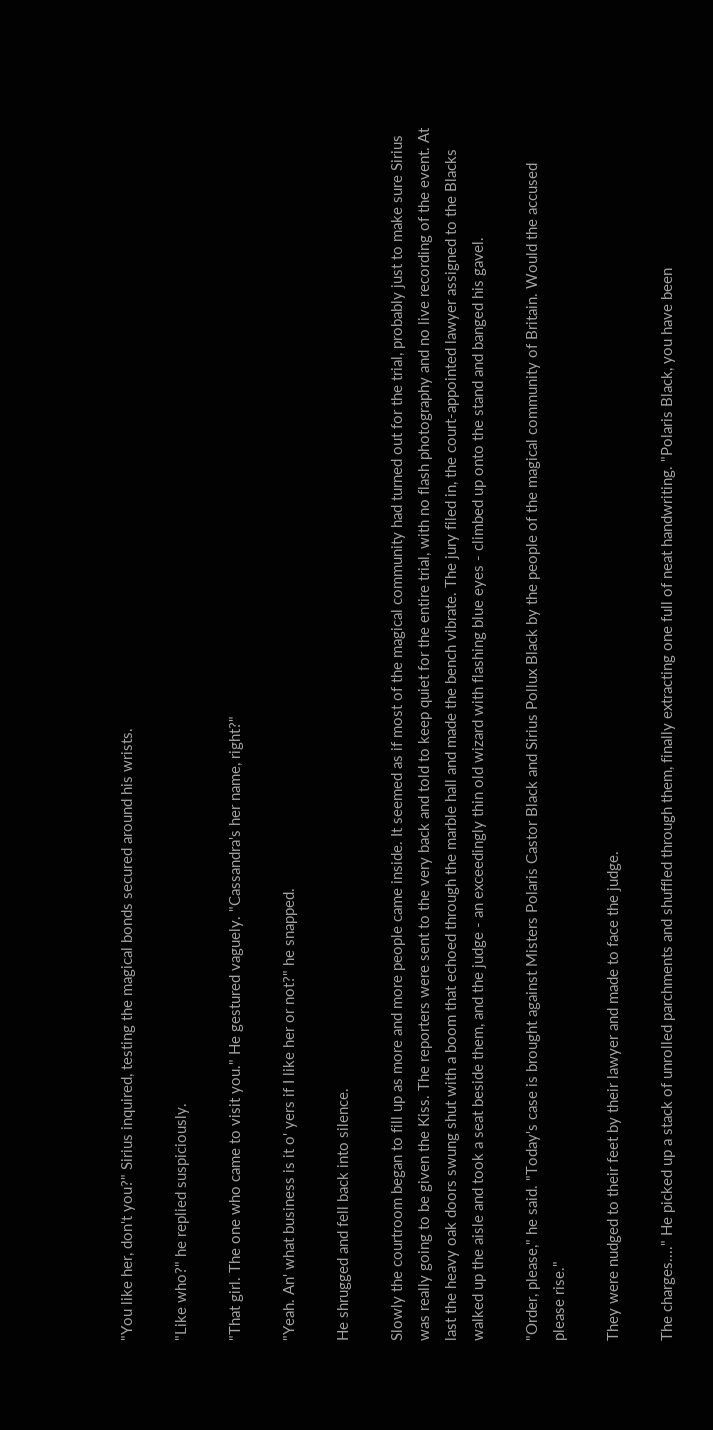"You like her, don't you?" Sirius inquired, testing the magical bonds secured around his wrists.

"Like who?" he replied suspiciously.

"That girl. The one who came to visit you." He gestured vaguely. "Cassandra's her name, right?"

"Yeah. An' what business is it o' yers if I like her or not?" he snapped.

He shrugged and fell back into silence.

Slowly the courtroom began to fill up as more and more people came inside. It seemed as if most of the magical community had turned out for the trial, probably just to make sure Sirius was really going to be given the Kiss. The reporters were sent to the very back and told to keep quiet for the entire trial, with no flash photography and no live recording of the event. At last the heavy oak doors swung shut with a boom that echoed through the marble hall and made the bench vibrate. The jury filed in, the court-appointed lawyer assigned to the Blacks walked up the aisle and took a seat beside them, and the judge - an exceedingly thin old wizard with flashing blue eyes - climbed up onto the stand and banged his gavel.

"Order, please," he said. "Today's case is brought against Misters Polaris Castor Black and Sirius Pollux Black by the people of the magical community of Britain. Would the accused please rise."

They were nudged to their feet by their lawyer and made to face the judge.

The charges...." He picked up a stack of unrolled parchments and shuffled through them, finally extracting one full of neat handwriting. "Polaris Black, you have been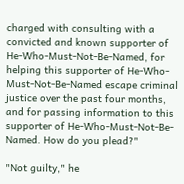charged with consulting with a convicted and known supporter of He-Who-Must-Not-Be-Named, for helping this supporter of He-Who-Must-Not-Be-Named escape criminal justice over the past four months, and for passing information to this supporter of He-Who-Must-Not-Be-Named. How do you plead?"

"Not guilty," he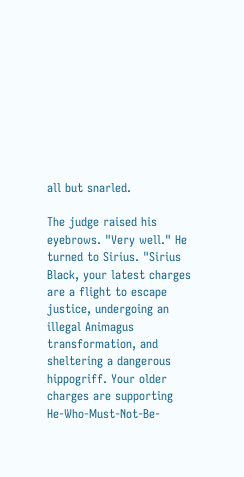all but snarled.

The judge raised his eyebrows. "Very well." He turned to Sirius. "Sirius Black, your latest charges are a flight to escape justice, undergoing an illegal Animagus transformation, and sheltering a dangerous hippogriff. Your older charges are supporting He-Who-Must-Not-Be-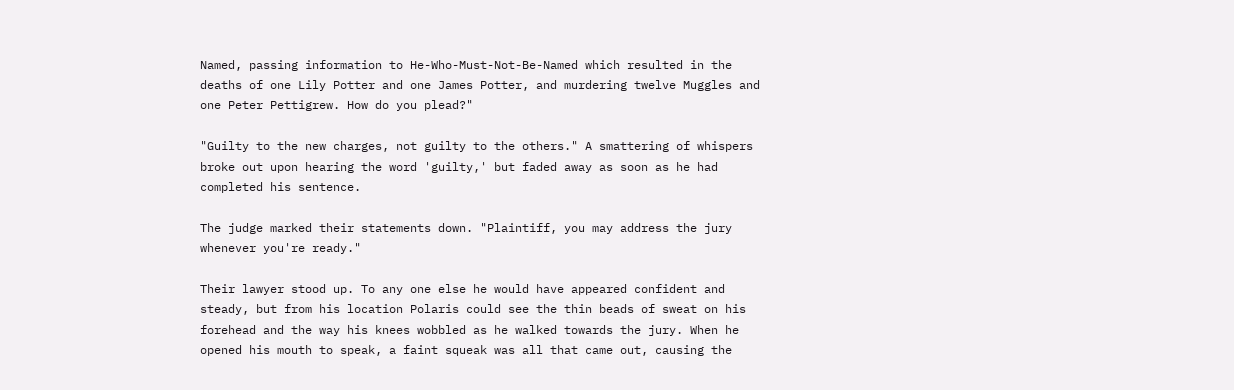Named, passing information to He-Who-Must-Not-Be-Named which resulted in the deaths of one Lily Potter and one James Potter, and murdering twelve Muggles and one Peter Pettigrew. How do you plead?"

"Guilty to the new charges, not guilty to the others." A smattering of whispers broke out upon hearing the word 'guilty,' but faded away as soon as he had completed his sentence.

The judge marked their statements down. "Plaintiff, you may address the jury whenever you're ready."

Their lawyer stood up. To any one else he would have appeared confident and steady, but from his location Polaris could see the thin beads of sweat on his forehead and the way his knees wobbled as he walked towards the jury. When he opened his mouth to speak, a faint squeak was all that came out, causing the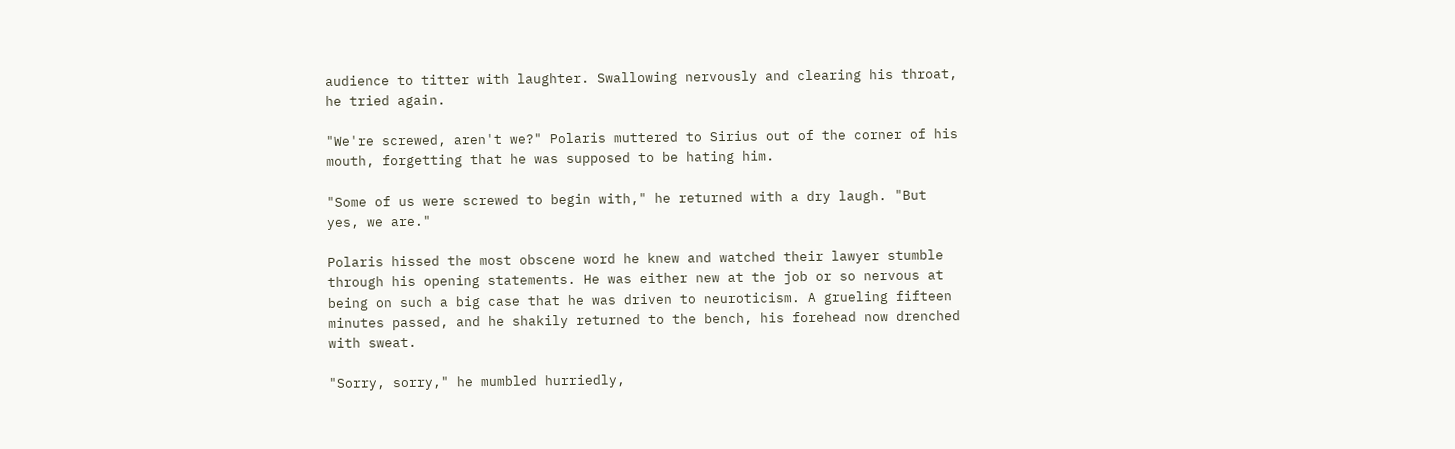audience to titter with laughter. Swallowing nervously and clearing his throat, he tried again.

"We're screwed, aren't we?" Polaris muttered to Sirius out of the corner of his mouth, forgetting that he was supposed to be hating him.

"Some of us were screwed to begin with," he returned with a dry laugh. "But yes, we are."

Polaris hissed the most obscene word he knew and watched their lawyer stumble through his opening statements. He was either new at the job or so nervous at being on such a big case that he was driven to neuroticism. A grueling fifteen minutes passed, and he shakily returned to the bench, his forehead now drenched with sweat.

"Sorry, sorry," he mumbled hurriedly,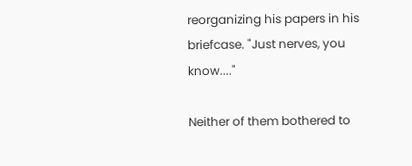reorganizing his papers in his briefcase. "Just nerves, you know...."

Neither of them bothered to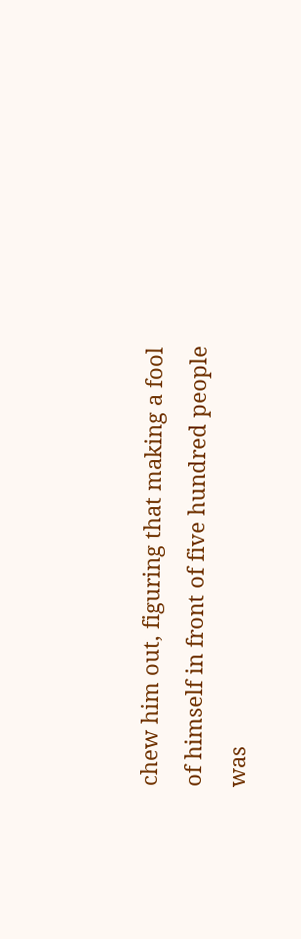chew him out, figuring that making a fool of himself in front of five hundred people was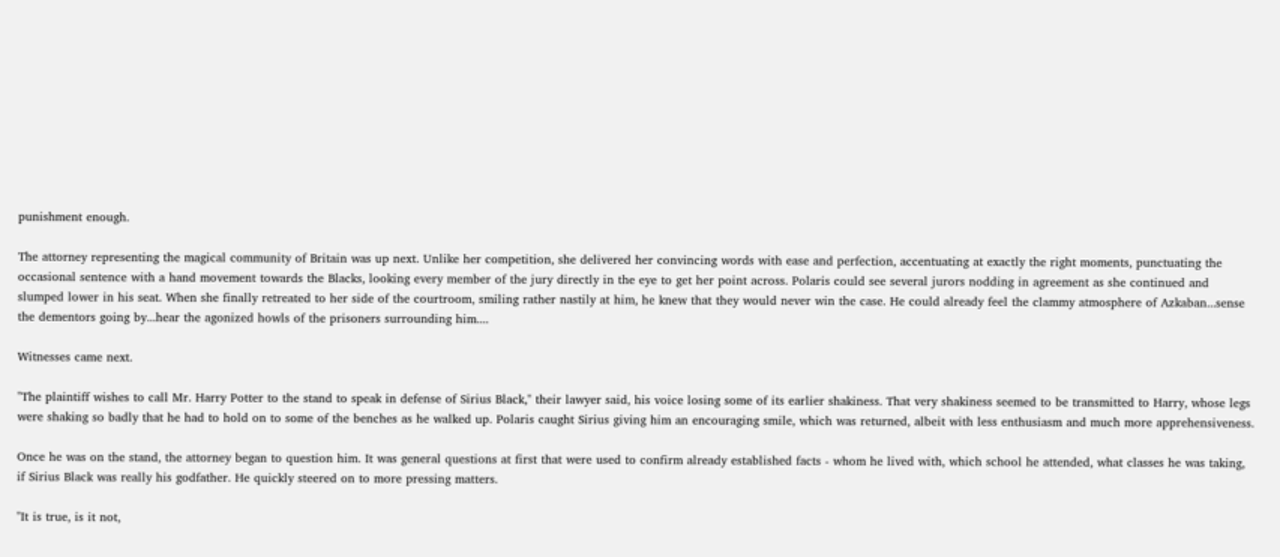punishment enough.

The attorney representing the magical community of Britain was up next. Unlike her competition, she delivered her convincing words with ease and perfection, accentuating at exactly the right moments, punctuating the occasional sentence with a hand movement towards the Blacks, looking every member of the jury directly in the eye to get her point across. Polaris could see several jurors nodding in agreement as she continued and slumped lower in his seat. When she finally retreated to her side of the courtroom, smiling rather nastily at him, he knew that they would never win the case. He could already feel the clammy atmosphere of Azkaban...sense the dementors going by...hear the agonized howls of the prisoners surrounding him....

Witnesses came next.

"The plaintiff wishes to call Mr. Harry Potter to the stand to speak in defense of Sirius Black," their lawyer said, his voice losing some of its earlier shakiness. That very shakiness seemed to be transmitted to Harry, whose legs were shaking so badly that he had to hold on to some of the benches as he walked up. Polaris caught Sirius giving him an encouraging smile, which was returned, albeit with less enthusiasm and much more apprehensiveness.

Once he was on the stand, the attorney began to question him. It was general questions at first that were used to confirm already established facts - whom he lived with, which school he attended, what classes he was taking, if Sirius Black was really his godfather. He quickly steered on to more pressing matters.

"It is true, is it not,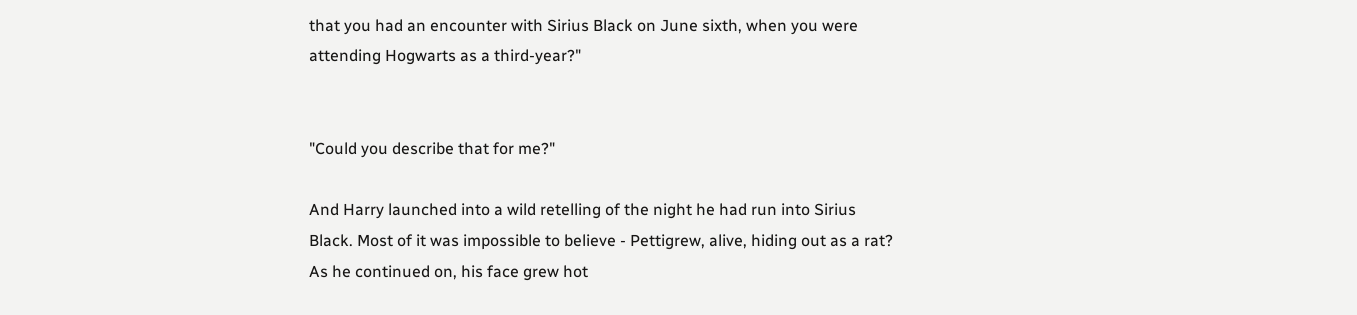that you had an encounter with Sirius Black on June sixth, when you were attending Hogwarts as a third-year?"


"Could you describe that for me?"

And Harry launched into a wild retelling of the night he had run into Sirius Black. Most of it was impossible to believe - Pettigrew, alive, hiding out as a rat? As he continued on, his face grew hot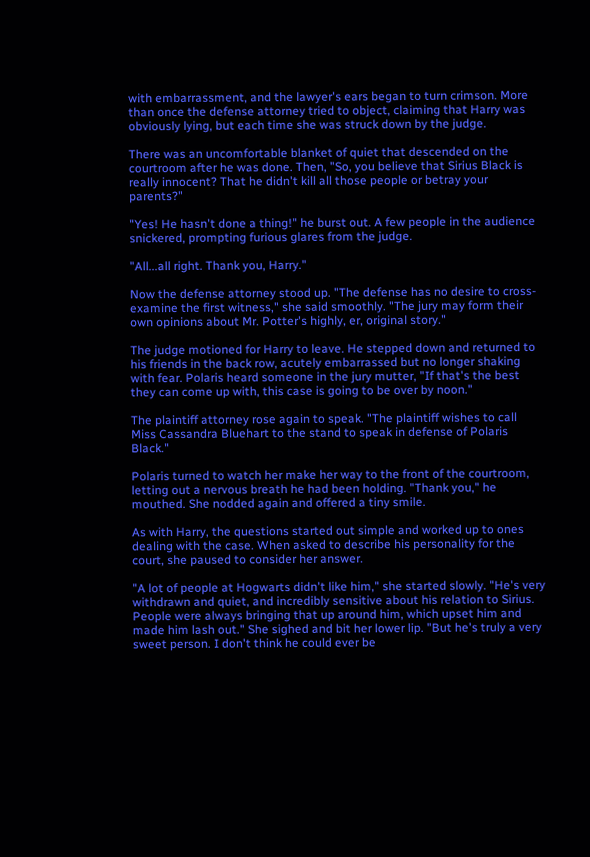with embarrassment, and the lawyer's ears began to turn crimson. More than once the defense attorney tried to object, claiming that Harry was obviously lying, but each time she was struck down by the judge.

There was an uncomfortable blanket of quiet that descended on the courtroom after he was done. Then, "So, you believe that Sirius Black is really innocent? That he didn't kill all those people or betray your parents?"

"Yes! He hasn't done a thing!" he burst out. A few people in the audience snickered, prompting furious glares from the judge.

"All...all right. Thank you, Harry."

Now the defense attorney stood up. "The defense has no desire to cross-examine the first witness," she said smoothly. "The jury may form their own opinions about Mr. Potter's highly, er, original story."

The judge motioned for Harry to leave. He stepped down and returned to his friends in the back row, acutely embarrassed but no longer shaking with fear. Polaris heard someone in the jury mutter, "If that's the best they can come up with, this case is going to be over by noon."

The plaintiff attorney rose again to speak. "The plaintiff wishes to call Miss Cassandra Bluehart to the stand to speak in defense of Polaris Black."

Polaris turned to watch her make her way to the front of the courtroom, letting out a nervous breath he had been holding. "Thank you," he mouthed. She nodded again and offered a tiny smile.

As with Harry, the questions started out simple and worked up to ones dealing with the case. When asked to describe his personality for the court, she paused to consider her answer.

"A lot of people at Hogwarts didn't like him," she started slowly. "He's very withdrawn and quiet, and incredibly sensitive about his relation to Sirius. People were always bringing that up around him, which upset him and made him lash out." She sighed and bit her lower lip. "But he's truly a very sweet person. I don't think he could ever be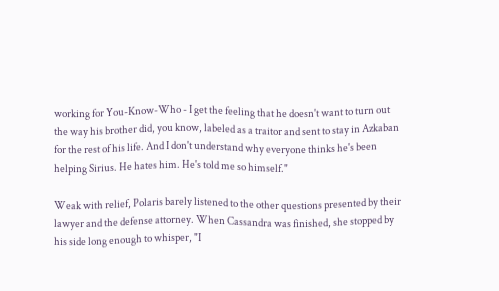working for You-Know-Who - I get the feeling that he doesn't want to turn out the way his brother did, you know, labeled as a traitor and sent to stay in Azkaban for the rest of his life. And I don't understand why everyone thinks he's been helping Sirius. He hates him. He's told me so himself."

Weak with relief, Polaris barely listened to the other questions presented by their lawyer and the defense attorney. When Cassandra was finished, she stopped by his side long enough to whisper, "I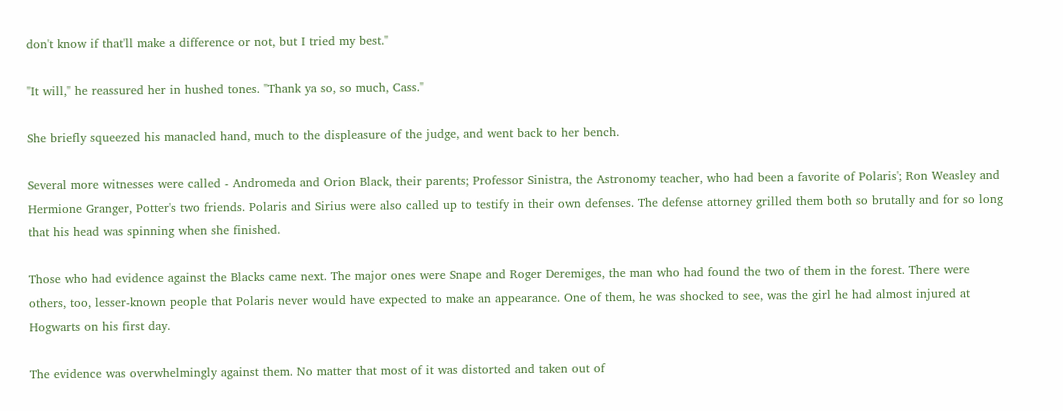don't know if that'll make a difference or not, but I tried my best."

"It will," he reassured her in hushed tones. "Thank ya so, so much, Cass."

She briefly squeezed his manacled hand, much to the displeasure of the judge, and went back to her bench.

Several more witnesses were called - Andromeda and Orion Black, their parents; Professor Sinistra, the Astronomy teacher, who had been a favorite of Polaris'; Ron Weasley and Hermione Granger, Potter's two friends. Polaris and Sirius were also called up to testify in their own defenses. The defense attorney grilled them both so brutally and for so long that his head was spinning when she finished.

Those who had evidence against the Blacks came next. The major ones were Snape and Roger Deremiges, the man who had found the two of them in the forest. There were others, too, lesser-known people that Polaris never would have expected to make an appearance. One of them, he was shocked to see, was the girl he had almost injured at Hogwarts on his first day.

The evidence was overwhelmingly against them. No matter that most of it was distorted and taken out of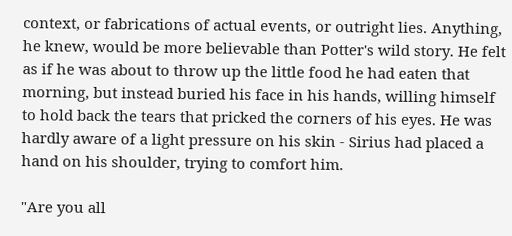context, or fabrications of actual events, or outright lies. Anything, he knew, would be more believable than Potter's wild story. He felt as if he was about to throw up the little food he had eaten that morning, but instead buried his face in his hands, willing himself to hold back the tears that pricked the corners of his eyes. He was hardly aware of a light pressure on his skin - Sirius had placed a hand on his shoulder, trying to comfort him.

"Are you all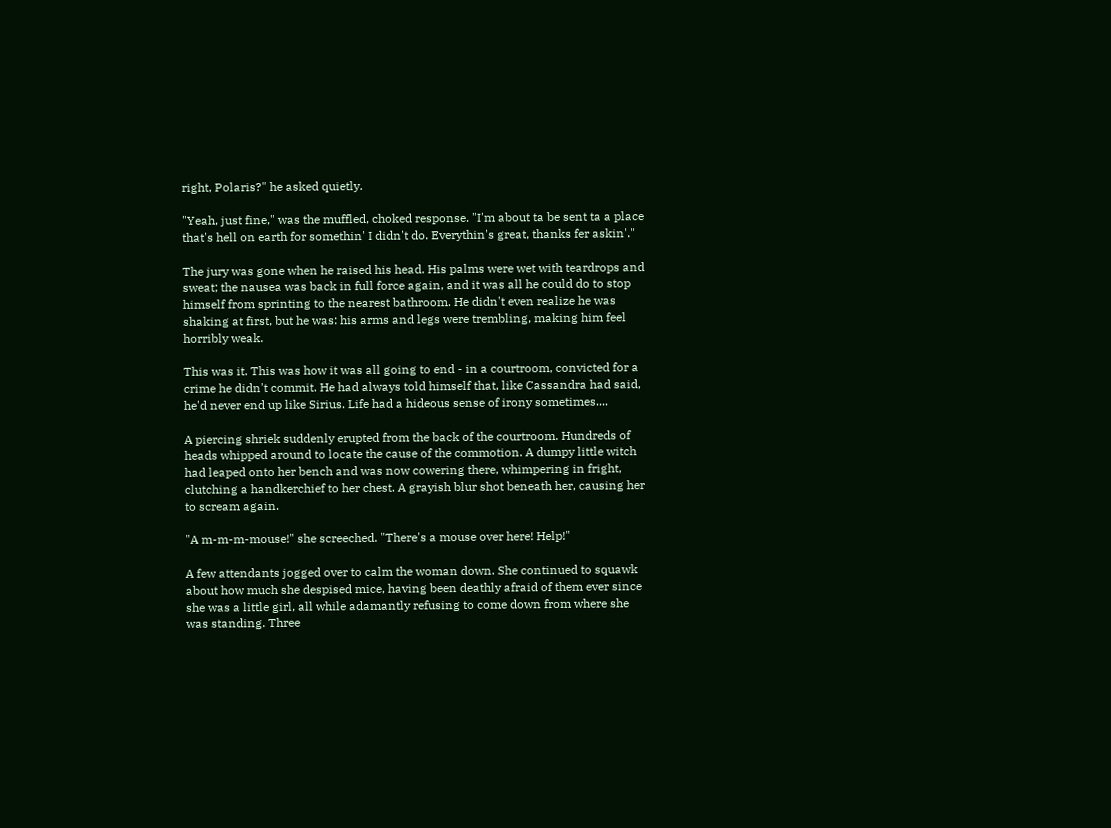right, Polaris?" he asked quietly.

"Yeah, just fine," was the muffled, choked response. "I'm about ta be sent ta a place that's hell on earth for somethin' I didn't do. Everythin's great, thanks fer askin'."

The jury was gone when he raised his head. His palms were wet with teardrops and sweat; the nausea was back in full force again, and it was all he could do to stop himself from sprinting to the nearest bathroom. He didn't even realize he was shaking at first, but he was: his arms and legs were trembling, making him feel horribly weak.

This was it. This was how it was all going to end - in a courtroom, convicted for a crime he didn't commit. He had always told himself that, like Cassandra had said, he'd never end up like Sirius. Life had a hideous sense of irony sometimes....

A piercing shriek suddenly erupted from the back of the courtroom. Hundreds of heads whipped around to locate the cause of the commotion. A dumpy little witch had leaped onto her bench and was now cowering there, whimpering in fright, clutching a handkerchief to her chest. A grayish blur shot beneath her, causing her to scream again.

"A m-m-m-mouse!" she screeched. "There's a mouse over here! Help!"

A few attendants jogged over to calm the woman down. She continued to squawk about how much she despised mice, having been deathly afraid of them ever since she was a little girl, all while adamantly refusing to come down from where she was standing. Three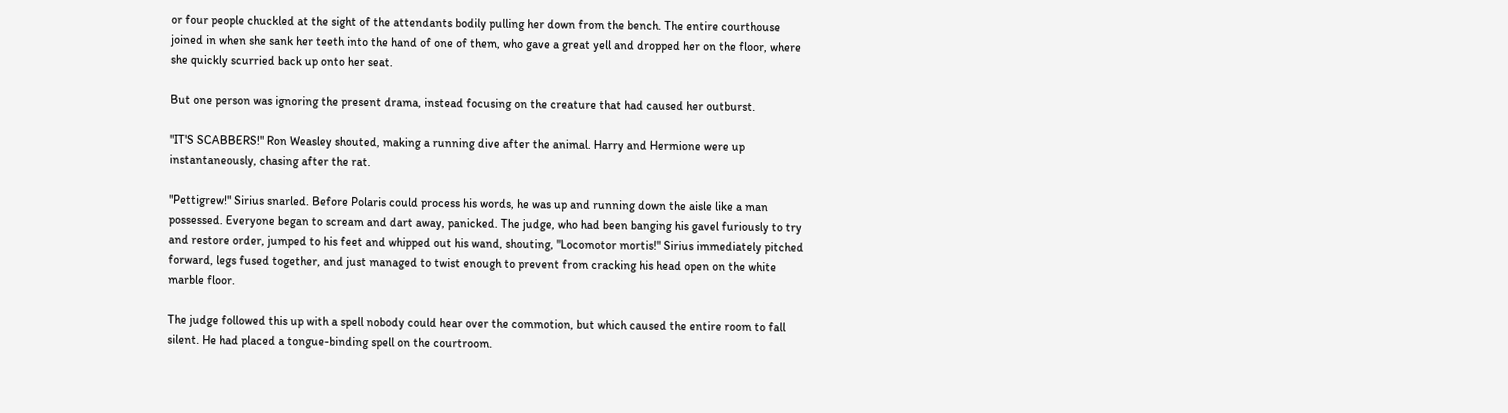or four people chuckled at the sight of the attendants bodily pulling her down from the bench. The entire courthouse joined in when she sank her teeth into the hand of one of them, who gave a great yell and dropped her on the floor, where she quickly scurried back up onto her seat.

But one person was ignoring the present drama, instead focusing on the creature that had caused her outburst.

"IT'S SCABBERS!" Ron Weasley shouted, making a running dive after the animal. Harry and Hermione were up instantaneously, chasing after the rat.

"Pettigrew!" Sirius snarled. Before Polaris could process his words, he was up and running down the aisle like a man possessed. Everyone began to scream and dart away, panicked. The judge, who had been banging his gavel furiously to try and restore order, jumped to his feet and whipped out his wand, shouting, "Locomotor mortis!" Sirius immediately pitched forward, legs fused together, and just managed to twist enough to prevent from cracking his head open on the white marble floor.

The judge followed this up with a spell nobody could hear over the commotion, but which caused the entire room to fall silent. He had placed a tongue-binding spell on the courtroom.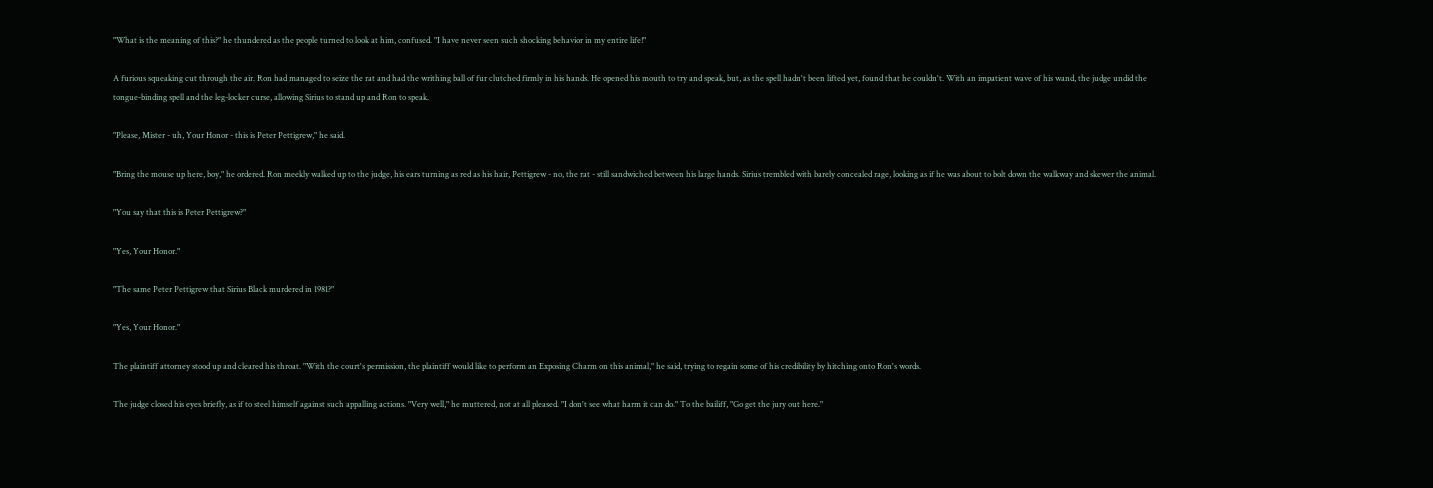"What is the meaning of this?" he thundered as the people turned to look at him, confused. "I have never seen such shocking behavior in my entire life!"

A furious squeaking cut through the air. Ron had managed to seize the rat and had the writhing ball of fur clutched firmly in his hands. He opened his mouth to try and speak, but, as the spell hadn't been lifted yet, found that he couldn't. With an impatient wave of his wand, the judge undid the tongue-binding spell and the leg-locker curse, allowing Sirius to stand up and Ron to speak.

"Please, Mister - uh, Your Honor - this is Peter Pettigrew," he said.

"Bring the mouse up here, boy," he ordered. Ron meekly walked up to the judge, his ears turning as red as his hair, Pettigrew - no, the rat - still sandwiched between his large hands. Sirius trembled with barely concealed rage, looking as if he was about to bolt down the walkway and skewer the animal.

"You say that this is Peter Pettigrew?"

"Yes, Your Honor."

"The same Peter Pettigrew that Sirius Black murdered in 1981?"

"Yes, Your Honor."

The plaintiff attorney stood up and cleared his throat. "With the court's permission, the plaintiff would like to perform an Exposing Charm on this animal," he said, trying to regain some of his credibility by hitching onto Ron's words.

The judge closed his eyes briefly, as if to steel himself against such appalling actions. "Very well," he muttered, not at all pleased. "I don't see what harm it can do." To the bailiff, "Go get the jury out here."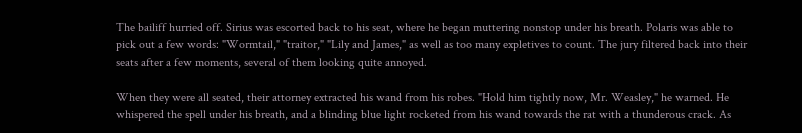The bailiff hurried off. Sirius was escorted back to his seat, where he began muttering nonstop under his breath. Polaris was able to pick out a few words: "Wormtail," "traitor," "Lily and James," as well as too many expletives to count. The jury filtered back into their seats after a few moments, several of them looking quite annoyed.

When they were all seated, their attorney extracted his wand from his robes. "Hold him tightly now, Mr. Weasley," he warned. He whispered the spell under his breath, and a blinding blue light rocketed from his wand towards the rat with a thunderous crack. As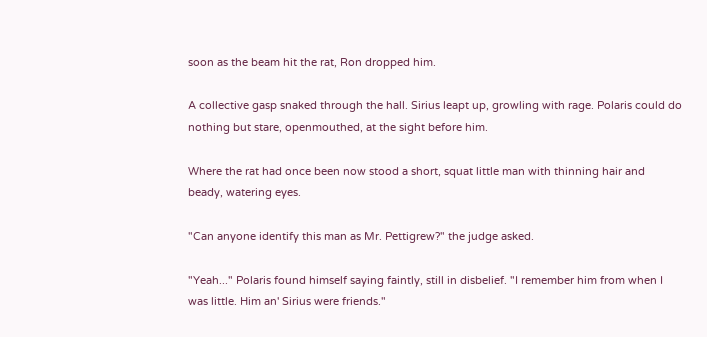soon as the beam hit the rat, Ron dropped him.

A collective gasp snaked through the hall. Sirius leapt up, growling with rage. Polaris could do nothing but stare, openmouthed, at the sight before him.

Where the rat had once been now stood a short, squat little man with thinning hair and beady, watering eyes.

"Can anyone identify this man as Mr. Pettigrew?" the judge asked.

"Yeah..." Polaris found himself saying faintly, still in disbelief. "I remember him from when I was little. Him an' Sirius were friends."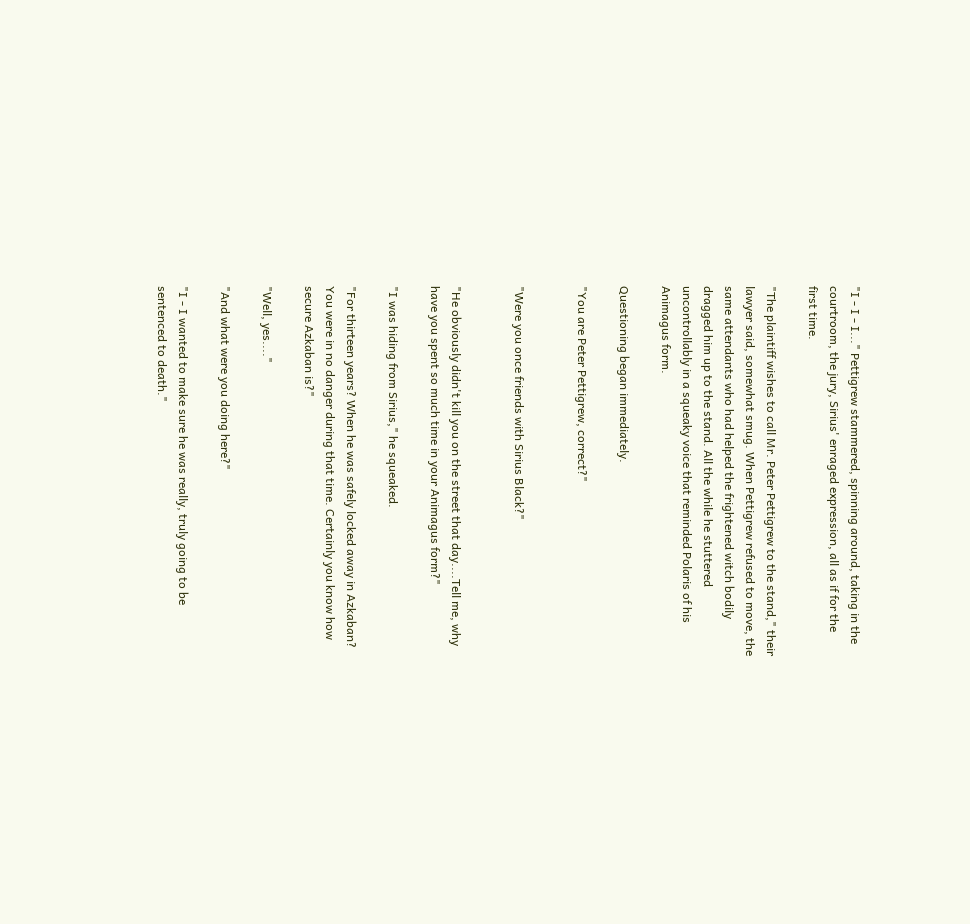"I - I - I..." Pettigrew stammered, spinning around, taking in the courtroom, the jury, Sirius' enraged expression, all as if for the first time.

"The plaintiff wishes to call Mr. Peter Pettigrew to the stand," their lawyer said, somewhat smug. When Pettigrew refused to move, the same attendants who had helped the frightened witch bodily dragged him up to the stand. All the while he stuttered uncontrollably in a squeaky voice that reminded Polaris of his Animagus form.

Questioning began immediately.

"You are Peter Pettigrew, correct?"


"Were you once friends with Sirius Black?"


"He obviously didn't kill you on the street that day....Tell me, why have you spent so much time in your Animagus form?"

"I was hiding from Sirius," he squeaked.

"For thirteen years? When he was safely locked away in Azkaban? You were in no danger during that time. Certainly you know how secure Azkaban is?"

"Well, yes...."

"And what were you doing here?"

"I - I wanted to make sure he was really, truly going to be sentenced to death."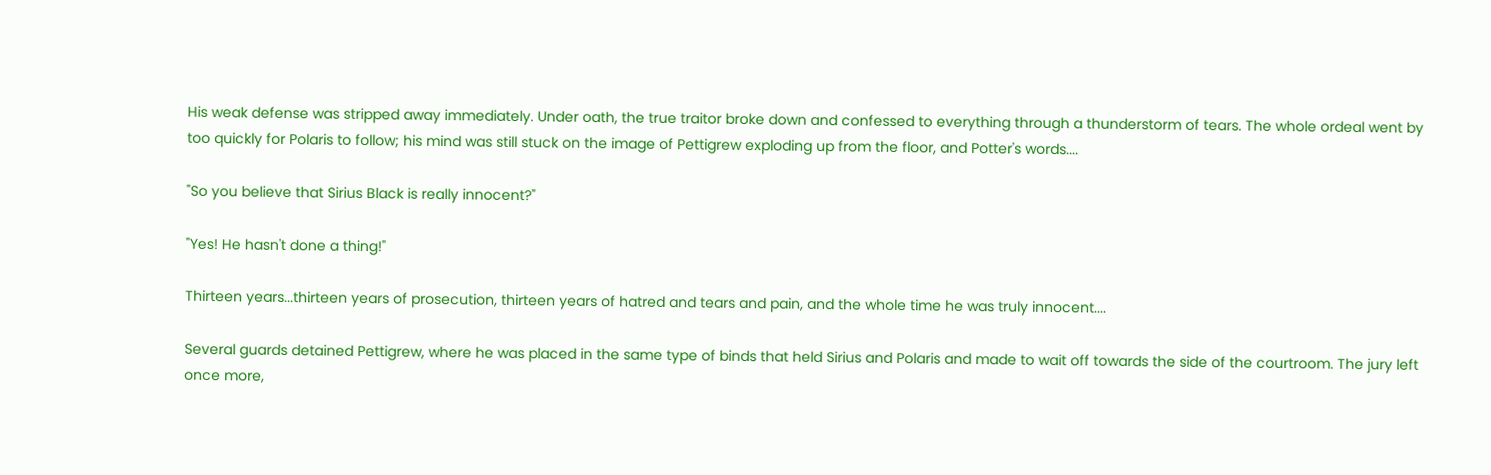His weak defense was stripped away immediately. Under oath, the true traitor broke down and confessed to everything through a thunderstorm of tears. The whole ordeal went by too quickly for Polaris to follow; his mind was still stuck on the image of Pettigrew exploding up from the floor, and Potter's words....

"So you believe that Sirius Black is really innocent?"

"Yes! He hasn't done a thing!"

Thirteen years...thirteen years of prosecution, thirteen years of hatred and tears and pain, and the whole time he was truly innocent....

Several guards detained Pettigrew, where he was placed in the same type of binds that held Sirius and Polaris and made to wait off towards the side of the courtroom. The jury left once more,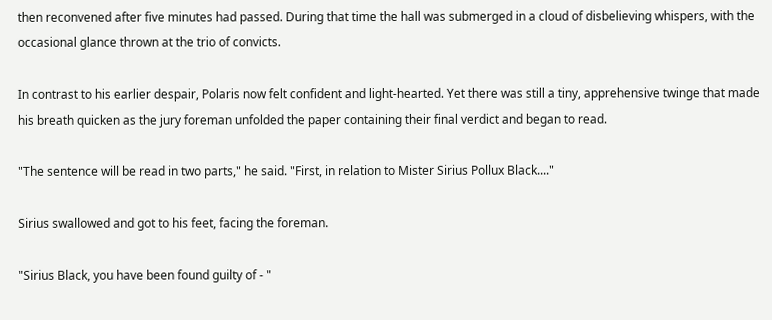then reconvened after five minutes had passed. During that time the hall was submerged in a cloud of disbelieving whispers, with the occasional glance thrown at the trio of convicts.

In contrast to his earlier despair, Polaris now felt confident and light-hearted. Yet there was still a tiny, apprehensive twinge that made his breath quicken as the jury foreman unfolded the paper containing their final verdict and began to read.

"The sentence will be read in two parts," he said. "First, in relation to Mister Sirius Pollux Black...."

Sirius swallowed and got to his feet, facing the foreman.

"Sirius Black, you have been found guilty of - "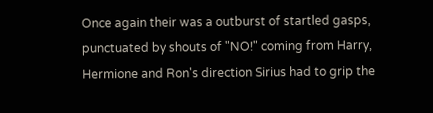Once again their was a outburst of startled gasps, punctuated by shouts of "NO!" coming from Harry, Hermione and Ron's direction Sirius had to grip the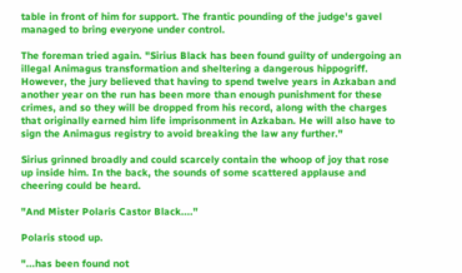table in front of him for support. The frantic pounding of the judge's gavel managed to bring everyone under control.

The foreman tried again. "Sirius Black has been found guilty of undergoing an illegal Animagus transformation and sheltering a dangerous hippogriff. However, the jury believed that having to spend twelve years in Azkaban and another year on the run has been more than enough punishment for these crimes, and so they will be dropped from his record, along with the charges that originally earned him life imprisonment in Azkaban. He will also have to sign the Animagus registry to avoid breaking the law any further."

Sirius grinned broadly and could scarcely contain the whoop of joy that rose up inside him. In the back, the sounds of some scattered applause and cheering could be heard.

"And Mister Polaris Castor Black...."

Polaris stood up.

"...has been found not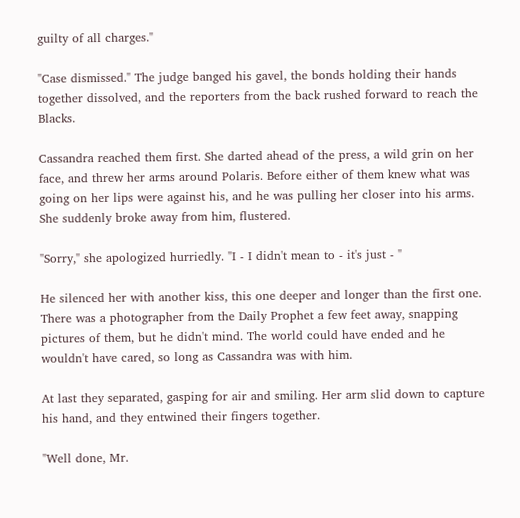guilty of all charges."

"Case dismissed." The judge banged his gavel, the bonds holding their hands together dissolved, and the reporters from the back rushed forward to reach the Blacks.

Cassandra reached them first. She darted ahead of the press, a wild grin on her face, and threw her arms around Polaris. Before either of them knew what was going on her lips were against his, and he was pulling her closer into his arms. She suddenly broke away from him, flustered.

"Sorry," she apologized hurriedly. "I - I didn't mean to - it's just - "

He silenced her with another kiss, this one deeper and longer than the first one. There was a photographer from the Daily Prophet a few feet away, snapping pictures of them, but he didn't mind. The world could have ended and he wouldn't have cared, so long as Cassandra was with him.

At last they separated, gasping for air and smiling. Her arm slid down to capture his hand, and they entwined their fingers together.

"Well done, Mr.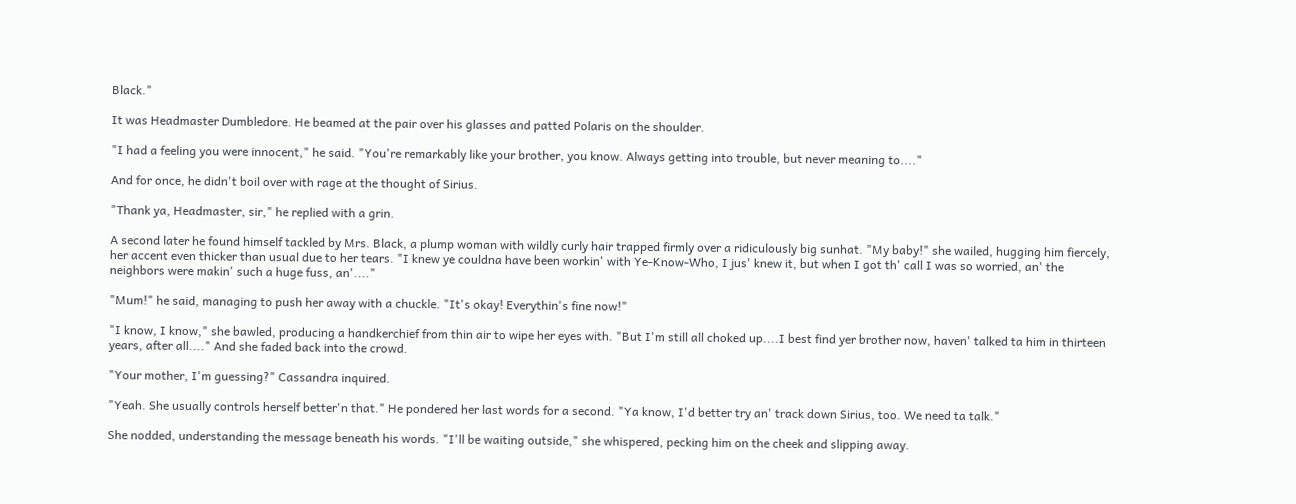Black."

It was Headmaster Dumbledore. He beamed at the pair over his glasses and patted Polaris on the shoulder.

"I had a feeling you were innocent," he said. "You're remarkably like your brother, you know. Always getting into trouble, but never meaning to...."

And for once, he didn't boil over with rage at the thought of Sirius.

"Thank ya, Headmaster, sir," he replied with a grin.

A second later he found himself tackled by Mrs. Black, a plump woman with wildly curly hair trapped firmly over a ridiculously big sunhat. "My baby!" she wailed, hugging him fiercely, her accent even thicker than usual due to her tears. "I knew ye couldna have been workin' with Ye-Know-Who, I jus' knew it, but when I got th' call I was so worried, an' the neighbors were makin' such a huge fuss, an'...."

"Mum!" he said, managing to push her away with a chuckle. "It's okay! Everythin's fine now!"

"I know, I know," she bawled, producing a handkerchief from thin air to wipe her eyes with. "But I'm still all choked up....I best find yer brother now, haven' talked ta him in thirteen years, after all...." And she faded back into the crowd.

"Your mother, I'm guessing?" Cassandra inquired.

"Yeah. She usually controls herself better'n that." He pondered her last words for a second. "Ya know, I'd better try an' track down Sirius, too. We need ta talk."

She nodded, understanding the message beneath his words. "I'll be waiting outside," she whispered, pecking him on the cheek and slipping away.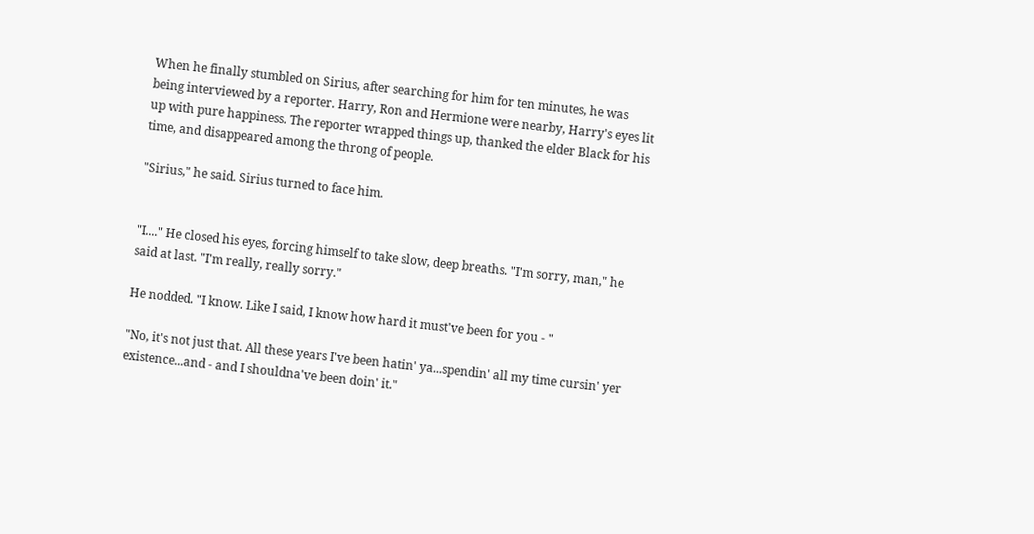When he finally stumbled on Sirius, after searching for him for ten minutes, he was being interviewed by a reporter. Harry, Ron and Hermione were nearby, Harry's eyes lit up with pure happiness. The reporter wrapped things up, thanked the elder Black for his time, and disappeared among the throng of people.

"Sirius," he said. Sirius turned to face him.


"I...." He closed his eyes, forcing himself to take slow, deep breaths. "I'm sorry, man," he said at last. "I'm really, really sorry."

He nodded. "I know. Like I said, I know how hard it must've been for you - "

"No, it's not just that. All these years I've been hatin' ya...spendin' all my time cursin' yer existence...and - and I shouldna've been doin' it."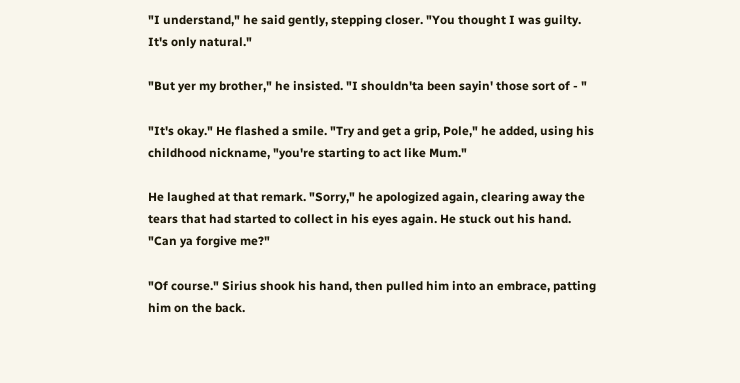"I understand," he said gently, stepping closer. "You thought I was guilty. It's only natural."

"But yer my brother," he insisted. "I shouldn'ta been sayin' those sort of - "

"It's okay." He flashed a smile. "Try and get a grip, Pole," he added, using his childhood nickname, "you're starting to act like Mum."

He laughed at that remark. "Sorry," he apologized again, clearing away the tears that had started to collect in his eyes again. He stuck out his hand. "Can ya forgive me?"

"Of course." Sirius shook his hand, then pulled him into an embrace, patting him on the back.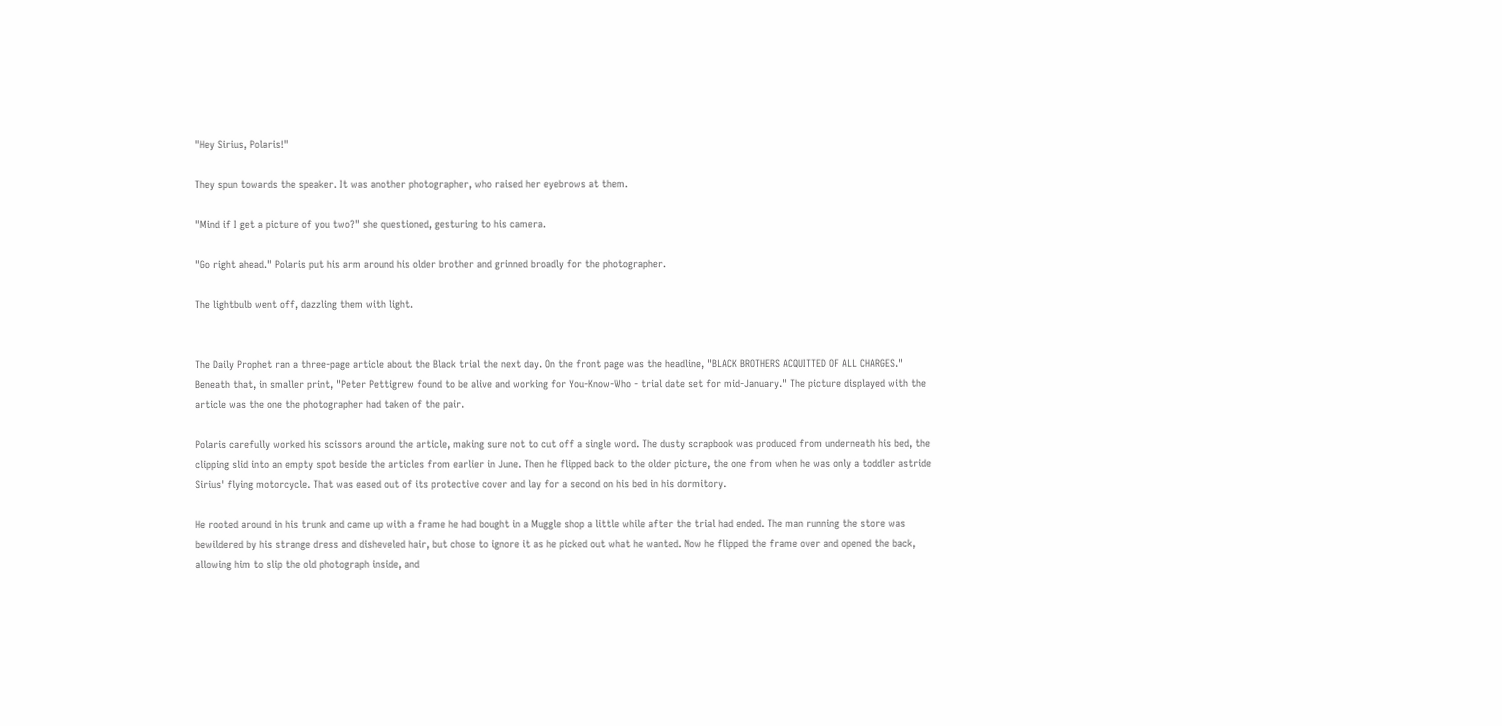"Hey Sirius, Polaris!"

They spun towards the speaker. It was another photographer, who raised her eyebrows at them.

"Mind if I get a picture of you two?" she questioned, gesturing to his camera.

"Go right ahead." Polaris put his arm around his older brother and grinned broadly for the photographer.

The lightbulb went off, dazzling them with light.


The Daily Prophet ran a three-page article about the Black trial the next day. On the front page was the headline, "BLACK BROTHERS ACQUITTED OF ALL CHARGES." Beneath that, in smaller print, "Peter Pettigrew found to be alive and working for You-Know-Who - trial date set for mid-January." The picture displayed with the article was the one the photographer had taken of the pair.

Polaris carefully worked his scissors around the article, making sure not to cut off a single word. The dusty scrapbook was produced from underneath his bed, the clipping slid into an empty spot beside the articles from earlier in June. Then he flipped back to the older picture, the one from when he was only a toddler astride Sirius' flying motorcycle. That was eased out of its protective cover and lay for a second on his bed in his dormitory.

He rooted around in his trunk and came up with a frame he had bought in a Muggle shop a little while after the trial had ended. The man running the store was bewildered by his strange dress and disheveled hair, but chose to ignore it as he picked out what he wanted. Now he flipped the frame over and opened the back, allowing him to slip the old photograph inside, and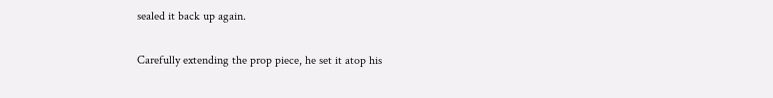sealed it back up again.

Carefully extending the prop piece, he set it atop his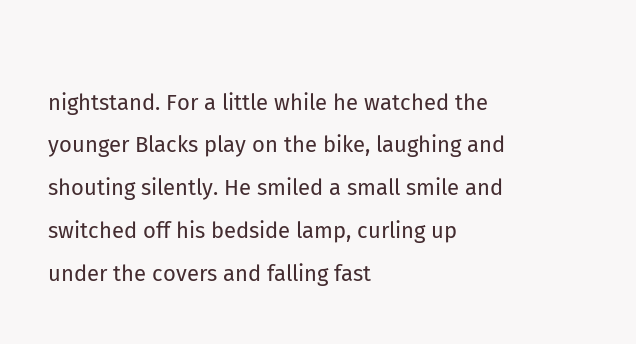nightstand. For a little while he watched the younger Blacks play on the bike, laughing and shouting silently. He smiled a small smile and switched off his bedside lamp, curling up under the covers and falling fast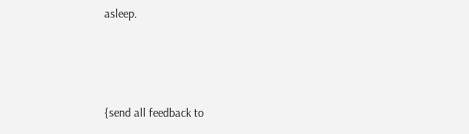asleep.



{send all feedback to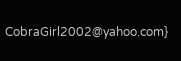CobraGirl2002@yahoo.com}